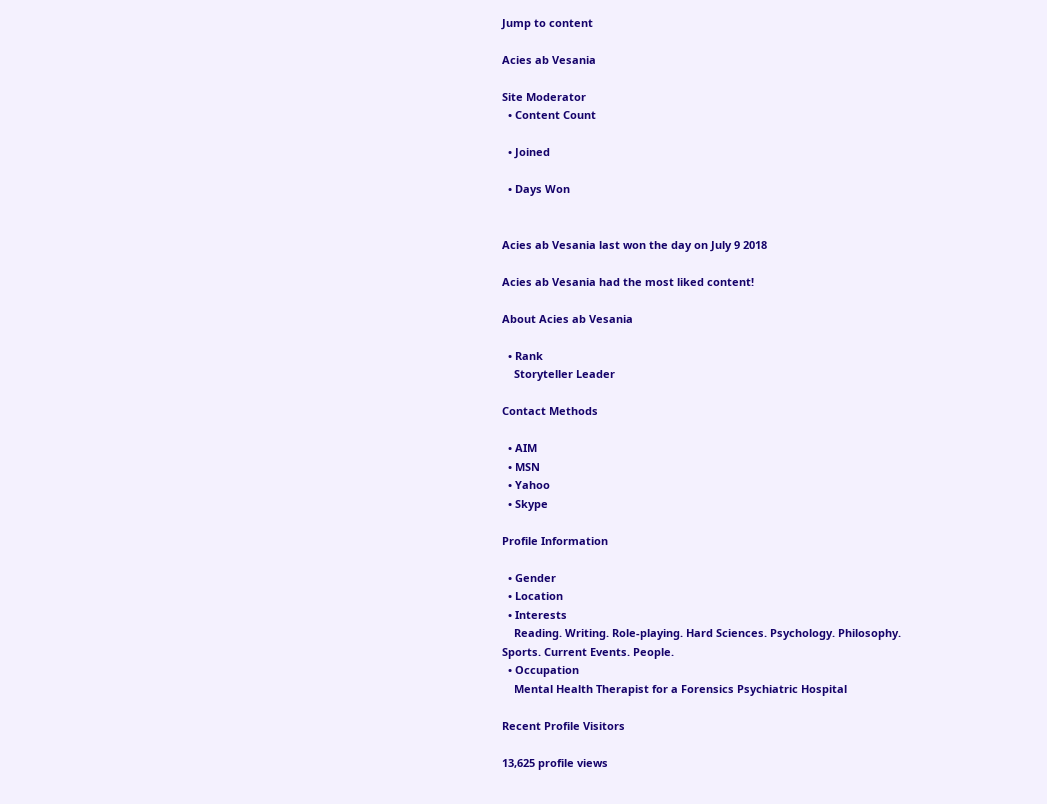Jump to content

Acies ab Vesania

Site Moderator
  • Content Count

  • Joined

  • Days Won


Acies ab Vesania last won the day on July 9 2018

Acies ab Vesania had the most liked content!

About Acies ab Vesania

  • Rank
    Storyteller Leader

Contact Methods

  • AIM
  • MSN
  • Yahoo
  • Skype

Profile Information

  • Gender
  • Location
  • Interests
    Reading. Writing. Role-playing. Hard Sciences. Psychology. Philosophy. Sports. Current Events. People.
  • Occupation
    Mental Health Therapist for a Forensics Psychiatric Hospital

Recent Profile Visitors

13,625 profile views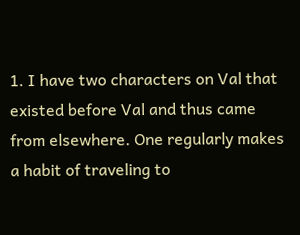1. I have two characters on Val that existed before Val and thus came from elsewhere. One regularly makes a habit of traveling to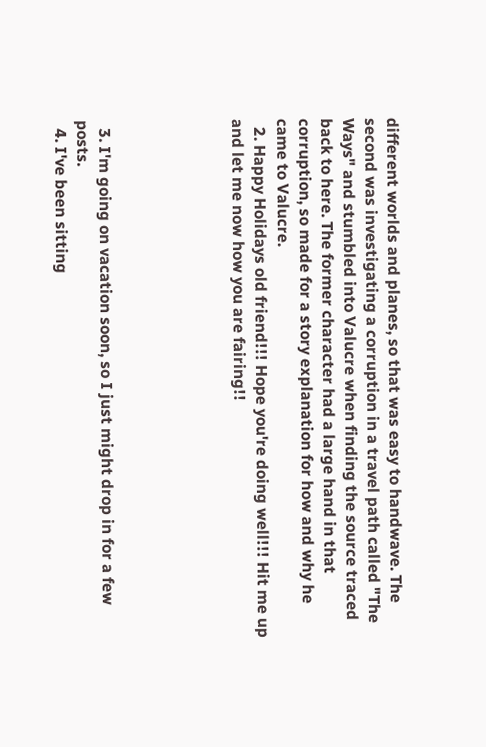different worlds and planes, so that was easy to handwave. The second was investigating a corruption in a travel path called "The Ways" and stumbled into Valucre when finding the source traced back to here. The former character had a large hand in that corruption, so made for a story explanation for how and why he came to Valucre.
  2. Happy Holidays old friend!!! Hope you're doing well!!! Hit me up and let me now how you are fairing!!





  3. I'm going on vacation soon, so I just might drop in for a few posts.
  4. I've been sitting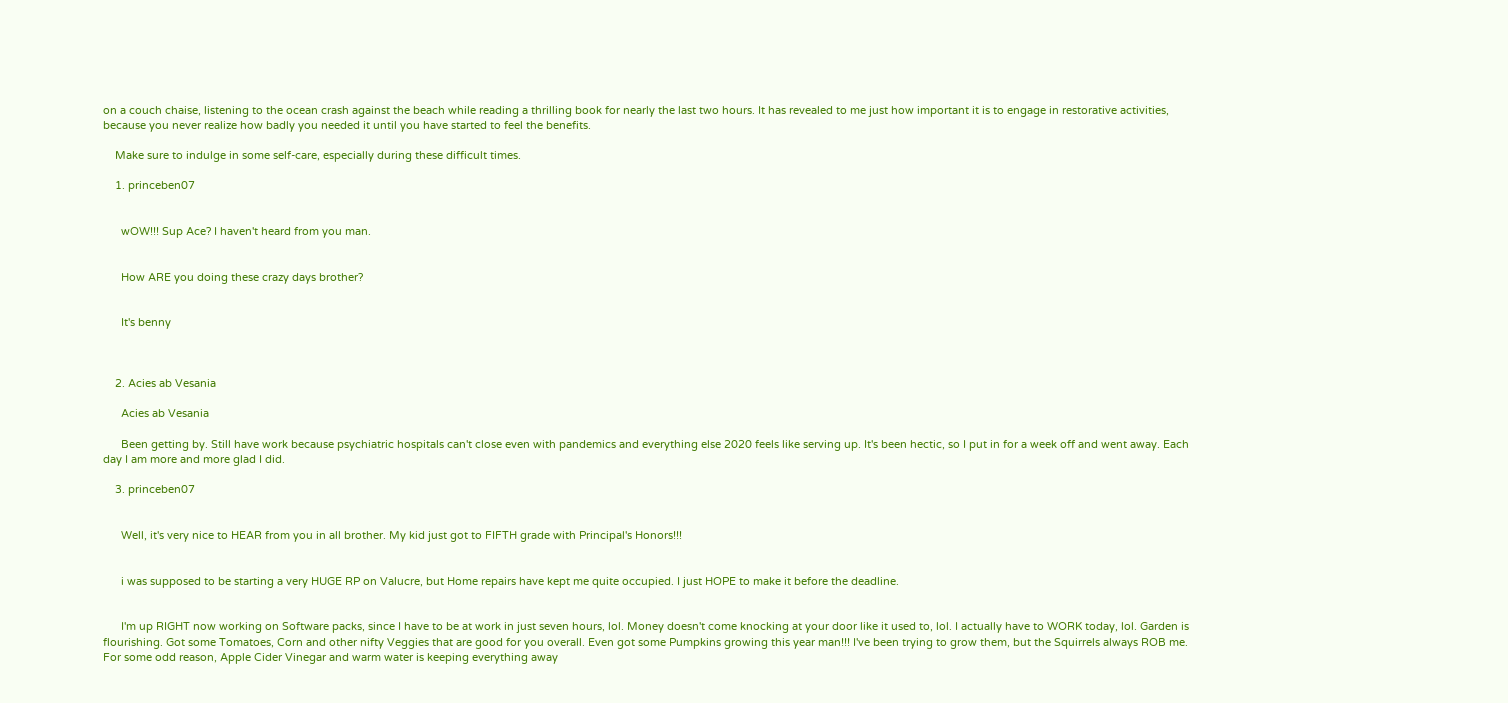on a couch chaise, listening to the ocean crash against the beach while reading a thrilling book for nearly the last two hours. It has revealed to me just how important it is to engage in restorative activities, because you never realize how badly you needed it until you have started to feel the benefits.

    Make sure to indulge in some self-care, especially during these difficult times.

    1. princeben07


      wOW!!! Sup Ace? I haven't heard from you man.


      How ARE you doing these crazy days brother?


      It's benny



    2. Acies ab Vesania

      Acies ab Vesania

      Been getting by. Still have work because psychiatric hospitals can't close even with pandemics and everything else 2020 feels like serving up. It's been hectic, so I put in for a week off and went away. Each day I am more and more glad I did.

    3. princeben07


      Well, it's very nice to HEAR from you in all brother. My kid just got to FIFTH grade with Principal's Honors!!!


      i was supposed to be starting a very HUGE RP on Valucre, but Home repairs have kept me quite occupied. I just HOPE to make it before the deadline.


      I'm up RIGHT now working on Software packs, since I have to be at work in just seven hours, lol. Money doesn't come knocking at your door like it used to, lol. I actually have to WORK today, lol. Garden is flourishing. Got some Tomatoes, Corn and other nifty Veggies that are good for you overall. Even got some Pumpkins growing this year man!!! I've been trying to grow them, but the Squirrels always ROB me. For some odd reason, Apple Cider Vinegar and warm water is keeping everything away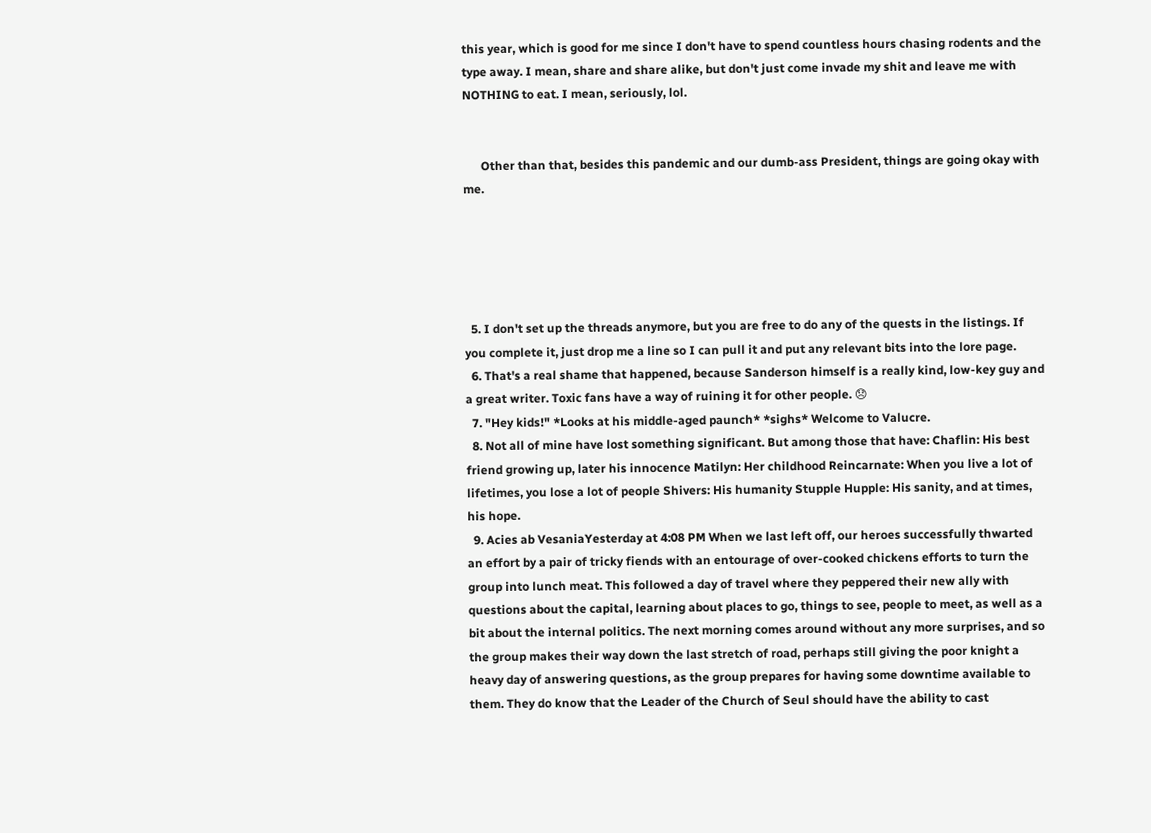this year, which is good for me since I don't have to spend countless hours chasing rodents and the type away. I mean, share and share alike, but don't just come invade my shit and leave me with NOTHING to eat. I mean, seriously, lol.


      Other than that, besides this pandemic and our dumb-ass President, things are going okay with me.





  5. I don't set up the threads anymore, but you are free to do any of the quests in the listings. If you complete it, just drop me a line so I can pull it and put any relevant bits into the lore page.
  6. That's a real shame that happened, because Sanderson himself is a really kind, low-key guy and a great writer. Toxic fans have a way of ruining it for other people. 😞
  7. "Hey kids!" *Looks at his middle-aged paunch* *sighs* Welcome to Valucre.
  8. Not all of mine have lost something significant. But among those that have: Chaflin: His best friend growing up, later his innocence Matilyn: Her childhood Reincarnate: When you live a lot of lifetimes, you lose a lot of people Shivers: His humanity Stupple Hupple: His sanity, and at times, his hope.
  9. Acies ab VesaniaYesterday at 4:08 PM When we last left off, our heroes successfully thwarted an effort by a pair of tricky fiends with an entourage of over-cooked chickens efforts to turn the group into lunch meat. This followed a day of travel where they peppered their new ally with questions about the capital, learning about places to go, things to see, people to meet, as well as a bit about the internal politics. The next morning comes around without any more surprises, and so the group makes their way down the last stretch of road, perhaps still giving the poor knight a heavy day of answering questions, as the group prepares for having some downtime available to them. They do know that the Leader of the Church of Seul should have the ability to cast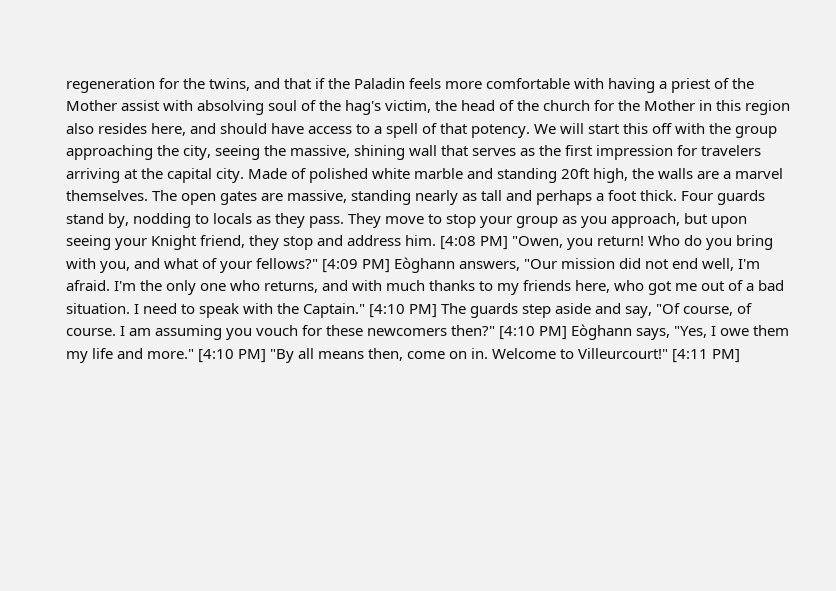regeneration for the twins, and that if the Paladin feels more comfortable with having a priest of the Mother assist with absolving soul of the hag's victim, the head of the church for the Mother in this region also resides here, and should have access to a spell of that potency. We will start this off with the group approaching the city, seeing the massive, shining wall that serves as the first impression for travelers arriving at the capital city. Made of polished white marble and standing 20ft high, the walls are a marvel themselves. The open gates are massive, standing nearly as tall and perhaps a foot thick. Four guards stand by, nodding to locals as they pass. They move to stop your group as you approach, but upon seeing your Knight friend, they stop and address him. [4:08 PM] "Owen, you return! Who do you bring with you, and what of your fellows?" [4:09 PM] Eòghann answers, "Our mission did not end well, I'm afraid. I'm the only one who returns, and with much thanks to my friends here, who got me out of a bad situation. I need to speak with the Captain." [4:10 PM] The guards step aside and say, "Of course, of course. I am assuming you vouch for these newcomers then?" [4:10 PM] Eòghann says, "Yes, I owe them my life and more." [4:10 PM] "By all means then, come on in. Welcome to Villeurcourt!" [4:11 PM]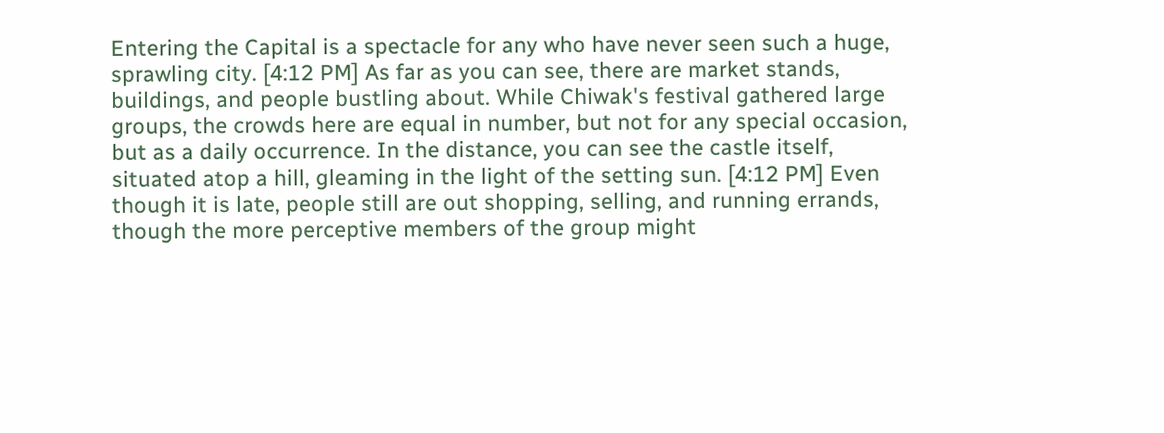Entering the Capital is a spectacle for any who have never seen such a huge, sprawling city. [4:12 PM] As far as you can see, there are market stands, buildings, and people bustling about. While Chiwak's festival gathered large groups, the crowds here are equal in number, but not for any special occasion, but as a daily occurrence. In the distance, you can see the castle itself, situated atop a hill, gleaming in the light of the setting sun. [4:12 PM] Even though it is late, people still are out shopping, selling, and running errands, though the more perceptive members of the group might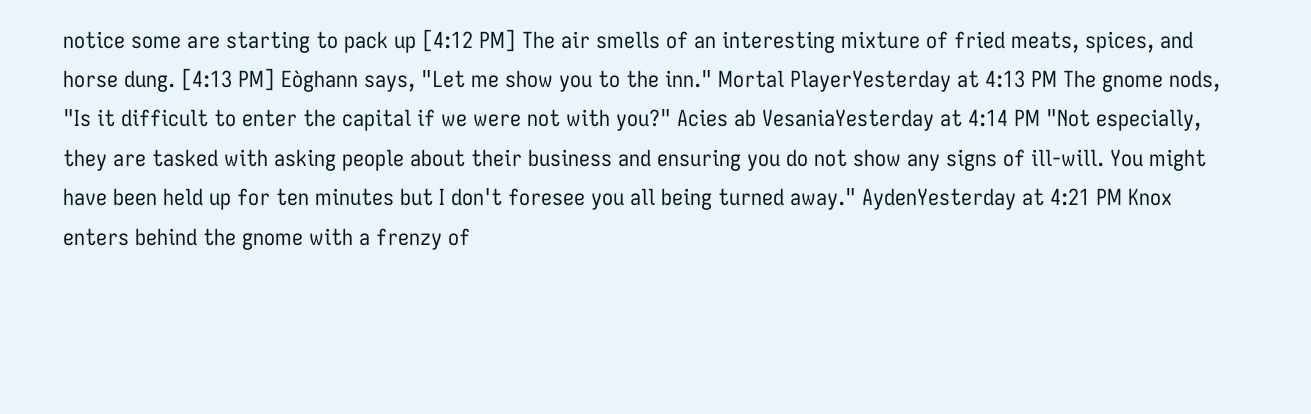notice some are starting to pack up [4:12 PM] The air smells of an interesting mixture of fried meats, spices, and horse dung. [4:13 PM] Eòghann says, "Let me show you to the inn." Mortal PlayerYesterday at 4:13 PM The gnome nods, "Is it difficult to enter the capital if we were not with you?" Acies ab VesaniaYesterday at 4:14 PM "Not especially, they are tasked with asking people about their business and ensuring you do not show any signs of ill-will. You might have been held up for ten minutes but I don't foresee you all being turned away." AydenYesterday at 4:21 PM Knox enters behind the gnome with a frenzy of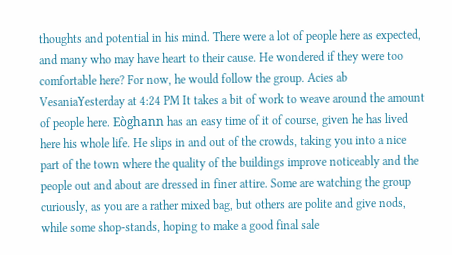thoughts and potential in his mind. There were a lot of people here as expected, and many who may have heart to their cause. He wondered if they were too comfortable here? For now, he would follow the group. Acies ab VesaniaYesterday at 4:24 PM It takes a bit of work to weave around the amount of people here. Eòghann has an easy time of it of course, given he has lived here his whole life. He slips in and out of the crowds, taking you into a nice part of the town where the quality of the buildings improve noticeably and the people out and about are dressed in finer attire. Some are watching the group curiously, as you are a rather mixed bag, but others are polite and give nods, while some shop-stands, hoping to make a good final sale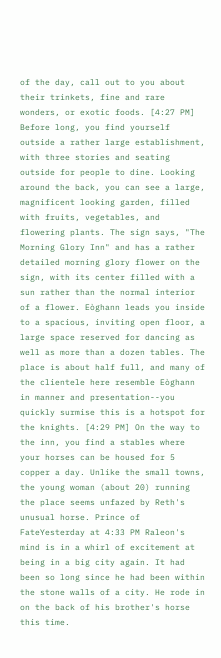of the day, call out to you about their trinkets, fine and rare wonders, or exotic foods. [4:27 PM] Before long, you find yourself outside a rather large establishment, with three stories and seating outside for people to dine. Looking around the back, you can see a large, magnificent looking garden, filled with fruits, vegetables, and flowering plants. The sign says, "The Morning Glory Inn" and has a rather detailed morning glory flower on the sign, with its center filled with a sun rather than the normal interior of a flower. Eòghann leads you inside to a spacious, inviting open floor, a large space reserved for dancing as well as more than a dozen tables. The place is about half full, and many of the clientele here resemble Eòghann in manner and presentation--you quickly surmise this is a hotspot for the knights. [4:29 PM] On the way to the inn, you find a stables where your horses can be housed for 5 copper a day. Unlike the small towns, the young woman (about 20) running the place seems unfazed by Reth's unusual horse. Prince of FateYesterday at 4:33 PM Raleon's mind is in a whirl of excitement at being in a big city again. It had been so long since he had been within the stone walls of a city. He rode in on the back of his brother's horse this time.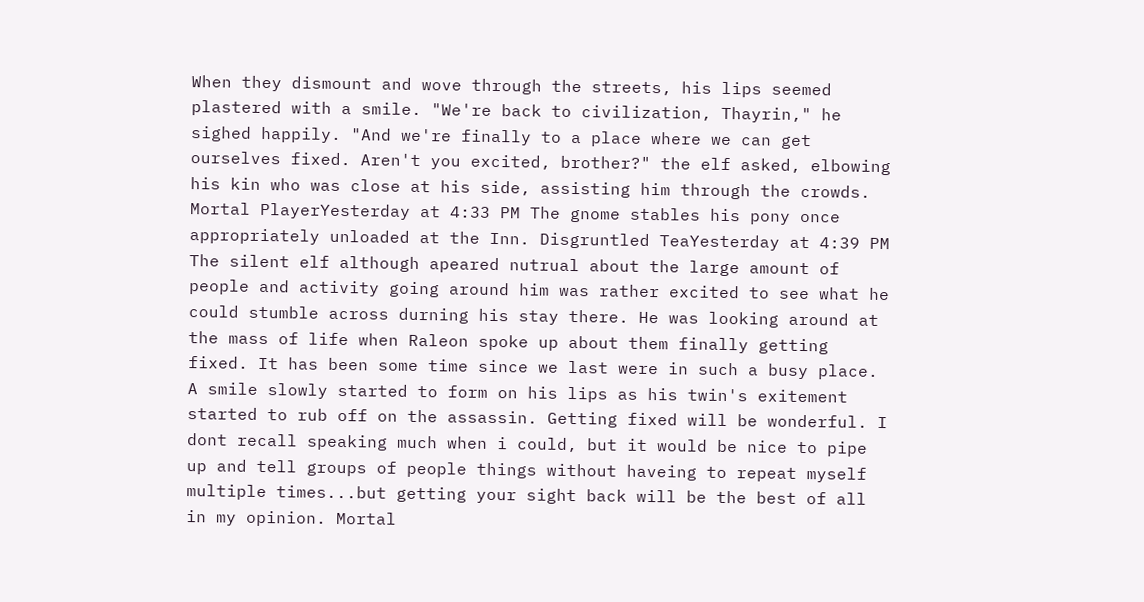When they dismount and wove through the streets, his lips seemed plastered with a smile. "We're back to civilization, Thayrin," he sighed happily. "And we're finally to a place where we can get ourselves fixed. Aren't you excited, brother?" the elf asked, elbowing his kin who was close at his side, assisting him through the crowds. Mortal PlayerYesterday at 4:33 PM The gnome stables his pony once appropriately unloaded at the Inn. Disgruntled TeaYesterday at 4:39 PM The silent elf although apeared nutrual about the large amount of people and activity going around him was rather excited to see what he could stumble across durning his stay there. He was looking around at the mass of life when Raleon spoke up about them finally getting fixed. It has been some time since we last were in such a busy place. A smile slowly started to form on his lips as his twin's exitement started to rub off on the assassin. Getting fixed will be wonderful. I dont recall speaking much when i could, but it would be nice to pipe up and tell groups of people things without haveing to repeat myself multiple times...but getting your sight back will be the best of all in my opinion. Mortal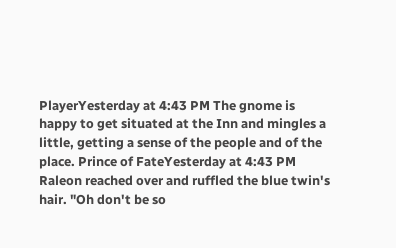PlayerYesterday at 4:43 PM The gnome is happy to get situated at the Inn and mingles a little, getting a sense of the people and of the place. Prince of FateYesterday at 4:43 PM Raleon reached over and ruffled the blue twin's hair. "Oh don't be so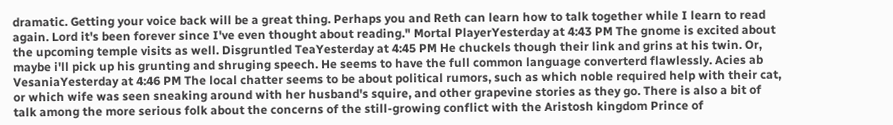dramatic. Getting your voice back will be a great thing. Perhaps you and Reth can learn how to talk together while I learn to read again. Lord it's been forever since I've even thought about reading." Mortal PlayerYesterday at 4:43 PM The gnome is excited about the upcoming temple visits as well. Disgruntled TeaYesterday at 4:45 PM He chuckels though their link and grins at his twin. Or, maybe i'll pick up his grunting and shruging speech. He seems to have the full common language converterd flawlessly. Acies ab VesaniaYesterday at 4:46 PM The local chatter seems to be about political rumors, such as which noble required help with their cat, or which wife was seen sneaking around with her husband's squire, and other grapevine stories as they go. There is also a bit of talk among the more serious folk about the concerns of the still-growing conflict with the Aristosh kingdom Prince of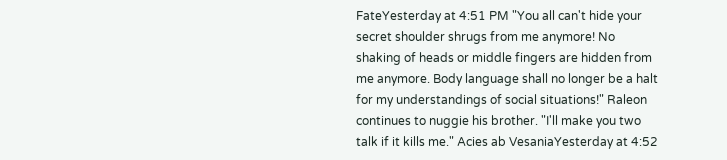FateYesterday at 4:51 PM "You all can't hide your secret shoulder shrugs from me anymore! No shaking of heads or middle fingers are hidden from me anymore. Body language shall no longer be a halt for my understandings of social situations!" Raleon continues to nuggie his brother. "I'll make you two talk if it kills me." Acies ab VesaniaYesterday at 4:52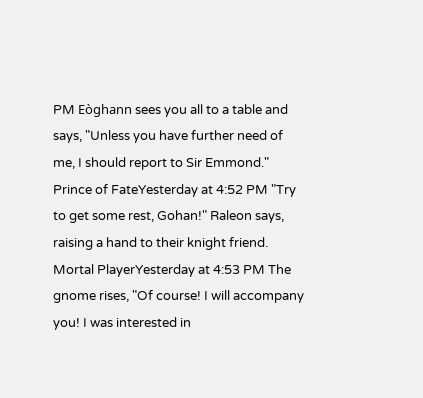PM Eòghann sees you all to a table and says, "Unless you have further need of me, I should report to Sir Emmond." Prince of FateYesterday at 4:52 PM "Try to get some rest, Gohan!" Raleon says, raising a hand to their knight friend. Mortal PlayerYesterday at 4:53 PM The gnome rises, "Of course! I will accompany you! I was interested in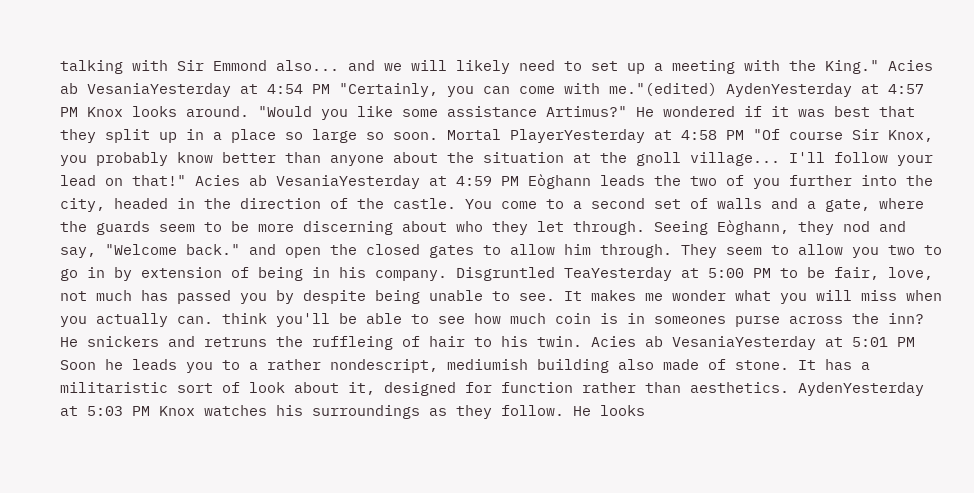talking with Sir Emmond also... and we will likely need to set up a meeting with the King." Acies ab VesaniaYesterday at 4:54 PM "Certainly, you can come with me."(edited) AydenYesterday at 4:57 PM Knox looks around. "Would you like some assistance Artimus?" He wondered if it was best that they split up in a place so large so soon. Mortal PlayerYesterday at 4:58 PM "Of course Sir Knox, you probably know better than anyone about the situation at the gnoll village... I'll follow your lead on that!" Acies ab VesaniaYesterday at 4:59 PM Eòghann leads the two of you further into the city, headed in the direction of the castle. You come to a second set of walls and a gate, where the guards seem to be more discerning about who they let through. Seeing Eòghann, they nod and say, "Welcome back." and open the closed gates to allow him through. They seem to allow you two to go in by extension of being in his company. Disgruntled TeaYesterday at 5:00 PM to be fair, love, not much has passed you by despite being unable to see. It makes me wonder what you will miss when you actually can. think you'll be able to see how much coin is in someones purse across the inn? He snickers and retruns the ruffleing of hair to his twin. Acies ab VesaniaYesterday at 5:01 PM Soon he leads you to a rather nondescript, mediumish building also made of stone. It has a militaristic sort of look about it, designed for function rather than aesthetics. AydenYesterday at 5:03 PM Knox watches his surroundings as they follow. He looks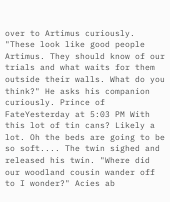over to Artimus curiously. "These look like good people Artimus. They should know of our trials and what waits for them outside their walls. What do you think?" He asks his companion curiously. Prince of FateYesterday at 5:03 PM With this lot of tin cans? Likely a lot. Oh the beds are going to be so soft.... The twin sighed and released his twin. "Where did our woodland cousin wander off to I wonder?" Acies ab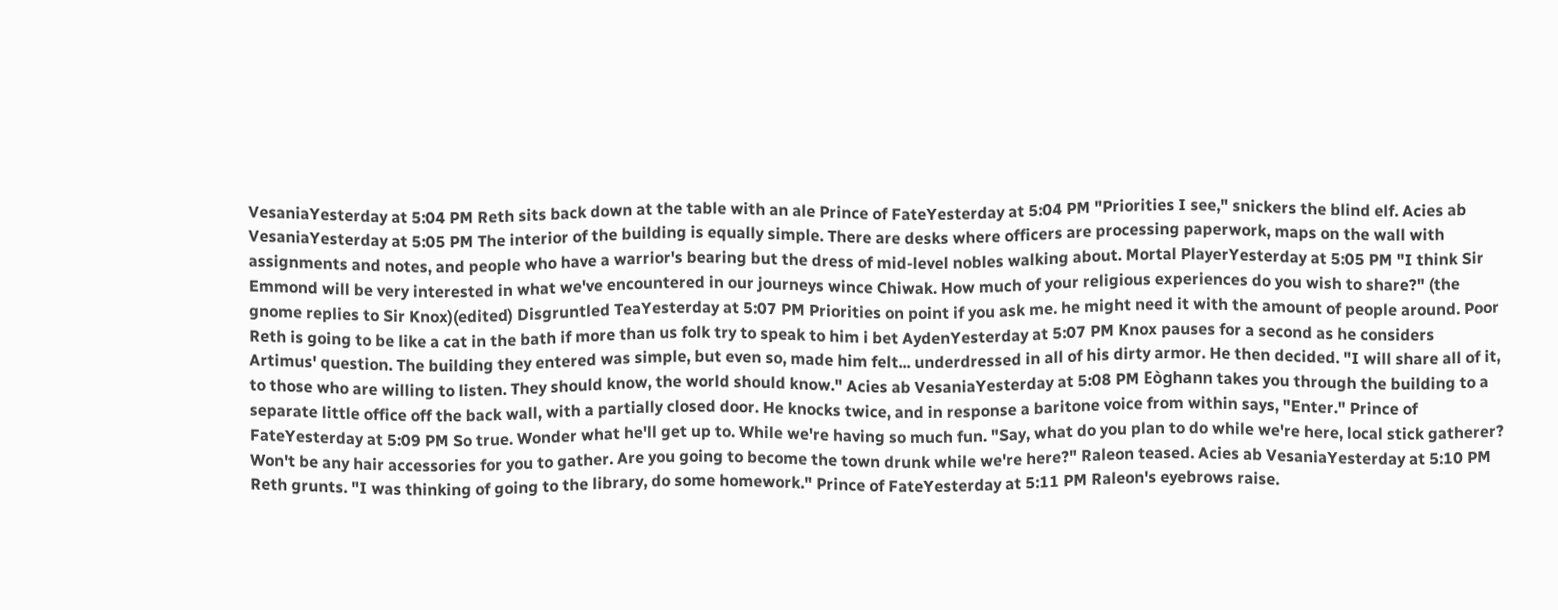VesaniaYesterday at 5:04 PM Reth sits back down at the table with an ale Prince of FateYesterday at 5:04 PM "Priorities I see," snickers the blind elf. Acies ab VesaniaYesterday at 5:05 PM The interior of the building is equally simple. There are desks where officers are processing paperwork, maps on the wall with assignments and notes, and people who have a warrior's bearing but the dress of mid-level nobles walking about. Mortal PlayerYesterday at 5:05 PM "I think Sir Emmond will be very interested in what we've encountered in our journeys wince Chiwak. How much of your religious experiences do you wish to share?" (the gnome replies to Sir Knox)(edited) Disgruntled TeaYesterday at 5:07 PM Priorities on point if you ask me. he might need it with the amount of people around. Poor Reth is going to be like a cat in the bath if more than us folk try to speak to him i bet AydenYesterday at 5:07 PM Knox pauses for a second as he considers Artimus' question. The building they entered was simple, but even so, made him felt... underdressed in all of his dirty armor. He then decided. "I will share all of it, to those who are willing to listen. They should know, the world should know." Acies ab VesaniaYesterday at 5:08 PM Eòghann takes you through the building to a separate little office off the back wall, with a partially closed door. He knocks twice, and in response a baritone voice from within says, "Enter." Prince of FateYesterday at 5:09 PM So true. Wonder what he'll get up to. While we're having so much fun. "Say, what do you plan to do while we're here, local stick gatherer? Won't be any hair accessories for you to gather. Are you going to become the town drunk while we're here?" Raleon teased. Acies ab VesaniaYesterday at 5:10 PM Reth grunts. "I was thinking of going to the library, do some homework." Prince of FateYesterday at 5:11 PM Raleon's eyebrows raise.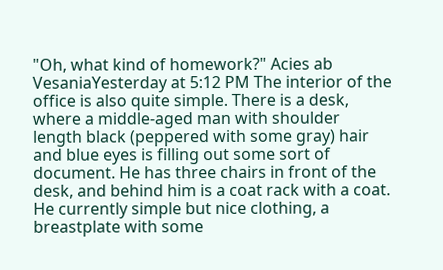"Oh, what kind of homework?" Acies ab VesaniaYesterday at 5:12 PM The interior of the office is also quite simple. There is a desk, where a middle-aged man with shoulder length black (peppered with some gray) hair and blue eyes is filling out some sort of document. He has three chairs in front of the desk, and behind him is a coat rack with a coat. He currently simple but nice clothing, a breastplate with some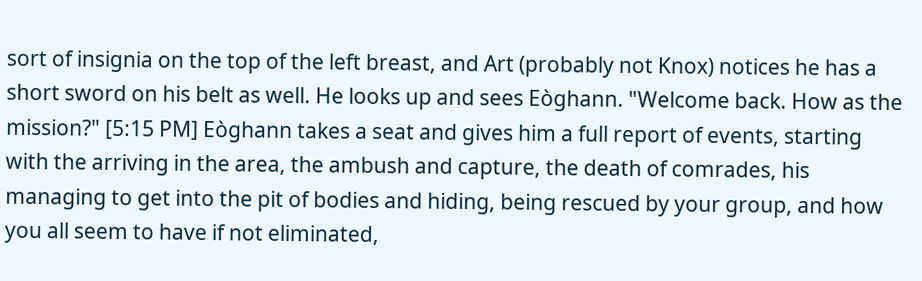sort of insignia on the top of the left breast, and Art (probably not Knox) notices he has a short sword on his belt as well. He looks up and sees Eòghann. "Welcome back. How as the mission?" [5:15 PM] Eòghann takes a seat and gives him a full report of events, starting with the arriving in the area, the ambush and capture, the death of comrades, his managing to get into the pit of bodies and hiding, being rescued by your group, and how you all seem to have if not eliminated,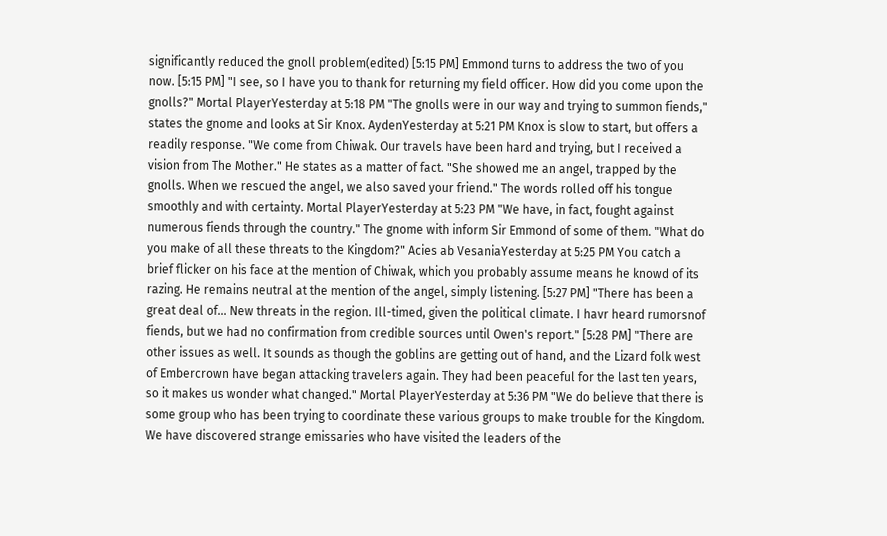significantly reduced the gnoll problem(edited) [5:15 PM] Emmond turns to address the two of you now. [5:15 PM] "I see, so I have you to thank for returning my field officer. How did you come upon the gnolls?" Mortal PlayerYesterday at 5:18 PM "The gnolls were in our way and trying to summon fiends," states the gnome and looks at Sir Knox. AydenYesterday at 5:21 PM Knox is slow to start, but offers a readily response. "We come from Chiwak. Our travels have been hard and trying, but I received a vision from The Mother." He states as a matter of fact. "She showed me an angel, trapped by the gnolls. When we rescued the angel, we also saved your friend." The words rolled off his tongue smoothly and with certainty. Mortal PlayerYesterday at 5:23 PM "We have, in fact, fought against numerous fiends through the country." The gnome with inform Sir Emmond of some of them. "What do you make of all these threats to the Kingdom?" Acies ab VesaniaYesterday at 5:25 PM You catch a brief flicker on his face at the mention of Chiwak, which you probably assume means he knowd of its razing. He remains neutral at the mention of the angel, simply listening. [5:27 PM] "There has been a great deal of... New threats in the region. Ill-timed, given the political climate. I havr heard rumorsnof fiends, but we had no confirmation from credible sources until Owen's report." [5:28 PM] "There are other issues as well. It sounds as though the goblins are getting out of hand, and the Lizard folk west of Embercrown have began attacking travelers again. They had been peaceful for the last ten years, so it makes us wonder what changed." Mortal PlayerYesterday at 5:36 PM "We do believe that there is some group who has been trying to coordinate these various groups to make trouble for the Kingdom. We have discovered strange emissaries who have visited the leaders of the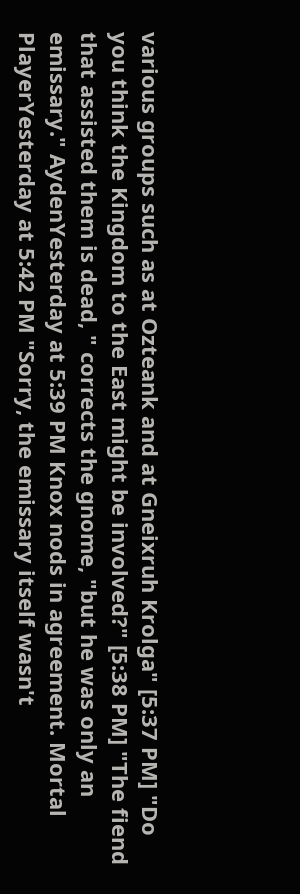various groups such as at Ozteank and at Gneixruh Krolga" [5:37 PM] "Do you think the Kingdom to the East might be involved?" [5:38 PM] "The fiend that assisted them is dead, " corrects the gnome, "but he was only an emissary." AydenYesterday at 5:39 PM Knox nods in agreement. Mortal PlayerYesterday at 5:42 PM "Sorry, the emissary itself wasn't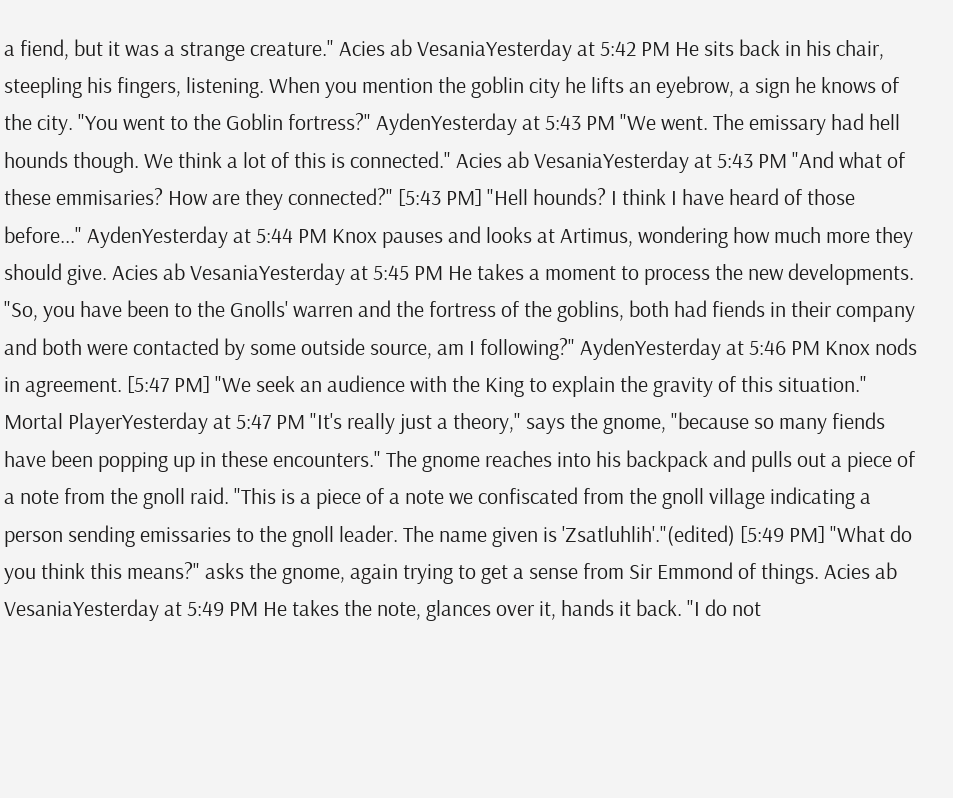a fiend, but it was a strange creature." Acies ab VesaniaYesterday at 5:42 PM He sits back in his chair, steepling his fingers, listening. When you mention the goblin city he lifts an eyebrow, a sign he knows of the city. "You went to the Goblin fortress?" AydenYesterday at 5:43 PM "We went. The emissary had hell hounds though. We think a lot of this is connected." Acies ab VesaniaYesterday at 5:43 PM "And what of these emmisaries? How are they connected?" [5:43 PM] "Hell hounds? I think I have heard of those before..." AydenYesterday at 5:44 PM Knox pauses and looks at Artimus, wondering how much more they should give. Acies ab VesaniaYesterday at 5:45 PM He takes a moment to process the new developments. "So, you have been to the Gnolls' warren and the fortress of the goblins, both had fiends in their company and both were contacted by some outside source, am I following?" AydenYesterday at 5:46 PM Knox nods in agreement. [5:47 PM] "We seek an audience with the King to explain the gravity of this situation." Mortal PlayerYesterday at 5:47 PM "It's really just a theory," says the gnome, "because so many fiends have been popping up in these encounters." The gnome reaches into his backpack and pulls out a piece of a note from the gnoll raid. "This is a piece of a note we confiscated from the gnoll village indicating a person sending emissaries to the gnoll leader. The name given is 'Zsatluhlih'."(edited) [5:49 PM] "What do you think this means?" asks the gnome, again trying to get a sense from Sir Emmond of things. Acies ab VesaniaYesterday at 5:49 PM He takes the note, glances over it, hands it back. "I do not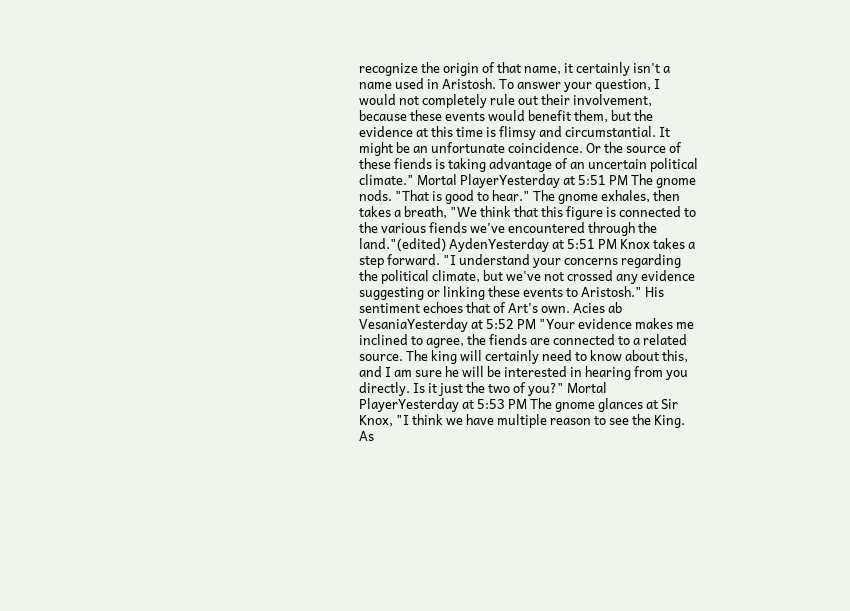recognize the origin of that name, it certainly isn't a name used in Aristosh. To answer your question, I would not completely rule out their involvement, because these events would benefit them, but the evidence at this time is flimsy and circumstantial. It might be an unfortunate coincidence. Or the source of these fiends is taking advantage of an uncertain political climate." Mortal PlayerYesterday at 5:51 PM The gnome nods. "That is good to hear." The gnome exhales, then takes a breath, "We think that this figure is connected to the various fiends we've encountered through the land."(edited) AydenYesterday at 5:51 PM Knox takes a step forward. "I understand your concerns regarding the political climate, but we've not crossed any evidence suggesting or linking these events to Aristosh." His sentiment echoes that of Art's own. Acies ab VesaniaYesterday at 5:52 PM "Your evidence makes me inclined to agree, the fiends are connected to a related source. The king will certainly need to know about this, and I am sure he will be interested in hearing from you directly. Is it just the two of you?" Mortal PlayerYesterday at 5:53 PM The gnome glances at Sir Knox, "I think we have multiple reason to see the King. As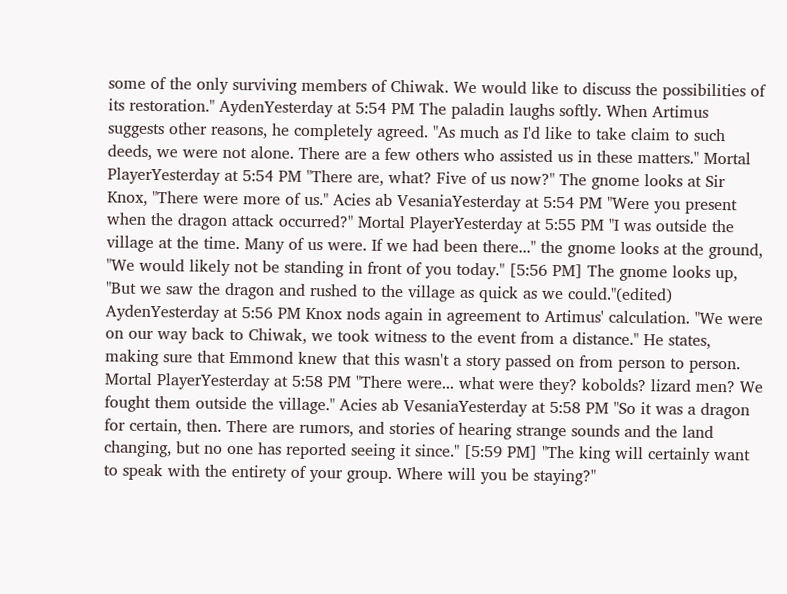some of the only surviving members of Chiwak. We would like to discuss the possibilities of its restoration." AydenYesterday at 5:54 PM The paladin laughs softly. When Artimus suggests other reasons, he completely agreed. "As much as I'd like to take claim to such deeds, we were not alone. There are a few others who assisted us in these matters." Mortal PlayerYesterday at 5:54 PM "There are, what? Five of us now?" The gnome looks at Sir Knox, "There were more of us." Acies ab VesaniaYesterday at 5:54 PM "Were you present when the dragon attack occurred?" Mortal PlayerYesterday at 5:55 PM "I was outside the village at the time. Many of us were. If we had been there..." the gnome looks at the ground, "We would likely not be standing in front of you today." [5:56 PM] The gnome looks up, "But we saw the dragon and rushed to the village as quick as we could."(edited) AydenYesterday at 5:56 PM Knox nods again in agreement to Artimus' calculation. "We were on our way back to Chiwak, we took witness to the event from a distance." He states, making sure that Emmond knew that this wasn't a story passed on from person to person. Mortal PlayerYesterday at 5:58 PM "There were... what were they? kobolds? lizard men? We fought them outside the village." Acies ab VesaniaYesterday at 5:58 PM "So it was a dragon for certain, then. There are rumors, and stories of hearing strange sounds and the land changing, but no one has reported seeing it since." [5:59 PM] "The king will certainly want to speak with the entirety of your group. Where will you be staying?"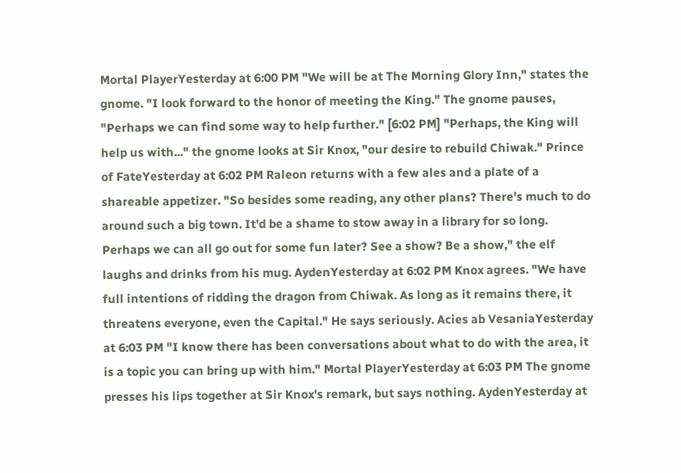Mortal PlayerYesterday at 6:00 PM "We will be at The Morning Glory Inn," states the gnome. "I look forward to the honor of meeting the King." The gnome pauses, "Perhaps we can find some way to help further." [6:02 PM] "Perhaps, the King will help us with..." the gnome looks at Sir Knox, "our desire to rebuild Chiwak." Prince of FateYesterday at 6:02 PM Raleon returns with a few ales and a plate of a shareable appetizer. "So besides some reading, any other plans? There's much to do around such a big town. It'd be a shame to stow away in a library for so long. Perhaps we can all go out for some fun later? See a show? Be a show," the elf laughs and drinks from his mug. AydenYesterday at 6:02 PM Knox agrees. "We have full intentions of ridding the dragon from Chiwak. As long as it remains there, it threatens everyone, even the Capital." He says seriously. Acies ab VesaniaYesterday at 6:03 PM "I know there has been conversations about what to do with the area, it is a topic you can bring up with him." Mortal PlayerYesterday at 6:03 PM The gnome presses his lips together at Sir Knox's remark, but says nothing. AydenYesterday at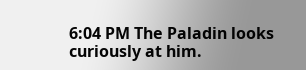6:04 PM The Paladin looks curiously at him.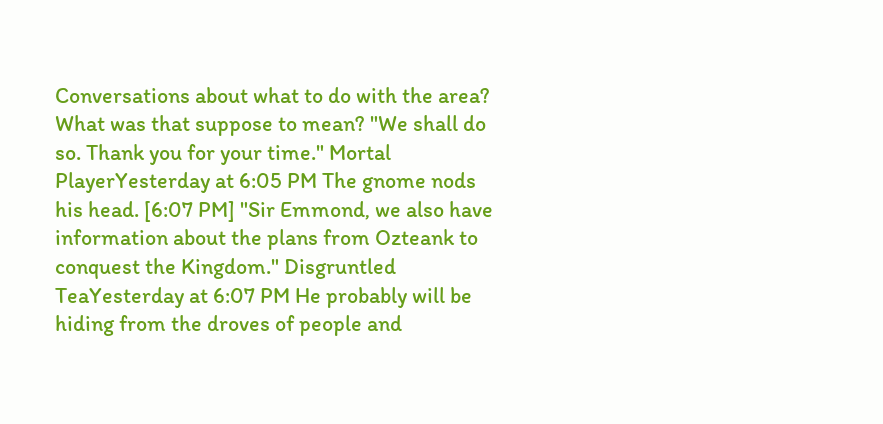Conversations about what to do with the area? What was that suppose to mean? "We shall do so. Thank you for your time." Mortal PlayerYesterday at 6:05 PM The gnome nods his head. [6:07 PM] "Sir Emmond, we also have information about the plans from Ozteank to conquest the Kingdom." Disgruntled TeaYesterday at 6:07 PM He probably will be hiding from the droves of people and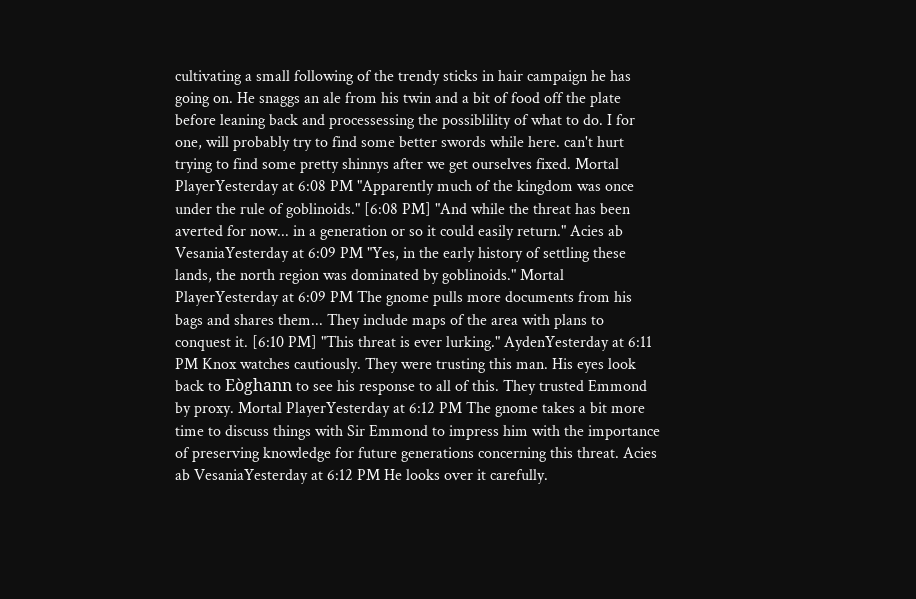cultivating a small following of the trendy sticks in hair campaign he has going on. He snaggs an ale from his twin and a bit of food off the plate before leaning back and processessing the possiblility of what to do. I for one, will probably try to find some better swords while here. can't hurt trying to find some pretty shinnys after we get ourselves fixed. Mortal PlayerYesterday at 6:08 PM "Apparently much of the kingdom was once under the rule of goblinoids." [6:08 PM] "And while the threat has been averted for now... in a generation or so it could easily return." Acies ab VesaniaYesterday at 6:09 PM "Yes, in the early history of settling these lands, the north region was dominated by goblinoids." Mortal PlayerYesterday at 6:09 PM The gnome pulls more documents from his bags and shares them... They include maps of the area with plans to conquest it. [6:10 PM] "This threat is ever lurking." AydenYesterday at 6:11 PM Knox watches cautiously. They were trusting this man. His eyes look back to Eòghann to see his response to all of this. They trusted Emmond by proxy. Mortal PlayerYesterday at 6:12 PM The gnome takes a bit more time to discuss things with Sir Emmond to impress him with the importance of preserving knowledge for future generations concerning this threat. Acies ab VesaniaYesterday at 6:12 PM He looks over it carefully.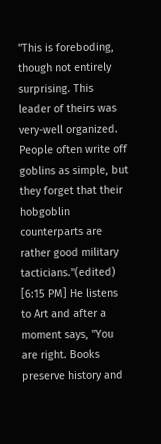"This is foreboding, though not entirely surprising. This leader of theirs was very-well organized. People often write off goblins as simple, but they forget that their hobgoblin counterparts are rather good military tacticians."(edited) [6:15 PM] He listens to Art and after a moment says, "You are right. Books preserve history and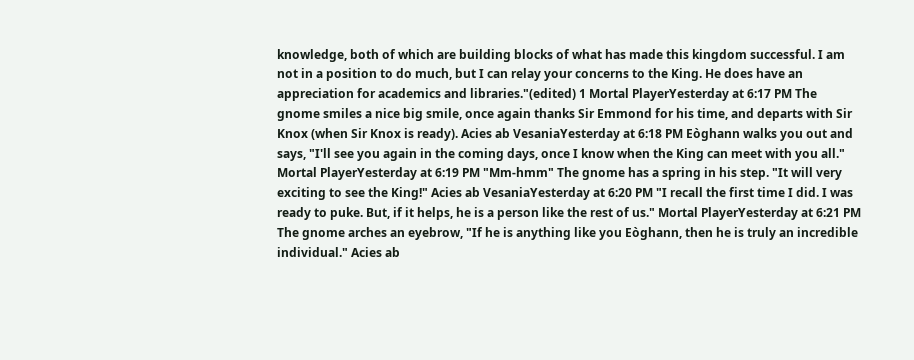knowledge, both of which are building blocks of what has made this kingdom successful. I am not in a position to do much, but I can relay your concerns to the King. He does have an appreciation for academics and libraries."(edited) 1 Mortal PlayerYesterday at 6:17 PM The gnome smiles a nice big smile, once again thanks Sir Emmond for his time, and departs with Sir Knox (when Sir Knox is ready). Acies ab VesaniaYesterday at 6:18 PM Eòghann walks you out and says, "I'll see you again in the coming days, once I know when the King can meet with you all." Mortal PlayerYesterday at 6:19 PM "Mm-hmm" The gnome has a spring in his step. "It will very exciting to see the King!" Acies ab VesaniaYesterday at 6:20 PM "I recall the first time I did. I was ready to puke. But, if it helps, he is a person like the rest of us." Mortal PlayerYesterday at 6:21 PM The gnome arches an eyebrow, "If he is anything like you Eòghann, then he is truly an incredible individual." Acies ab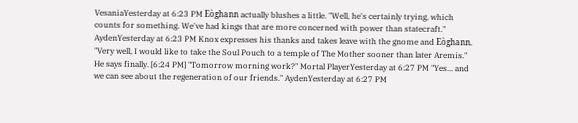VesaniaYesterday at 6:23 PM Eòghann actually blushes a little. "Well, he's certainly trying, which counts for something. We've had kings that are more concerned with power than statecraft." AydenYesterday at 6:23 PM Knox expresses his thanks and takes leave with the gnome and Eòghann. "Very well, I would like to take the Soul Pouch to a temple of The Mother sooner than later Aremis." He says finally. [6:24 PM] "Tomorrow morning work?" Mortal PlayerYesterday at 6:27 PM "Yes... and we can see about the regeneration of our friends." AydenYesterday at 6:27 PM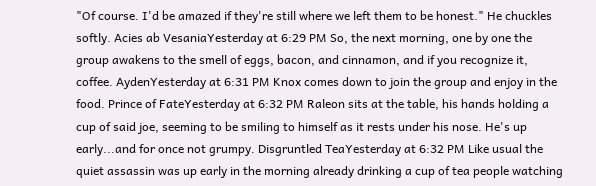"Of course. I'd be amazed if they're still where we left them to be honest." He chuckles softly. Acies ab VesaniaYesterday at 6:29 PM So, the next morning, one by one the group awakens to the smell of eggs, bacon, and cinnamon, and if you recognize it, coffee. AydenYesterday at 6:31 PM Knox comes down to join the group and enjoy in the food. Prince of FateYesterday at 6:32 PM Raleon sits at the table, his hands holding a cup of said joe, seeming to be smiling to himself as it rests under his nose. He's up early...and for once not grumpy. Disgruntled TeaYesterday at 6:32 PM Like usual the quiet assassin was up early in the morning already drinking a cup of tea people watching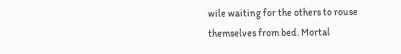wile waiting for the others to rouse themselves from bed. Mortal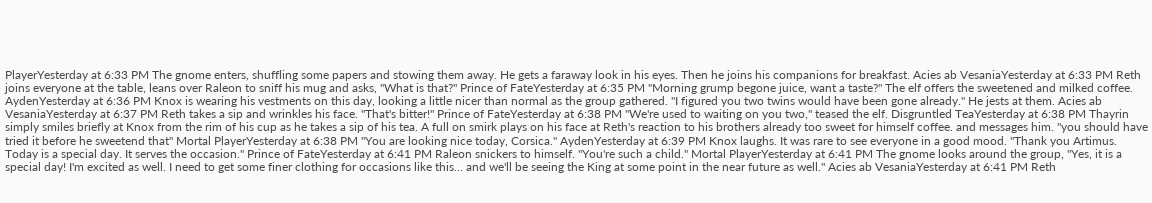PlayerYesterday at 6:33 PM The gnome enters, shuffling some papers and stowing them away. He gets a faraway look in his eyes. Then he joins his companions for breakfast. Acies ab VesaniaYesterday at 6:33 PM Reth joins everyone at the table, leans over Raleon to sniff his mug and asks, "What is that?" Prince of FateYesterday at 6:35 PM "Morning grump begone juice, want a taste?" The elf offers the sweetened and milked coffee. AydenYesterday at 6:36 PM Knox is wearing his vestments on this day, looking a little nicer than normal as the group gathered. "I figured you two twins would have been gone already." He jests at them. Acies ab VesaniaYesterday at 6:37 PM Reth takes a sip and wrinkles his face. "That's bitter!" Prince of FateYesterday at 6:38 PM "We're used to waiting on you two," teased the elf. Disgruntled TeaYesterday at 6:38 PM Thayrin simply smiles briefly at Knox from the rim of his cup as he takes a sip of his tea. A full on smirk plays on his face at Reth's reaction to his brothers already too sweet for himself coffee. and messages him. "you should have tried it before he sweetend that" Mortal PlayerYesterday at 6:38 PM "You are looking nice today, Corsica." AydenYesterday at 6:39 PM Knox laughs. It was rare to see everyone in a good mood. "Thank you Artimus. Today is a special day. It serves the occasion." Prince of FateYesterday at 6:41 PM Raleon snickers to himself. "You're such a child." Mortal PlayerYesterday at 6:41 PM The gnome looks around the group, "Yes, it is a special day! I'm excited as well. I need to get some finer clothing for occasions like this... and we'll be seeing the King at some point in the near future as well." Acies ab VesaniaYesterday at 6:41 PM Reth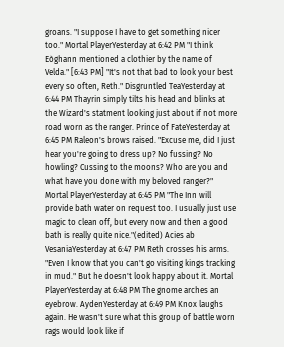groans. "I suppose I have to get something nicer too." Mortal PlayerYesterday at 6:42 PM "I think Eòghann mentioned a clothier by the name of Velda." [6:43 PM] "It's not that bad to look your best every so often, Reth." Disgruntled TeaYesterday at 6:44 PM Thayrin simply tilts his head and blinks at the Wizard's statment looking just about if not more road worn as the ranger. Prince of FateYesterday at 6:45 PM Raleon's brows raised. "Excuse me, did I just hear you're going to dress up? No fussing? No howling? Cussing to the moons? Who are you and what have you done with my beloved ranger?" Mortal PlayerYesterday at 6:45 PM "The Inn will provide bath water on request too. I usually just use magic to clean off, but every now and then a good bath is really quite nice."(edited) Acies ab VesaniaYesterday at 6:47 PM Reth crosses his arms. "Even I know that you can't go visiting kings tracking in mud." But he doesn't look happy about it. Mortal PlayerYesterday at 6:48 PM The gnome arches an eyebrow. AydenYesterday at 6:49 PM Knox laughs again. He wasn't sure what this group of battle worn rags would look like if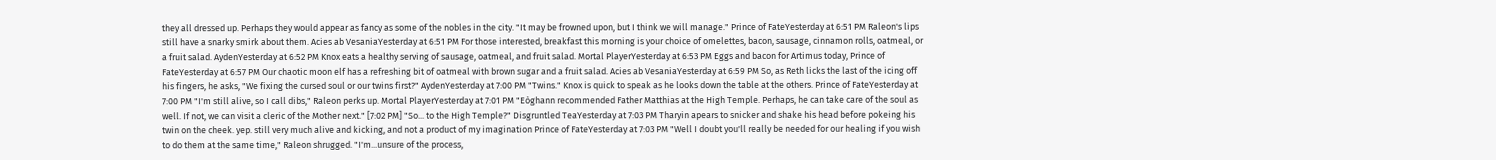they all dressed up. Perhaps they would appear as fancy as some of the nobles in the city. "It may be frowned upon, but I think we will manage." Prince of FateYesterday at 6:51 PM Raleon's lips still have a snarky smirk about them. Acies ab VesaniaYesterday at 6:51 PM For those interested, breakfast this morning is your choice of omelettes, bacon, sausage, cinnamon rolls, oatmeal, or a fruit salad. AydenYesterday at 6:52 PM Knox eats a healthy serving of sausage, oatmeal, and fruit salad. Mortal PlayerYesterday at 6:53 PM Eggs and bacon for Artimus today, Prince of FateYesterday at 6:57 PM Our chaotic moon elf has a refreshing bit of oatmeal with brown sugar and a fruit salad. Acies ab VesaniaYesterday at 6:59 PM So, as Reth licks the last of the icing off his fingers, he asks, "We fixing the cursed soul or our twins first?" AydenYesterday at 7:00 PM "Twins." Knox is quick to speak as he looks down the table at the others. Prince of FateYesterday at 7:00 PM "I'm still alive, so I call dibs," Raleon perks up. Mortal PlayerYesterday at 7:01 PM "Eòghann recommended Father Matthias at the High Temple. Perhaps, he can take care of the soul as well. If not, we can visit a cleric of the Mother next." [7:02 PM] "So... to the High Temple?" Disgruntled TeaYesterday at 7:03 PM Tharyin apears to snicker and shake his head before pokeing his twin on the cheek. yep. still very much alive and kicking, and not a product of my imagination Prince of FateYesterday at 7:03 PM "Well I doubt you'll really be needed for our healing if you wish to do them at the same time," Raleon shrugged. "I'm...unsure of the process,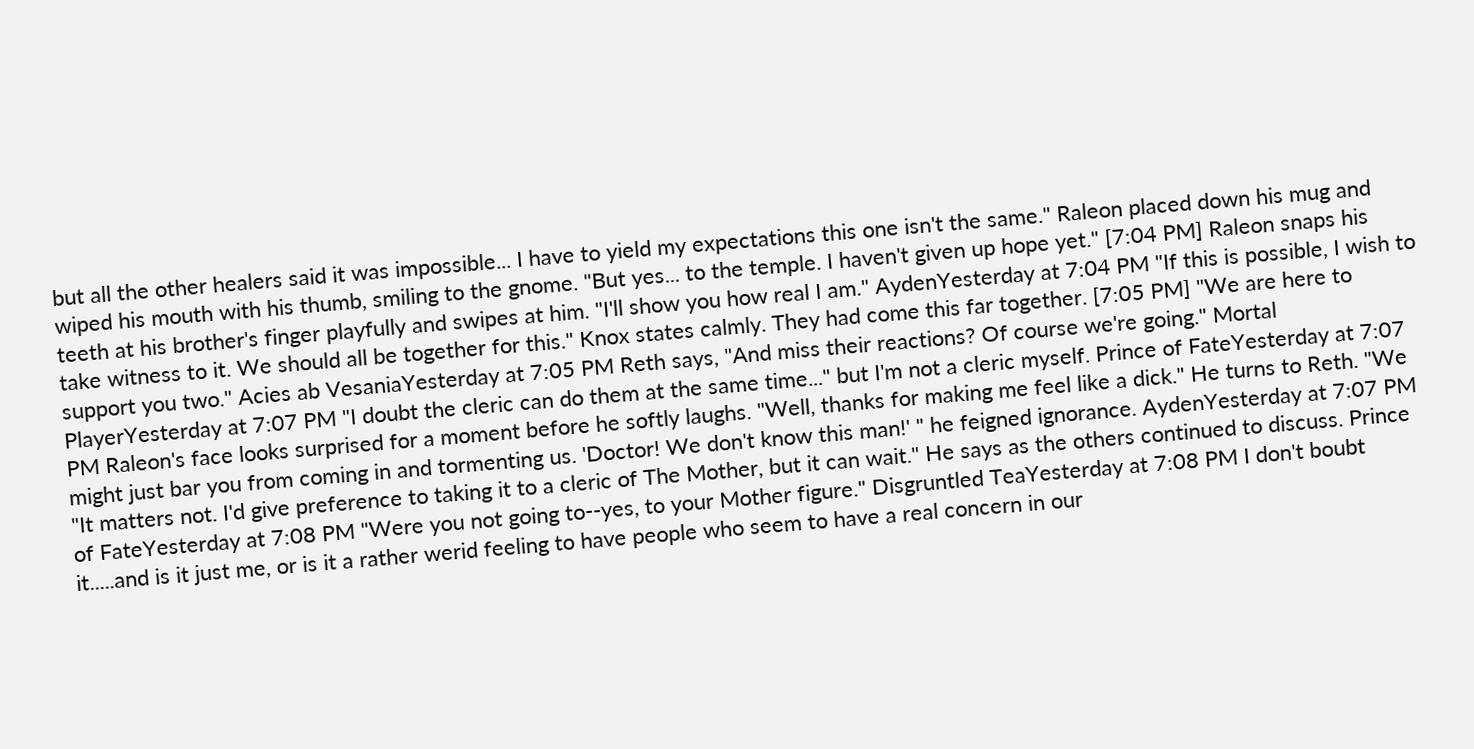but all the other healers said it was impossible... I have to yield my expectations this one isn't the same." Raleon placed down his mug and wiped his mouth with his thumb, smiling to the gnome. "But yes... to the temple. I haven't given up hope yet." [7:04 PM] Raleon snaps his teeth at his brother's finger playfully and swipes at him. "I'll show you how real I am." AydenYesterday at 7:04 PM "If this is possible, I wish to take witness to it. We should all be together for this." Knox states calmly. They had come this far together. [7:05 PM] "We are here to support you two." Acies ab VesaniaYesterday at 7:05 PM Reth says, "And miss their reactions? Of course we're going." Mortal PlayerYesterday at 7:07 PM "I doubt the cleric can do them at the same time..." but I'm not a cleric myself. Prince of FateYesterday at 7:07 PM Raleon's face looks surprised for a moment before he softly laughs. "Well, thanks for making me feel like a dick." He turns to Reth. "We might just bar you from coming in and tormenting us. 'Doctor! We don't know this man!' " he feigned ignorance. AydenYesterday at 7:07 PM "It matters not. I'd give preference to taking it to a cleric of The Mother, but it can wait." He says as the others continued to discuss. Prince of FateYesterday at 7:08 PM "Were you not going to--yes, to your Mother figure." Disgruntled TeaYesterday at 7:08 PM I don't boubt it.....and is it just me, or is it a rather werid feeling to have people who seem to have a real concern in our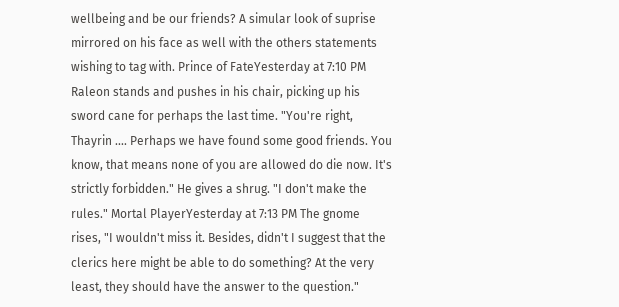wellbeing and be our friends? A simular look of suprise mirrored on his face as well with the others statements wishing to tag with. Prince of FateYesterday at 7:10 PM Raleon stands and pushes in his chair, picking up his sword cane for perhaps the last time. "You're right, Thayrin .... Perhaps we have found some good friends. You know, that means none of you are allowed do die now. It's strictly forbidden." He gives a shrug. "I don't make the rules." Mortal PlayerYesterday at 7:13 PM The gnome rises, "I wouldn't miss it. Besides, didn't I suggest that the clerics here might be able to do something? At the very least, they should have the answer to the question."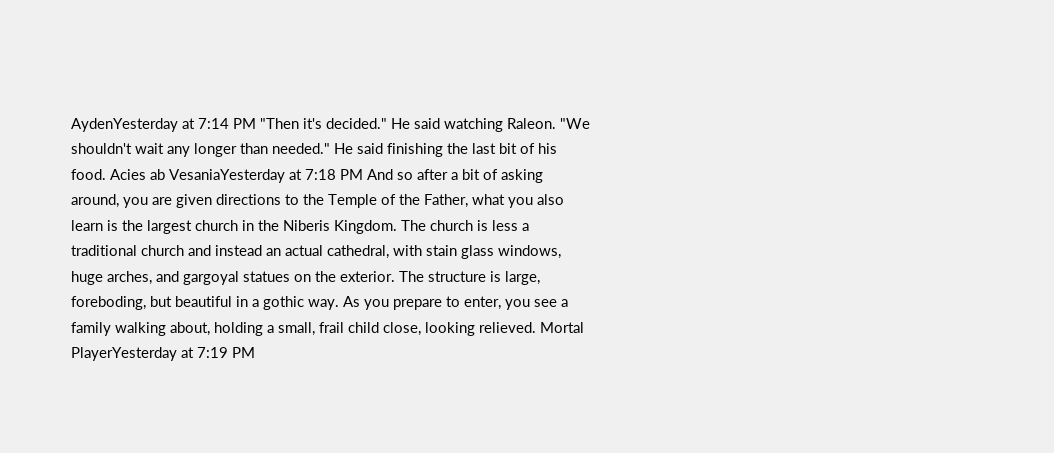AydenYesterday at 7:14 PM "Then it's decided." He said watching Raleon. "We shouldn't wait any longer than needed." He said finishing the last bit of his food. Acies ab VesaniaYesterday at 7:18 PM And so after a bit of asking around, you are given directions to the Temple of the Father, what you also learn is the largest church in the Niberis Kingdom. The church is less a traditional church and instead an actual cathedral, with stain glass windows, huge arches, and gargoyal statues on the exterior. The structure is large, foreboding, but beautiful in a gothic way. As you prepare to enter, you see a family walking about, holding a small, frail child close, looking relieved. Mortal PlayerYesterday at 7:19 PM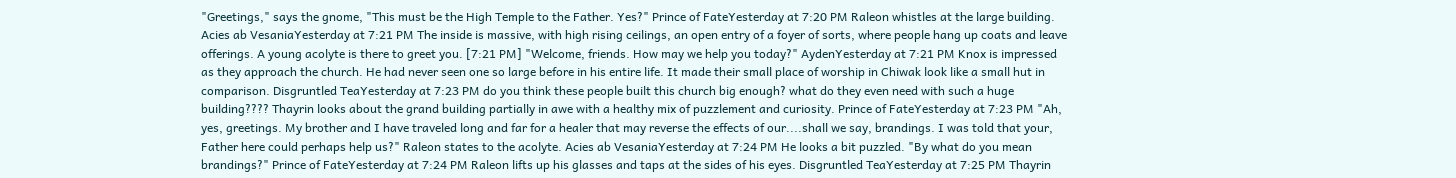"Greetings," says the gnome, "This must be the High Temple to the Father. Yes?" Prince of FateYesterday at 7:20 PM Raleon whistles at the large building. Acies ab VesaniaYesterday at 7:21 PM The inside is massive, with high rising ceilings, an open entry of a foyer of sorts, where people hang up coats and leave offerings. A young acolyte is there to greet you. [7:21 PM] "Welcome, friends. How may we help you today?" AydenYesterday at 7:21 PM Knox is impressed as they approach the church. He had never seen one so large before in his entire life. It made their small place of worship in Chiwak look like a small hut in comparison. Disgruntled TeaYesterday at 7:23 PM do you think these people built this church big enough? what do they even need with such a huge building???? Thayrin looks about the grand building partially in awe with a healthy mix of puzzlement and curiosity. Prince of FateYesterday at 7:23 PM "Ah, yes, greetings. My brother and I have traveled long and far for a healer that may reverse the effects of our....shall we say, brandings. I was told that your, Father here could perhaps help us?" Raleon states to the acolyte. Acies ab VesaniaYesterday at 7:24 PM He looks a bit puzzled. "By what do you mean brandings?" Prince of FateYesterday at 7:24 PM Raleon lifts up his glasses and taps at the sides of his eyes. Disgruntled TeaYesterday at 7:25 PM Thayrin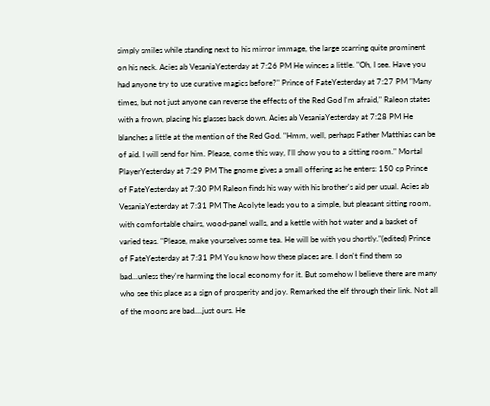simply smiles while standing next to his mirror immage, the large scarring quite prominent on his neck. Acies ab VesaniaYesterday at 7:26 PM He winces a little. "Oh, I see. Have you had anyone try to use curative magics before?" Prince of FateYesterday at 7:27 PM "Many times, but not just anyone can reverse the effects of the Red God I'm afraid," Raleon states with a frown, placing his glasses back down. Acies ab VesaniaYesterday at 7:28 PM He blanches a little at the mention of the Red God. "Hmm, well, perhaps Father Matthias can be of aid. I will send for him. Please, come this way, I'll show you to a sitting room." Mortal PlayerYesterday at 7:29 PM The gnome gives a small offering as he enters: 150 cp Prince of FateYesterday at 7:30 PM Raleon finds his way with his brother's aid per usual. Acies ab VesaniaYesterday at 7:31 PM The Acolyte leads you to a simple, but pleasant sitting room, with comfortable chairs, wood-panel walls, and a kettle with hot water and a basket of varied teas. "Please, make yourselves some tea. He will be with you shortly."(edited) Prince of FateYesterday at 7:31 PM You know how these places are. I don't find them so bad...unless they're harming the local economy for it. But somehow I believe there are many who see this place as a sign of prosperity and joy. Remarked the elf through their link. Not all of the moons are bad....just ours. He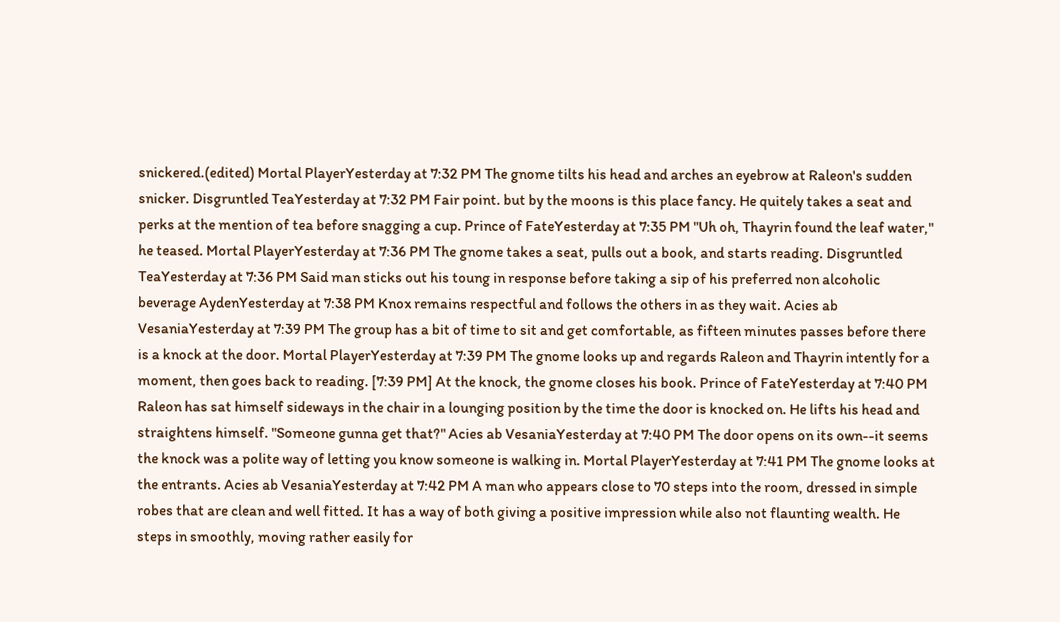snickered.(edited) Mortal PlayerYesterday at 7:32 PM The gnome tilts his head and arches an eyebrow at Raleon's sudden snicker. Disgruntled TeaYesterday at 7:32 PM Fair point. but by the moons is this place fancy. He quitely takes a seat and perks at the mention of tea before snagging a cup. Prince of FateYesterday at 7:35 PM "Uh oh, Thayrin found the leaf water," he teased. Mortal PlayerYesterday at 7:36 PM The gnome takes a seat, pulls out a book, and starts reading. Disgruntled TeaYesterday at 7:36 PM Said man sticks out his toung in response before taking a sip of his preferred non alcoholic beverage AydenYesterday at 7:38 PM Knox remains respectful and follows the others in as they wait. Acies ab VesaniaYesterday at 7:39 PM The group has a bit of time to sit and get comfortable, as fifteen minutes passes before there is a knock at the door. Mortal PlayerYesterday at 7:39 PM The gnome looks up and regards Raleon and Thayrin intently for a moment, then goes back to reading. [7:39 PM] At the knock, the gnome closes his book. Prince of FateYesterday at 7:40 PM Raleon has sat himself sideways in the chair in a lounging position by the time the door is knocked on. He lifts his head and straightens himself. "Someone gunna get that?" Acies ab VesaniaYesterday at 7:40 PM The door opens on its own--it seems the knock was a polite way of letting you know someone is walking in. Mortal PlayerYesterday at 7:41 PM The gnome looks at the entrants. Acies ab VesaniaYesterday at 7:42 PM A man who appears close to 70 steps into the room, dressed in simple robes that are clean and well fitted. It has a way of both giving a positive impression while also not flaunting wealth. He steps in smoothly, moving rather easily for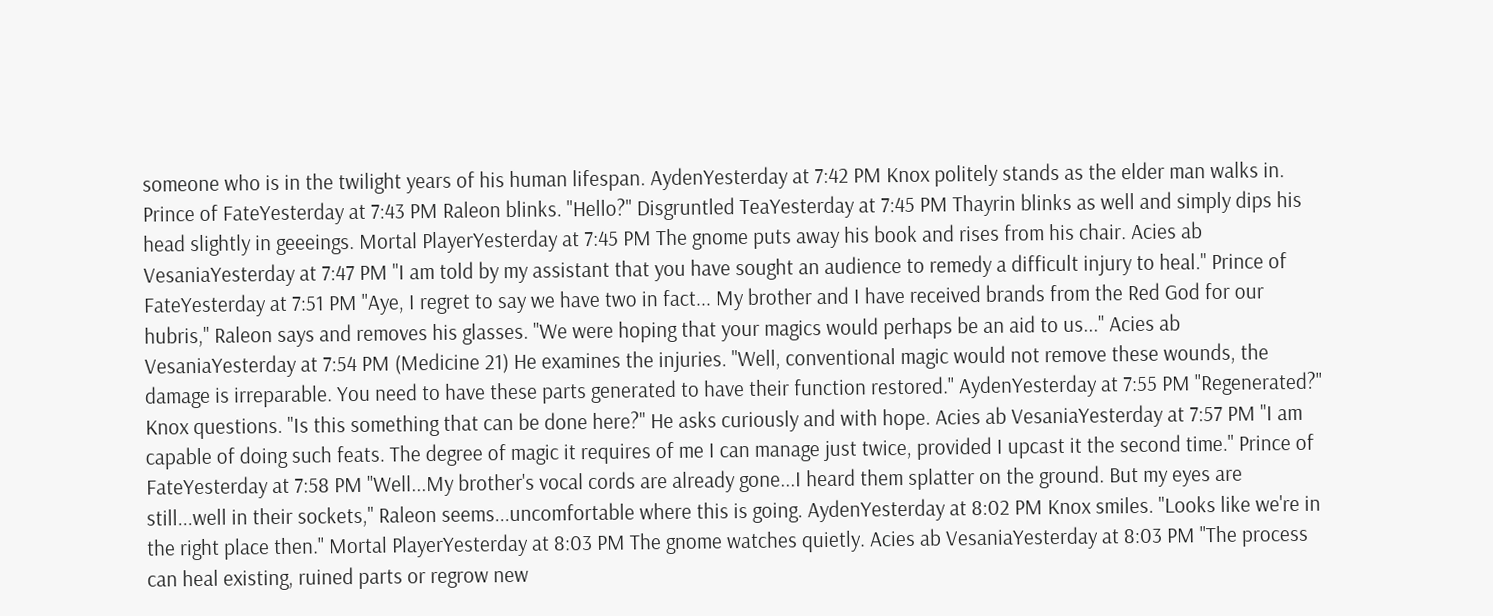someone who is in the twilight years of his human lifespan. AydenYesterday at 7:42 PM Knox politely stands as the elder man walks in. Prince of FateYesterday at 7:43 PM Raleon blinks. "Hello?" Disgruntled TeaYesterday at 7:45 PM Thayrin blinks as well and simply dips his head slightly in geeeings. Mortal PlayerYesterday at 7:45 PM The gnome puts away his book and rises from his chair. Acies ab VesaniaYesterday at 7:47 PM "I am told by my assistant that you have sought an audience to remedy a difficult injury to heal." Prince of FateYesterday at 7:51 PM "Aye, I regret to say we have two in fact... My brother and I have received brands from the Red God for our hubris," Raleon says and removes his glasses. "We were hoping that your magics would perhaps be an aid to us..." Acies ab VesaniaYesterday at 7:54 PM (Medicine 21) He examines the injuries. "Well, conventional magic would not remove these wounds, the damage is irreparable. You need to have these parts generated to have their function restored." AydenYesterday at 7:55 PM "Regenerated?" Knox questions. "Is this something that can be done here?" He asks curiously and with hope. Acies ab VesaniaYesterday at 7:57 PM "I am capable of doing such feats. The degree of magic it requires of me I can manage just twice, provided I upcast it the second time." Prince of FateYesterday at 7:58 PM "Well...My brother's vocal cords are already gone...I heard them splatter on the ground. But my eyes are still...well in their sockets," Raleon seems...uncomfortable where this is going. AydenYesterday at 8:02 PM Knox smiles. "Looks like we're in the right place then." Mortal PlayerYesterday at 8:03 PM The gnome watches quietly. Acies ab VesaniaYesterday at 8:03 PM "The process can heal existing, ruined parts or regrow new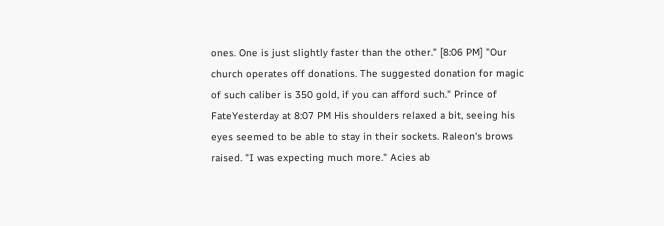ones. One is just slightly faster than the other." [8:06 PM] "Our church operates off donations. The suggested donation for magic of such caliber is 350 gold, if you can afford such." Prince of FateYesterday at 8:07 PM His shoulders relaxed a bit, seeing his eyes seemed to be able to stay in their sockets. Raleon's brows raised. "I was expecting much more." Acies ab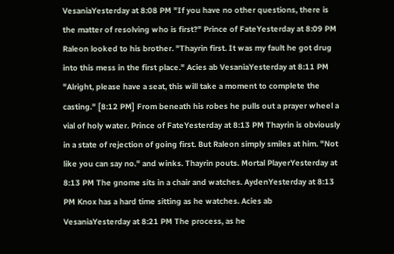VesaniaYesterday at 8:08 PM "If you have no other questions, there is the matter of resolving who is first?" Prince of FateYesterday at 8:09 PM Raleon looked to his brother. "Thayrin first. It was my fault he got drug into this mess in the first place." Acies ab VesaniaYesterday at 8:11 PM "Alright, please have a seat, this will take a moment to complete the casting." [8:12 PM] From beneath his robes he pulls out a prayer wheel a vial of holy water. Prince of FateYesterday at 8:13 PM Thayrin is obviously in a state of rejection of going first. But Raleon simply smiles at him. "Not like you can say no." and winks. Thayrin pouts. Mortal PlayerYesterday at 8:13 PM The gnome sits in a chair and watches. AydenYesterday at 8:13 PM Knox has a hard time sitting as he watches. Acies ab VesaniaYesterday at 8:21 PM The process, as he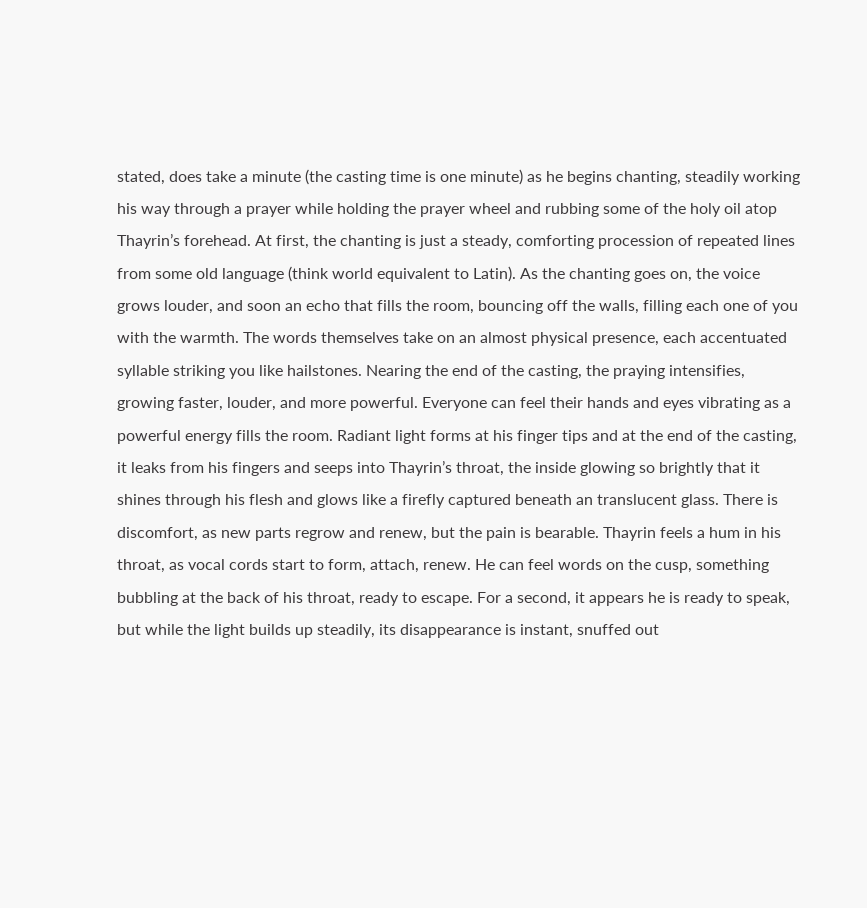stated, does take a minute (the casting time is one minute) as he begins chanting, steadily working his way through a prayer while holding the prayer wheel and rubbing some of the holy oil atop Thayrin’s forehead. At first, the chanting is just a steady, comforting procession of repeated lines from some old language (think world equivalent to Latin). As the chanting goes on, the voice grows louder, and soon an echo that fills the room, bouncing off the walls, filling each one of you with the warmth. The words themselves take on an almost physical presence, each accentuated syllable striking you like hailstones. Nearing the end of the casting, the praying intensifies, growing faster, louder, and more powerful. Everyone can feel their hands and eyes vibrating as a powerful energy fills the room. Radiant light forms at his finger tips and at the end of the casting, it leaks from his fingers and seeps into Thayrin’s throat, the inside glowing so brightly that it shines through his flesh and glows like a firefly captured beneath an translucent glass. There is discomfort, as new parts regrow and renew, but the pain is bearable. Thayrin feels a hum in his throat, as vocal cords start to form, attach, renew. He can feel words on the cusp, something bubbling at the back of his throat, ready to escape. For a second, it appears he is ready to speak, but while the light builds up steadily, its disappearance is instant, snuffed out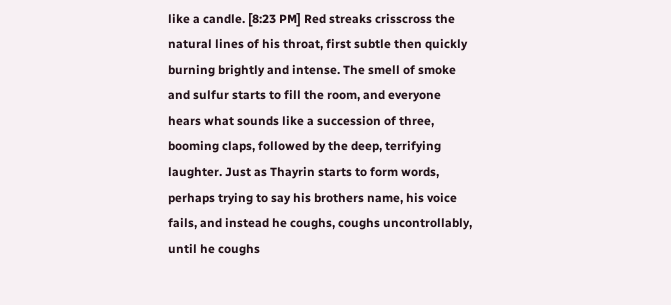like a candle. [8:23 PM] Red streaks crisscross the natural lines of his throat, first subtle then quickly burning brightly and intense. The smell of smoke and sulfur starts to fill the room, and everyone hears what sounds like a succession of three, booming claps, followed by the deep, terrifying laughter. Just as Thayrin starts to form words, perhaps trying to say his brothers name, his voice fails, and instead he coughs, coughs uncontrollably, until he coughs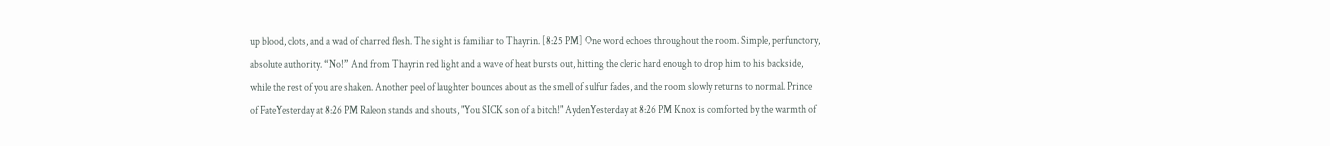up blood, clots, and a wad of charred flesh. The sight is familiar to Thayrin. [8:25 PM] One word echoes throughout the room. Simple, perfunctory, absolute authority. “No!” And from Thayrin red light and a wave of heat bursts out, hitting the cleric hard enough to drop him to his backside, while the rest of you are shaken. Another peel of laughter bounces about as the smell of sulfur fades, and the room slowly returns to normal. Prince of FateYesterday at 8:26 PM Raleon stands and shouts, "You SICK son of a bitch!" AydenYesterday at 8:26 PM Knox is comforted by the warmth of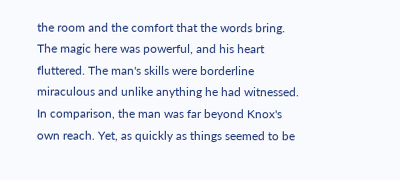the room and the comfort that the words bring. The magic here was powerful, and his heart fluttered. The man's skills were borderline miraculous and unlike anything he had witnessed. In comparison, the man was far beyond Knox's own reach. Yet, as quickly as things seemed to be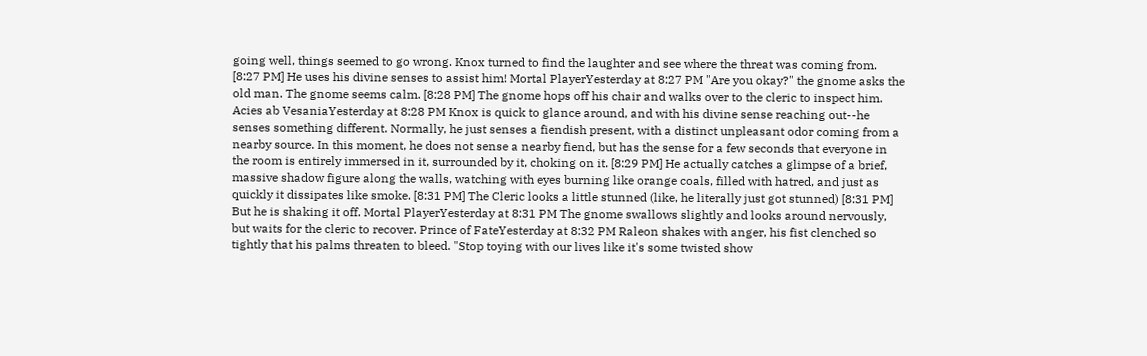going well, things seemed to go wrong. Knox turned to find the laughter and see where the threat was coming from. [8:27 PM] He uses his divine senses to assist him! Mortal PlayerYesterday at 8:27 PM "Are you okay?" the gnome asks the old man. The gnome seems calm. [8:28 PM] The gnome hops off his chair and walks over to the cleric to inspect him. Acies ab VesaniaYesterday at 8:28 PM Knox is quick to glance around, and with his divine sense reaching out--he senses something different. Normally, he just senses a fiendish present, with a distinct unpleasant odor coming from a nearby source. In this moment, he does not sense a nearby fiend, but has the sense for a few seconds that everyone in the room is entirely immersed in it, surrounded by it, choking on it. [8:29 PM] He actually catches a glimpse of a brief, massive shadow figure along the walls, watching with eyes burning like orange coals, filled with hatred, and just as quickly it dissipates like smoke. [8:31 PM] The Cleric looks a little stunned (like, he literally just got stunned) [8:31 PM] But he is shaking it off. Mortal PlayerYesterday at 8:31 PM The gnome swallows slightly and looks around nervously, but waits for the cleric to recover. Prince of FateYesterday at 8:32 PM Raleon shakes with anger, his fist clenched so tightly that his palms threaten to bleed. "Stop toying with our lives like it's some twisted show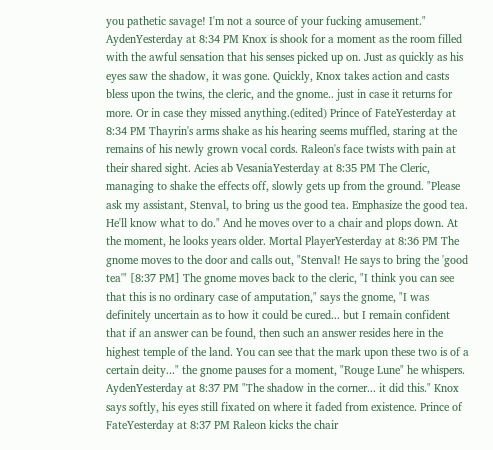you pathetic savage! I'm not a source of your fucking amusement." AydenYesterday at 8:34 PM Knox is shook for a moment as the room filled with the awful sensation that his senses picked up on. Just as quickly as his eyes saw the shadow, it was gone. Quickly, Knox takes action and casts bless upon the twins, the cleric, and the gnome.. just in case it returns for more. Or in case they missed anything.(edited) Prince of FateYesterday at 8:34 PM Thayrin's arms shake as his hearing seems muffled, staring at the remains of his newly grown vocal cords. Raleon's face twists with pain at their shared sight. Acies ab VesaniaYesterday at 8:35 PM The Cleric, managing to shake the effects off, slowly gets up from the ground. "Please ask my assistant, Stenval, to bring us the good tea. Emphasize the good tea. He'll know what to do." And he moves over to a chair and plops down. At the moment, he looks years older. Mortal PlayerYesterday at 8:36 PM The gnome moves to the door and calls out, "Stenval! He says to bring the 'good tea'" [8:37 PM] The gnome moves back to the cleric, "I think you can see that this is no ordinary case of amputation," says the gnome, "I was definitely uncertain as to how it could be cured... but I remain confident that if an answer can be found, then such an answer resides here in the highest temple of the land. You can see that the mark upon these two is of a certain deity..." the gnome pauses for a moment, "Rouge Lune" he whispers. AydenYesterday at 8:37 PM "The shadow in the corner... it did this." Knox says softly, his eyes still fixated on where it faded from existence. Prince of FateYesterday at 8:37 PM Raleon kicks the chair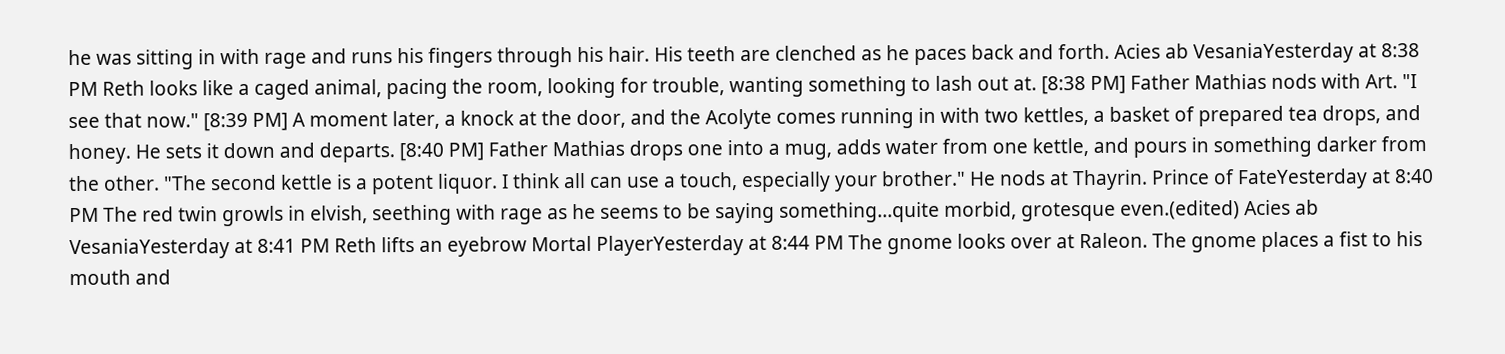he was sitting in with rage and runs his fingers through his hair. His teeth are clenched as he paces back and forth. Acies ab VesaniaYesterday at 8:38 PM Reth looks like a caged animal, pacing the room, looking for trouble, wanting something to lash out at. [8:38 PM] Father Mathias nods with Art. "I see that now." [8:39 PM] A moment later, a knock at the door, and the Acolyte comes running in with two kettles, a basket of prepared tea drops, and honey. He sets it down and departs. [8:40 PM] Father Mathias drops one into a mug, adds water from one kettle, and pours in something darker from the other. "The second kettle is a potent liquor. I think all can use a touch, especially your brother." He nods at Thayrin. Prince of FateYesterday at 8:40 PM The red twin growls in elvish, seething with rage as he seems to be saying something...quite morbid, grotesque even.(edited) Acies ab VesaniaYesterday at 8:41 PM Reth lifts an eyebrow Mortal PlayerYesterday at 8:44 PM The gnome looks over at Raleon. The gnome places a fist to his mouth and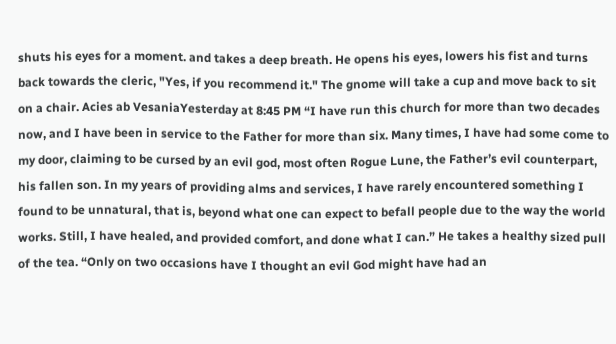shuts his eyes for a moment. and takes a deep breath. He opens his eyes, lowers his fist and turns back towards the cleric, "Yes, if you recommend it." The gnome will take a cup and move back to sit on a chair. Acies ab VesaniaYesterday at 8:45 PM “I have run this church for more than two decades now, and I have been in service to the Father for more than six. Many times, I have had some come to my door, claiming to be cursed by an evil god, most often Rogue Lune, the Father’s evil counterpart, his fallen son. In my years of providing alms and services, I have rarely encountered something I found to be unnatural, that is, beyond what one can expect to befall people due to the way the world works. Still, I have healed, and provided comfort, and done what I can.” He takes a healthy sized pull of the tea. “Only on two occasions have I thought an evil God might have had an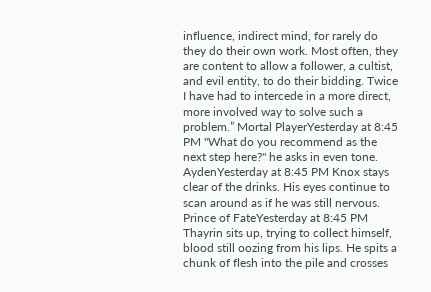influence, indirect mind, for rarely do they do their own work. Most often, they are content to allow a follower, a cultist, and evil entity, to do their bidding. Twice I have had to intercede in a more direct, more involved way to solve such a problem.” Mortal PlayerYesterday at 8:45 PM "What do you recommend as the next step here?" he asks in even tone. AydenYesterday at 8:45 PM Knox stays clear of the drinks. His eyes continue to scan around as if he was still nervous. Prince of FateYesterday at 8:45 PM Thayrin sits up, trying to collect himself, blood still oozing from his lips. He spits a chunk of flesh into the pile and crosses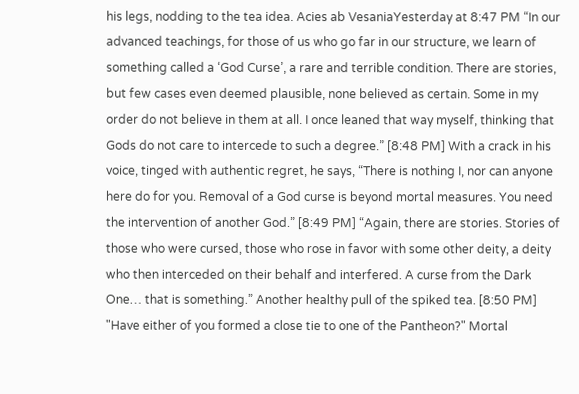his legs, nodding to the tea idea. Acies ab VesaniaYesterday at 8:47 PM “In our advanced teachings, for those of us who go far in our structure, we learn of something called a ‘God Curse’, a rare and terrible condition. There are stories, but few cases even deemed plausible, none believed as certain. Some in my order do not believe in them at all. I once leaned that way myself, thinking that Gods do not care to intercede to such a degree.” [8:48 PM] With a crack in his voice, tinged with authentic regret, he says, “There is nothing I, nor can anyone here do for you. Removal of a God curse is beyond mortal measures. You need the intervention of another God.” [8:49 PM] “Again, there are stories. Stories of those who were cursed, those who rose in favor with some other deity, a deity who then interceded on their behalf and interfered. A curse from the Dark One… that is something.” Another healthy pull of the spiked tea. [8:50 PM] "Have either of you formed a close tie to one of the Pantheon?" Mortal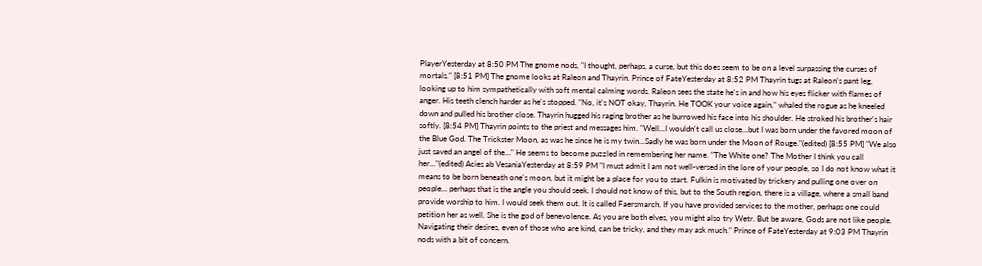PlayerYesterday at 8:50 PM The gnome nods, "I thought, perhaps, a curse, but this does seem to be on a level surpassing the curses of mortals." [8:51 PM] The gnome looks at Raleon and Thayrin. Prince of FateYesterday at 8:52 PM Thayrin tugs at Raleon's pant leg, looking up to him sympathetically with soft mental calming words. Raleon sees the state he's in and how his eyes flicker with flames of anger. His teeth clench harder as he's stopped. "No, it's NOT okay, Thayrin. He TOOK your voice again," whaled the rogue as he kneeled down and pulled his brother close. Thayrin hugged his raging brother as he burrowed his face into his shoulder. He stroked his brother's hair softly. [8:54 PM] Thayrin points to the priest and messages him. "Well...I wouldn't call us close...but I was born under the favored moon of the Blue God. The Trickster Moon, as was he since he is my twin...Sadly he was born under the Moon of Rouge."(edited) [8:55 PM] "We also just saved an angel of the..." He seems to become puzzled in remembering her name. "The White one? The Mother I think you call her..."(edited) Acies ab VesaniaYesterday at 8:59 PM "I must admit I am not well-versed in the lore of your people, so I do not know what it means to be born beneath one's moon, but it might be a place for you to start. Fulkin is motivated by trickery and pulling one over on people... perhaps that is the angle you should seek. I should not know of this, but to the South region, there is a village, where a small band provide worship to him. I would seek them out. It is called Faersmarch. If you have provided services to the mother, perhaps one could petition her as well. She is the god of benevolence. As you are both elves, you might also try Wetr. But be aware, Gods are not like people. Navigating their desires, even of those who are kind, can be tricky, and they may ask much." Prince of FateYesterday at 9:03 PM Thayrin nods with a bit of concern.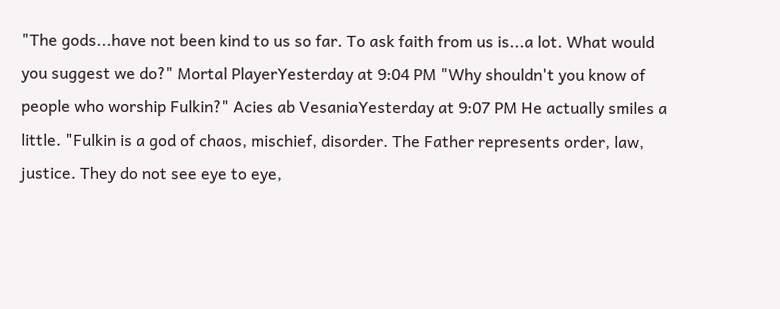"The gods...have not been kind to us so far. To ask faith from us is...a lot. What would you suggest we do?" Mortal PlayerYesterday at 9:04 PM "Why shouldn't you know of people who worship Fulkin?" Acies ab VesaniaYesterday at 9:07 PM He actually smiles a little. "Fulkin is a god of chaos, mischief, disorder. The Father represents order, law, justice. They do not see eye to eye,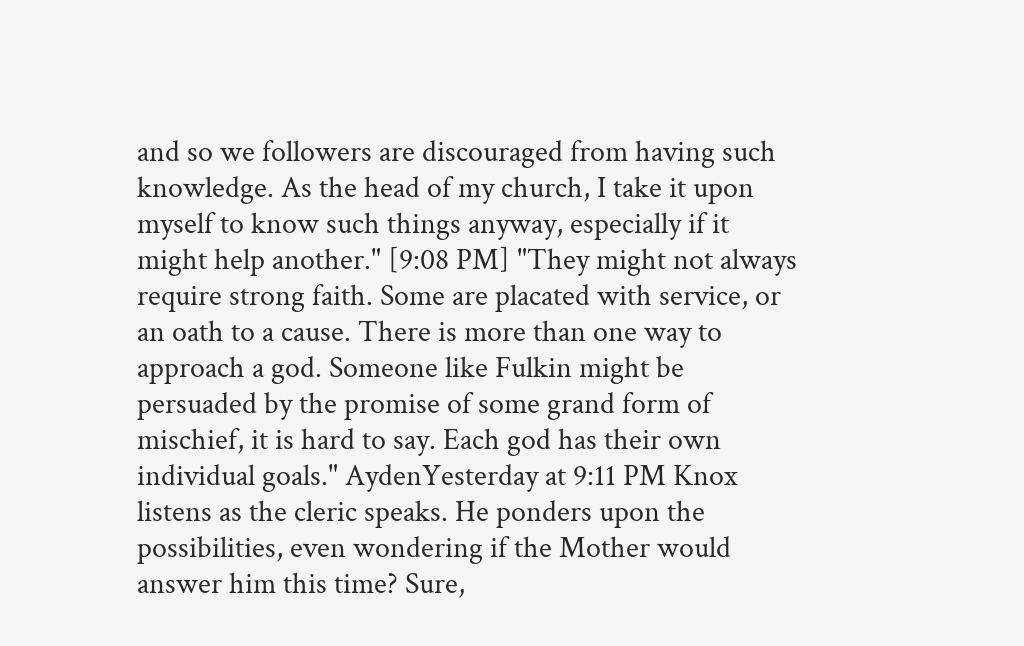and so we followers are discouraged from having such knowledge. As the head of my church, I take it upon myself to know such things anyway, especially if it might help another." [9:08 PM] "They might not always require strong faith. Some are placated with service, or an oath to a cause. There is more than one way to approach a god. Someone like Fulkin might be persuaded by the promise of some grand form of mischief, it is hard to say. Each god has their own individual goals." AydenYesterday at 9:11 PM Knox listens as the cleric speaks. He ponders upon the possibilities, even wondering if the Mother would answer him this time? Sure,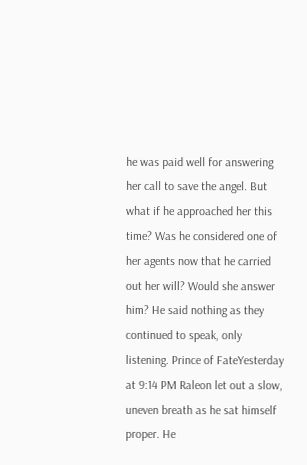he was paid well for answering her call to save the angel. But what if he approached her this time? Was he considered one of her agents now that he carried out her will? Would she answer him? He said nothing as they continued to speak, only listening. Prince of FateYesterday at 9:14 PM Raleon let out a slow, uneven breath as he sat himself proper. He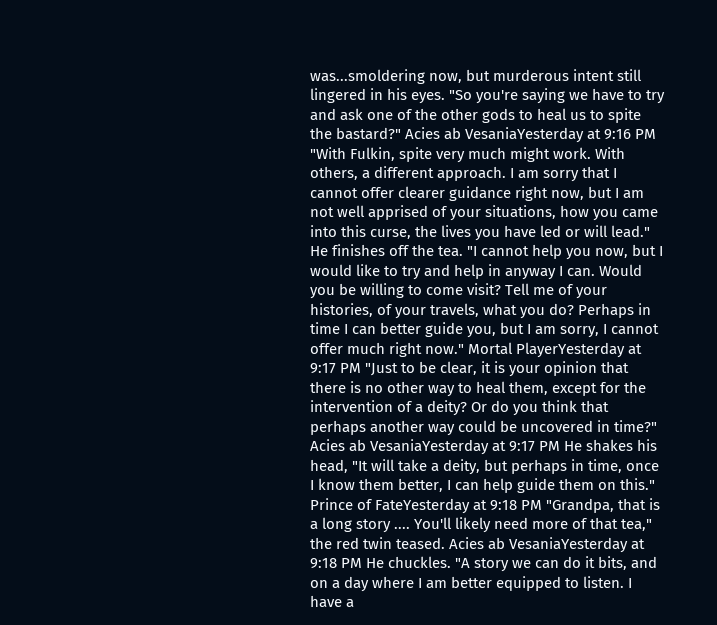was...smoldering now, but murderous intent still lingered in his eyes. "So you're saying we have to try and ask one of the other gods to heal us to spite the bastard?" Acies ab VesaniaYesterday at 9:16 PM "With Fulkin, spite very much might work. With others, a different approach. I am sorry that I cannot offer clearer guidance right now, but I am not well apprised of your situations, how you came into this curse, the lives you have led or will lead." He finishes off the tea. "I cannot help you now, but I would like to try and help in anyway I can. Would you be willing to come visit? Tell me of your histories, of your travels, what you do? Perhaps in time I can better guide you, but I am sorry, I cannot offer much right now." Mortal PlayerYesterday at 9:17 PM "Just to be clear, it is your opinion that there is no other way to heal them, except for the intervention of a deity? Or do you think that perhaps another way could be uncovered in time?" Acies ab VesaniaYesterday at 9:17 PM He shakes his head, "It will take a deity, but perhaps in time, once I know them better, I can help guide them on this." Prince of FateYesterday at 9:18 PM "Grandpa, that is a long story .... You'll likely need more of that tea," the red twin teased. Acies ab VesaniaYesterday at 9:18 PM He chuckles. "A story we can do it bits, and on a day where I am better equipped to listen. I have a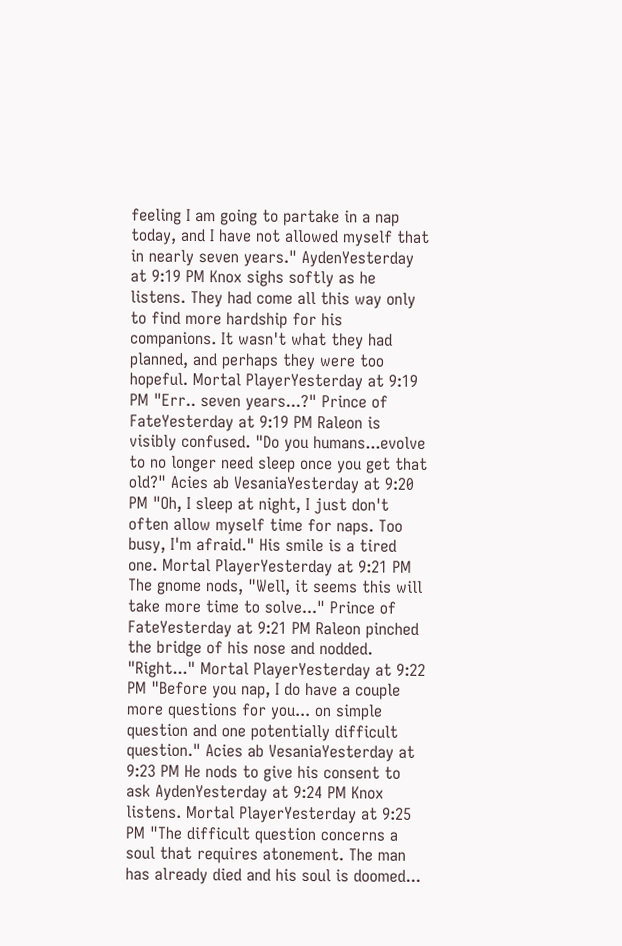feeling I am going to partake in a nap today, and I have not allowed myself that in nearly seven years." AydenYesterday at 9:19 PM Knox sighs softly as he listens. They had come all this way only to find more hardship for his companions. It wasn't what they had planned, and perhaps they were too hopeful. Mortal PlayerYesterday at 9:19 PM "Err.. seven years...?" Prince of FateYesterday at 9:19 PM Raleon is visibly confused. "Do you humans...evolve to no longer need sleep once you get that old?" Acies ab VesaniaYesterday at 9:20 PM "Oh, I sleep at night, I just don't often allow myself time for naps. Too busy, I'm afraid." His smile is a tired one. Mortal PlayerYesterday at 9:21 PM The gnome nods, "Well, it seems this will take more time to solve..." Prince of FateYesterday at 9:21 PM Raleon pinched the bridge of his nose and nodded. "Right..." Mortal PlayerYesterday at 9:22 PM "Before you nap, I do have a couple more questions for you... on simple question and one potentially difficult question." Acies ab VesaniaYesterday at 9:23 PM He nods to give his consent to ask AydenYesterday at 9:24 PM Knox listens. Mortal PlayerYesterday at 9:25 PM "The difficult question concerns a soul that requires atonement. The man has already died and his soul is doomed...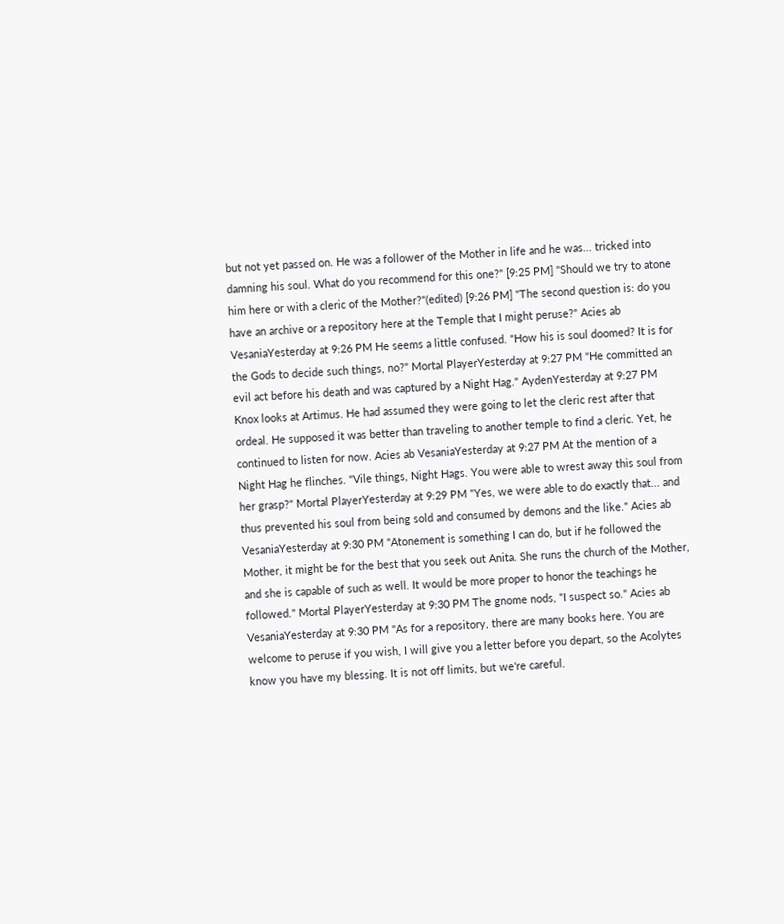but not yet passed on. He was a follower of the Mother in life and he was... tricked into damning his soul. What do you recommend for this one?" [9:25 PM] "Should we try to atone him here or with a cleric of the Mother?"(edited) [9:26 PM] "The second question is: do you have an archive or a repository here at the Temple that I might peruse?" Acies ab VesaniaYesterday at 9:26 PM He seems a little confused. "How his is soul doomed? It is for the Gods to decide such things, no?" Mortal PlayerYesterday at 9:27 PM "He committed an evil act before his death and was captured by a Night Hag." AydenYesterday at 9:27 PM Knox looks at Artimus. He had assumed they were going to let the cleric rest after that ordeal. He supposed it was better than traveling to another temple to find a cleric. Yet, he continued to listen for now. Acies ab VesaniaYesterday at 9:27 PM At the mention of a Night Hag he flinches. "Vile things, Night Hags. You were able to wrest away this soul from her grasp?" Mortal PlayerYesterday at 9:29 PM "Yes, we were able to do exactly that... and thus prevented his soul from being sold and consumed by demons and the like." Acies ab VesaniaYesterday at 9:30 PM "Atonement is something I can do, but if he followed the Mother, it might be for the best that you seek out Anita. She runs the church of the Mother, and she is capable of such as well. It would be more proper to honor the teachings he followed." Mortal PlayerYesterday at 9:30 PM The gnome nods, "I suspect so." Acies ab VesaniaYesterday at 9:30 PM "As for a repository, there are many books here. You are welcome to peruse if you wish, I will give you a letter before you depart, so the Acolytes know you have my blessing. It is not off limits, but we're careful.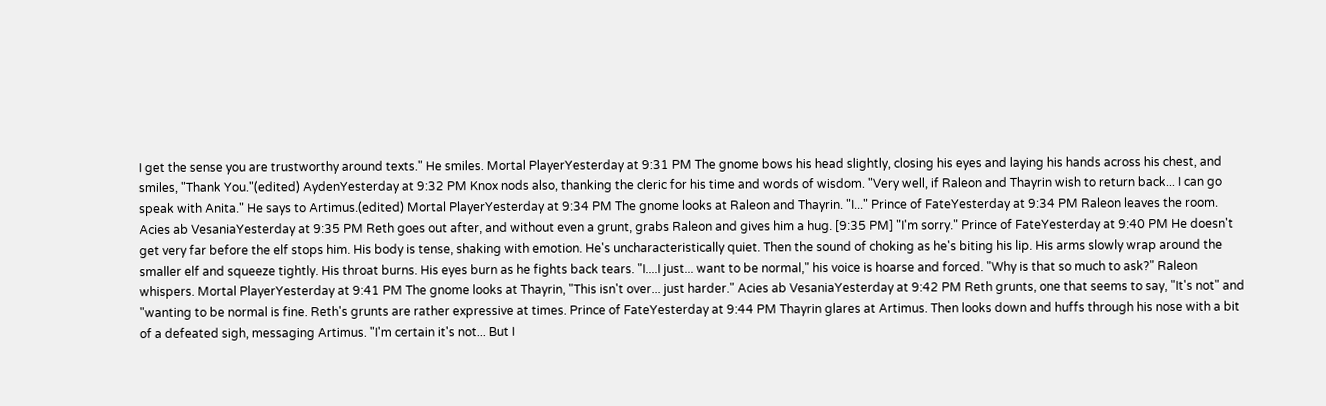I get the sense you are trustworthy around texts." He smiles. Mortal PlayerYesterday at 9:31 PM The gnome bows his head slightly, closing his eyes and laying his hands across his chest, and smiles, "Thank You."(edited) AydenYesterday at 9:32 PM Knox nods also, thanking the cleric for his time and words of wisdom. "Very well, if Raleon and Thayrin wish to return back... I can go speak with Anita." He says to Artimus.(edited) Mortal PlayerYesterday at 9:34 PM The gnome looks at Raleon and Thayrin. "I..." Prince of FateYesterday at 9:34 PM Raleon leaves the room. Acies ab VesaniaYesterday at 9:35 PM Reth goes out after, and without even a grunt, grabs Raleon and gives him a hug. [9:35 PM] "I'm sorry." Prince of FateYesterday at 9:40 PM He doesn't get very far before the elf stops him. His body is tense, shaking with emotion. He's uncharacteristically quiet. Then the sound of choking as he's biting his lip. His arms slowly wrap around the smaller elf and squeeze tightly. His throat burns. His eyes burn as he fights back tears. "I....I just... want to be normal," his voice is hoarse and forced. "Why is that so much to ask?" Raleon whispers. Mortal PlayerYesterday at 9:41 PM The gnome looks at Thayrin, "This isn't over... just harder." Acies ab VesaniaYesterday at 9:42 PM Reth grunts, one that seems to say, "It's not" and "wanting to be normal is fine. Reth's grunts are rather expressive at times. Prince of FateYesterday at 9:44 PM Thayrin glares at Artimus. Then looks down and huffs through his nose with a bit of a defeated sigh, messaging Artimus. "I'm certain it's not... But I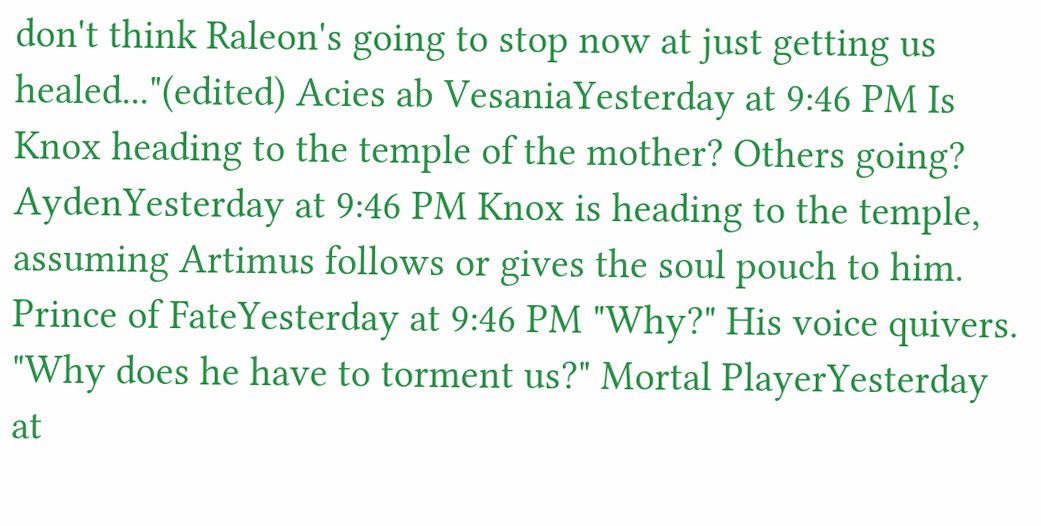don't think Raleon's going to stop now at just getting us healed..."(edited) Acies ab VesaniaYesterday at 9:46 PM Is Knox heading to the temple of the mother? Others going? AydenYesterday at 9:46 PM Knox is heading to the temple, assuming Artimus follows or gives the soul pouch to him. Prince of FateYesterday at 9:46 PM "Why?" His voice quivers. "Why does he have to torment us?" Mortal PlayerYesterday at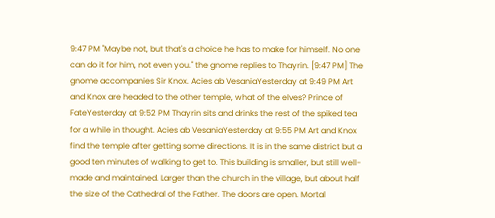9:47 PM "Maybe not, but that's a choice he has to make for himself. No one can do it for him, not even you." the gnome replies to Thayrin. [9:47 PM] The gnome accompanies Sir Knox. Acies ab VesaniaYesterday at 9:49 PM Art and Knox are headed to the other temple, what of the elves? Prince of FateYesterday at 9:52 PM Thayrin sits and drinks the rest of the spiked tea for a while in thought. Acies ab VesaniaYesterday at 9:55 PM Art and Knox find the temple after getting some directions. It is in the same district but a good ten minutes of walking to get to. This building is smaller, but still well-made and maintained. Larger than the church in the village, but about half the size of the Cathedral of the Father. The doors are open. Mortal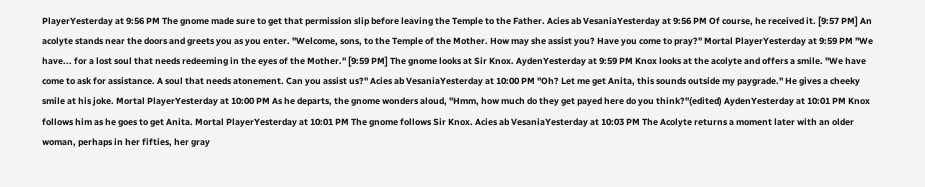PlayerYesterday at 9:56 PM The gnome made sure to get that permission slip before leaving the Temple to the Father. Acies ab VesaniaYesterday at 9:56 PM Of course, he received it. [9:57 PM] An acolyte stands near the doors and greets you as you enter. "Welcome, sons, to the Temple of the Mother. How may she assist you? Have you come to pray?" Mortal PlayerYesterday at 9:59 PM "We have... for a lost soul that needs redeeming in the eyes of the Mother." [9:59 PM] The gnome looks at Sir Knox. AydenYesterday at 9:59 PM Knox looks at the acolyte and offers a smile. "We have come to ask for assistance. A soul that needs atonement. Can you assist us?" Acies ab VesaniaYesterday at 10:00 PM "Oh? Let me get Anita, this sounds outside my paygrade." He gives a cheeky smile at his joke. Mortal PlayerYesterday at 10:00 PM As he departs, the gnome wonders aloud, "Hmm, how much do they get payed here do you think?"(edited) AydenYesterday at 10:01 PM Knox follows him as he goes to get Anita. Mortal PlayerYesterday at 10:01 PM The gnome follows Sir Knox. Acies ab VesaniaYesterday at 10:03 PM The Acolyte returns a moment later with an older woman, perhaps in her fifties, her gray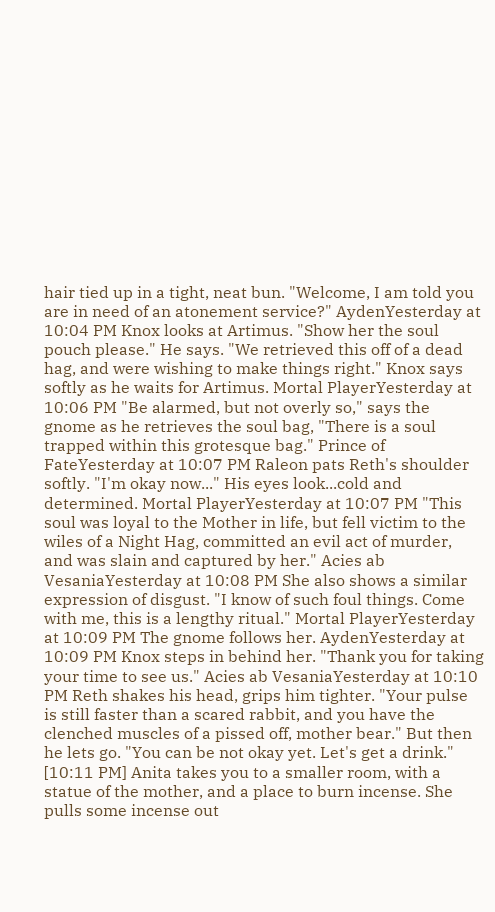hair tied up in a tight, neat bun. "Welcome, I am told you are in need of an atonement service?" AydenYesterday at 10:04 PM Knox looks at Artimus. "Show her the soul pouch please." He says. "We retrieved this off of a dead hag, and were wishing to make things right." Knox says softly as he waits for Artimus. Mortal PlayerYesterday at 10:06 PM "Be alarmed, but not overly so," says the gnome as he retrieves the soul bag, "There is a soul trapped within this grotesque bag." Prince of FateYesterday at 10:07 PM Raleon pats Reth's shoulder softly. "I'm okay now..." His eyes look...cold and determined. Mortal PlayerYesterday at 10:07 PM "This soul was loyal to the Mother in life, but fell victim to the wiles of a Night Hag, committed an evil act of murder, and was slain and captured by her." Acies ab VesaniaYesterday at 10:08 PM She also shows a similar expression of disgust. "I know of such foul things. Come with me, this is a lengthy ritual." Mortal PlayerYesterday at 10:09 PM The gnome follows her. AydenYesterday at 10:09 PM Knox steps in behind her. "Thank you for taking your time to see us." Acies ab VesaniaYesterday at 10:10 PM Reth shakes his head, grips him tighter. "Your pulse is still faster than a scared rabbit, and you have the clenched muscles of a pissed off, mother bear." But then he lets go. "You can be not okay yet. Let's get a drink." [10:11 PM] Anita takes you to a smaller room, with a statue of the mother, and a place to burn incense. She pulls some incense out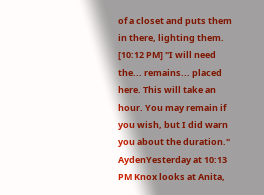of a closet and puts them in there, lighting them. [10:12 PM] "I will need the... remains... placed here. This will take an hour. You may remain if you wish, but I did warn you about the duration." AydenYesterday at 10:13 PM Knox looks at Anita,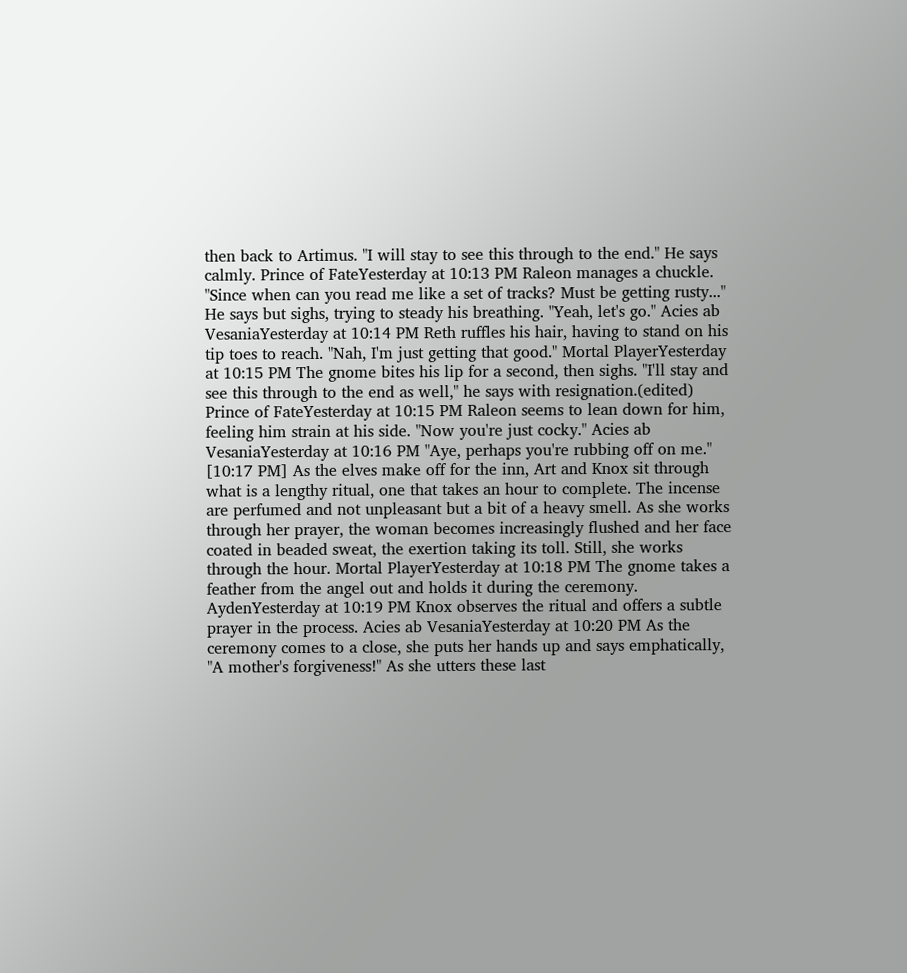then back to Artimus. "I will stay to see this through to the end." He says calmly. Prince of FateYesterday at 10:13 PM Raleon manages a chuckle. "Since when can you read me like a set of tracks? Must be getting rusty..." He says but sighs, trying to steady his breathing. "Yeah, let's go." Acies ab VesaniaYesterday at 10:14 PM Reth ruffles his hair, having to stand on his tip toes to reach. "Nah, I'm just getting that good." Mortal PlayerYesterday at 10:15 PM The gnome bites his lip for a second, then sighs. "I'll stay and see this through to the end as well," he says with resignation.(edited) Prince of FateYesterday at 10:15 PM Raleon seems to lean down for him, feeling him strain at his side. "Now you're just cocky." Acies ab VesaniaYesterday at 10:16 PM "Aye, perhaps you're rubbing off on me." [10:17 PM] As the elves make off for the inn, Art and Knox sit through what is a lengthy ritual, one that takes an hour to complete. The incense are perfumed and not unpleasant but a bit of a heavy smell. As she works through her prayer, the woman becomes increasingly flushed and her face coated in beaded sweat, the exertion taking its toll. Still, she works through the hour. Mortal PlayerYesterday at 10:18 PM The gnome takes a feather from the angel out and holds it during the ceremony. AydenYesterday at 10:19 PM Knox observes the ritual and offers a subtle prayer in the process. Acies ab VesaniaYesterday at 10:20 PM As the ceremony comes to a close, she puts her hands up and says emphatically, "A mother's forgiveness!" As she utters these last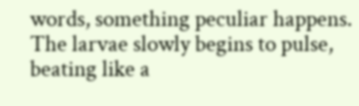words, something peculiar happens. The larvae slowly begins to pulse, beating like a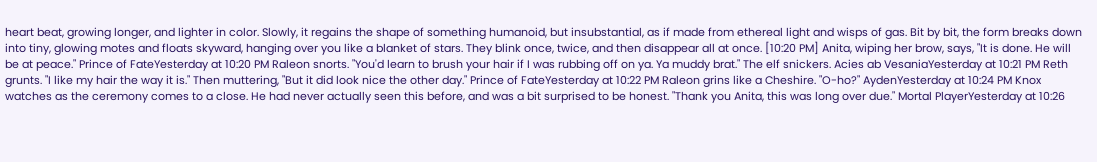heart beat, growing longer, and lighter in color. Slowly, it regains the shape of something humanoid, but insubstantial, as if made from ethereal light and wisps of gas. Bit by bit, the form breaks down into tiny, glowing motes and floats skyward, hanging over you like a blanket of stars. They blink once, twice, and then disappear all at once. [10:20 PM] Anita, wiping her brow, says, "It is done. He will be at peace." Prince of FateYesterday at 10:20 PM Raleon snorts. "You'd learn to brush your hair if I was rubbing off on ya. Ya muddy brat." The elf snickers. Acies ab VesaniaYesterday at 10:21 PM Reth grunts. "I like my hair the way it is." Then muttering, "But it did look nice the other day." Prince of FateYesterday at 10:22 PM Raleon grins like a Cheshire. "O-ho?" AydenYesterday at 10:24 PM Knox watches as the ceremony comes to a close. He had never actually seen this before, and was a bit surprised to be honest. "Thank you Anita, this was long over due." Mortal PlayerYesterday at 10:26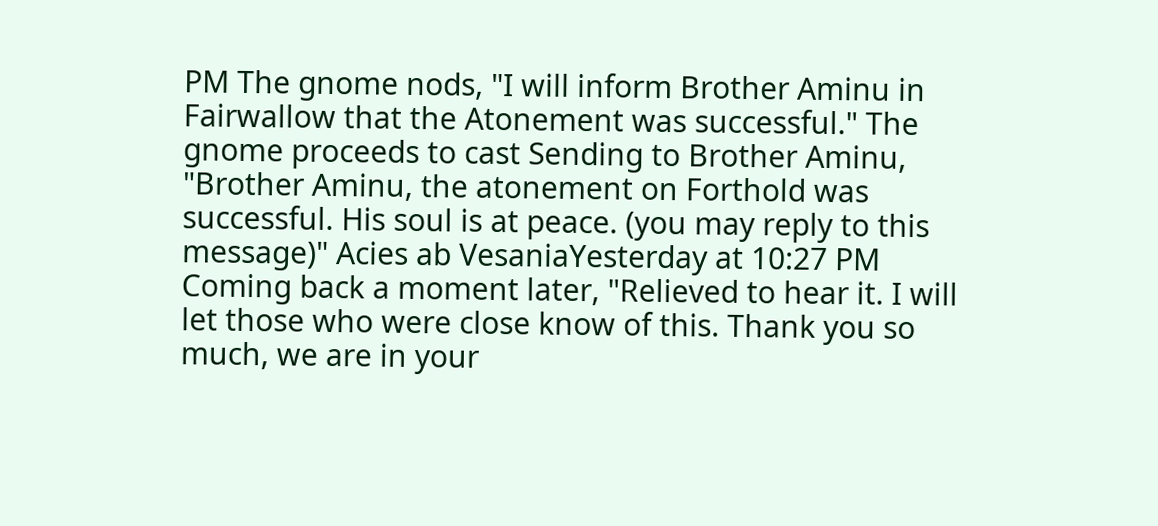PM The gnome nods, "I will inform Brother Aminu in Fairwallow that the Atonement was successful." The gnome proceeds to cast Sending to Brother Aminu, "Brother Aminu, the atonement on Forthold was successful. His soul is at peace. (you may reply to this message)" Acies ab VesaniaYesterday at 10:27 PM Coming back a moment later, "Relieved to hear it. I will let those who were close know of this. Thank you so much, we are in your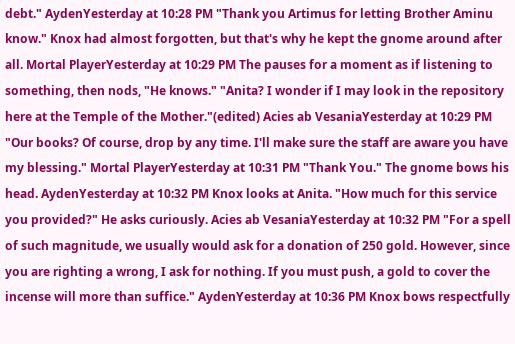debt." AydenYesterday at 10:28 PM "Thank you Artimus for letting Brother Aminu know." Knox had almost forgotten, but that's why he kept the gnome around after all. Mortal PlayerYesterday at 10:29 PM The pauses for a moment as if listening to something, then nods, "He knows." "Anita? I wonder if I may look in the repository here at the Temple of the Mother."(edited) Acies ab VesaniaYesterday at 10:29 PM "Our books? Of course, drop by any time. I'll make sure the staff are aware you have my blessing." Mortal PlayerYesterday at 10:31 PM "Thank You." The gnome bows his head. AydenYesterday at 10:32 PM Knox looks at Anita. "How much for this service you provided?" He asks curiously. Acies ab VesaniaYesterday at 10:32 PM "For a spell of such magnitude, we usually would ask for a donation of 250 gold. However, since you are righting a wrong, I ask for nothing. If you must push, a gold to cover the incense will more than suffice." AydenYesterday at 10:36 PM Knox bows respectfully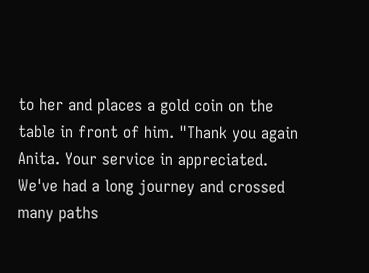to her and places a gold coin on the table in front of him. "Thank you again Anita. Your service in appreciated. We've had a long journey and crossed many paths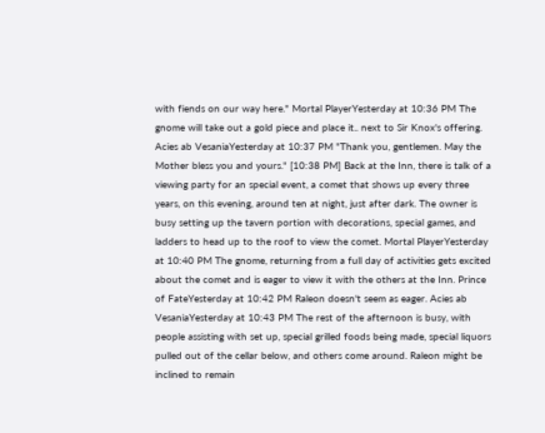with fiends on our way here." Mortal PlayerYesterday at 10:36 PM The gnome will take out a gold piece and place it.. next to Sir Knox's offering. Acies ab VesaniaYesterday at 10:37 PM "Thank you, gentlemen. May the Mother bless you and yours." [10:38 PM] Back at the Inn, there is talk of a viewing party for an special event, a comet that shows up every three years, on this evening, around ten at night, just after dark. The owner is busy setting up the tavern portion with decorations, special games, and ladders to head up to the roof to view the comet. Mortal PlayerYesterday at 10:40 PM The gnome, returning from a full day of activities gets excited about the comet and is eager to view it with the others at the Inn. Prince of FateYesterday at 10:42 PM Raleon doesn't seem as eager. Acies ab VesaniaYesterday at 10:43 PM The rest of the afternoon is busy, with people assisting with set up, special grilled foods being made, special liquors pulled out of the cellar below, and others come around. Raleon might be inclined to remain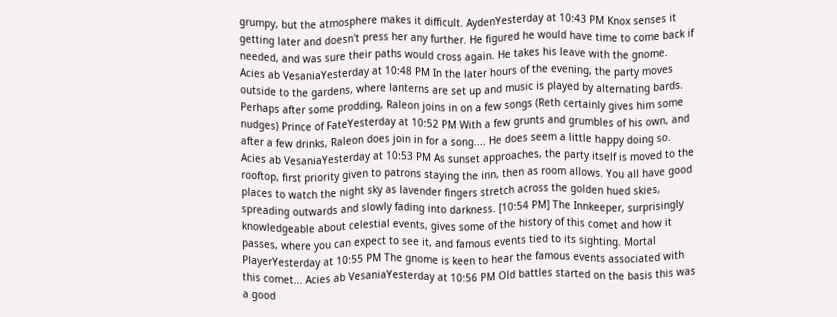grumpy, but the atmosphere makes it difficult. AydenYesterday at 10:43 PM Knox senses it getting later and doesn't press her any further. He figured he would have time to come back if needed, and was sure their paths would cross again. He takes his leave with the gnome. Acies ab VesaniaYesterday at 10:48 PM In the later hours of the evening, the party moves outside to the gardens, where lanterns are set up and music is played by alternating bards. Perhaps after some prodding, Raleon joins in on a few songs (Reth certainly gives him some nudges) Prince of FateYesterday at 10:52 PM With a few grunts and grumbles of his own, and after a few drinks, Raleon does join in for a song.... He does seem a little happy doing so. Acies ab VesaniaYesterday at 10:53 PM As sunset approaches, the party itself is moved to the rooftop, first priority given to patrons staying the inn, then as room allows. You all have good places to watch the night sky as lavender fingers stretch across the golden hued skies, spreading outwards and slowly fading into darkness. [10:54 PM] The Innkeeper, surprisingly knowledgeable about celestial events, gives some of the history of this comet and how it passes, where you can expect to see it, and famous events tied to its sighting. Mortal PlayerYesterday at 10:55 PM The gnome is keen to hear the famous events associated with this comet... Acies ab VesaniaYesterday at 10:56 PM Old battles started on the basis this was a good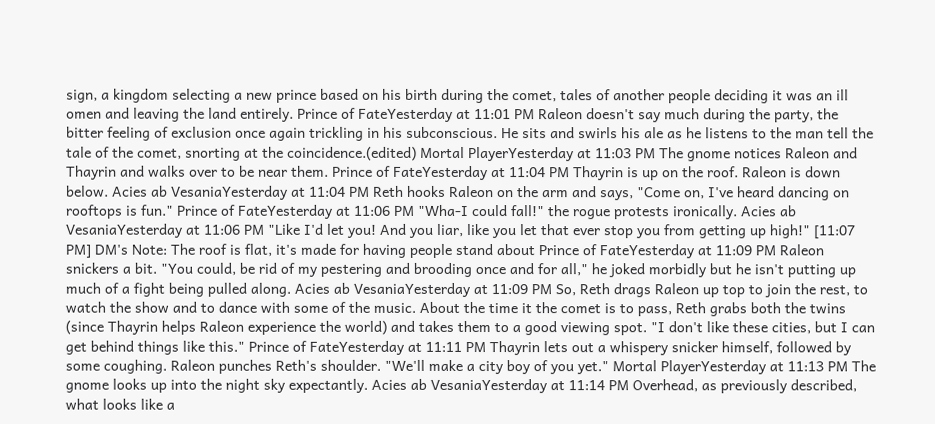sign, a kingdom selecting a new prince based on his birth during the comet, tales of another people deciding it was an ill omen and leaving the land entirely. Prince of FateYesterday at 11:01 PM Raleon doesn't say much during the party, the bitter feeling of exclusion once again trickling in his subconscious. He sits and swirls his ale as he listens to the man tell the tale of the comet, snorting at the coincidence.(edited) Mortal PlayerYesterday at 11:03 PM The gnome notices Raleon and Thayrin and walks over to be near them. Prince of FateYesterday at 11:04 PM Thayrin is up on the roof. Raleon is down below. Acies ab VesaniaYesterday at 11:04 PM Reth hooks Raleon on the arm and says, "Come on, I've heard dancing on rooftops is fun." Prince of FateYesterday at 11:06 PM "Wha-I could fall!" the rogue protests ironically. Acies ab VesaniaYesterday at 11:06 PM "Like I'd let you! And you liar, like you let that ever stop you from getting up high!" [11:07 PM] DM's Note: The roof is flat, it's made for having people stand about Prince of FateYesterday at 11:09 PM Raleon snickers a bit. "You could, be rid of my pestering and brooding once and for all," he joked morbidly but he isn't putting up much of a fight being pulled along. Acies ab VesaniaYesterday at 11:09 PM So, Reth drags Raleon up top to join the rest, to watch the show and to dance with some of the music. About the time it the comet is to pass, Reth grabs both the twins (since Thayrin helps Raleon experience the world) and takes them to a good viewing spot. "I don't like these cities, but I can get behind things like this." Prince of FateYesterday at 11:11 PM Thayrin lets out a whispery snicker himself, followed by some coughing. Raleon punches Reth's shoulder. "We'll make a city boy of you yet." Mortal PlayerYesterday at 11:13 PM The gnome looks up into the night sky expectantly. Acies ab VesaniaYesterday at 11:14 PM Overhead, as previously described, what looks like a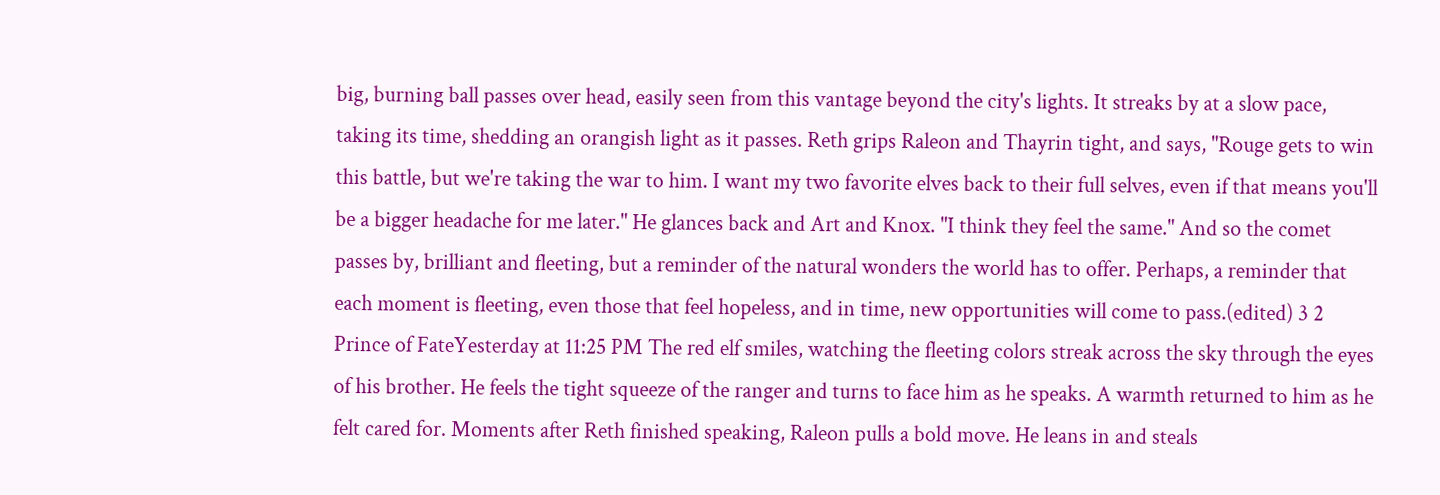big, burning ball passes over head, easily seen from this vantage beyond the city's lights. It streaks by at a slow pace, taking its time, shedding an orangish light as it passes. Reth grips Raleon and Thayrin tight, and says, "Rouge gets to win this battle, but we're taking the war to him. I want my two favorite elves back to their full selves, even if that means you'll be a bigger headache for me later." He glances back and Art and Knox. "I think they feel the same." And so the comet passes by, brilliant and fleeting, but a reminder of the natural wonders the world has to offer. Perhaps, a reminder that each moment is fleeting, even those that feel hopeless, and in time, new opportunities will come to pass.(edited) 3 2 Prince of FateYesterday at 11:25 PM The red elf smiles, watching the fleeting colors streak across the sky through the eyes of his brother. He feels the tight squeeze of the ranger and turns to face him as he speaks. A warmth returned to him as he felt cared for. Moments after Reth finished speaking, Raleon pulls a bold move. He leans in and steals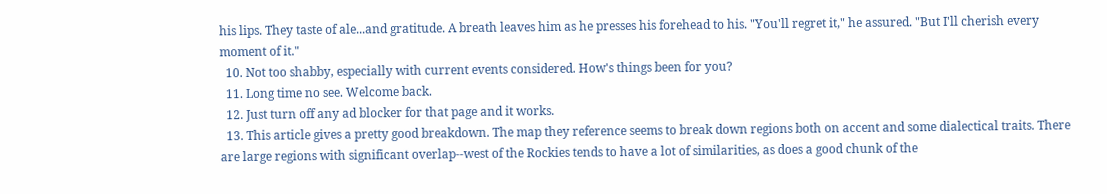his lips. They taste of ale...and gratitude. A breath leaves him as he presses his forehead to his. "You'll regret it," he assured. "But I'll cherish every moment of it."
  10. Not too shabby, especially with current events considered. How's things been for you?
  11. Long time no see. Welcome back.
  12. Just turn off any ad blocker for that page and it works.
  13. This article gives a pretty good breakdown. The map they reference seems to break down regions both on accent and some dialectical traits. There are large regions with significant overlap--west of the Rockies tends to have a lot of similarities, as does a good chunk of the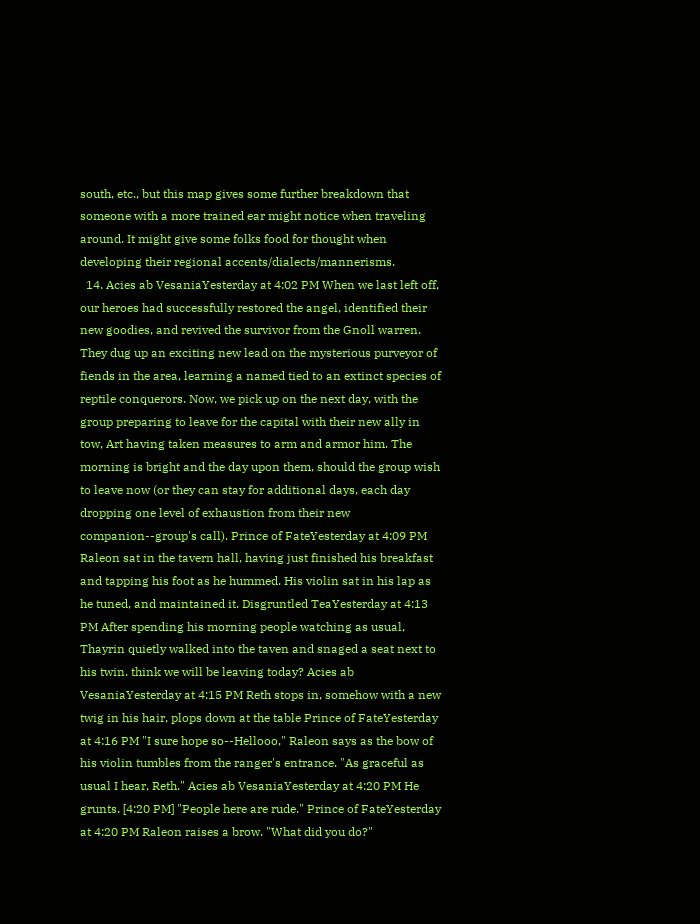south, etc., but this map gives some further breakdown that someone with a more trained ear might notice when traveling around. It might give some folks food for thought when developing their regional accents/dialects/mannerisms.
  14. Acies ab VesaniaYesterday at 4:02 PM When we last left off, our heroes had successfully restored the angel, identified their new goodies, and revived the survivor from the Gnoll warren. They dug up an exciting new lead on the mysterious purveyor of fiends in the area, learning a named tied to an extinct species of reptile conquerors. Now, we pick up on the next day, with the group preparing to leave for the capital with their new ally in tow, Art having taken measures to arm and armor him. The morning is bright and the day upon them, should the group wish to leave now (or they can stay for additional days, each day dropping one level of exhaustion from their new companion--group's call). Prince of FateYesterday at 4:09 PM Raleon sat in the tavern hall, having just finished his breakfast and tapping his foot as he hummed. His violin sat in his lap as he tuned, and maintained it. Disgruntled TeaYesterday at 4:13 PM After spending his morning people watching as usual, Thayrin quietly walked into the taven and snaged a seat next to his twin. think we will be leaving today? Acies ab VesaniaYesterday at 4:15 PM Reth stops in, somehow with a new twig in his hair, plops down at the table Prince of FateYesterday at 4:16 PM "I sure hope so--Hellooo," Raleon says as the bow of his violin tumbles from the ranger's entrance. "As graceful as usual I hear, Reth." Acies ab VesaniaYesterday at 4:20 PM He grunts. [4:20 PM] "People here are rude." Prince of FateYesterday at 4:20 PM Raleon raises a brow. "What did you do?"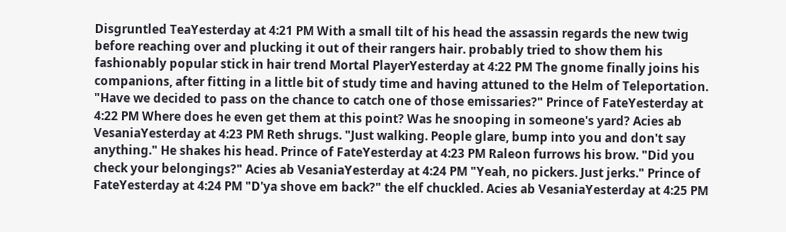Disgruntled TeaYesterday at 4:21 PM With a small tilt of his head the assassin regards the new twig before reaching over and plucking it out of their rangers hair. probably tried to show them his fashionably popular stick in hair trend Mortal PlayerYesterday at 4:22 PM The gnome finally joins his companions, after fitting in a little bit of study time and having attuned to the Helm of Teleportation. "Have we decided to pass on the chance to catch one of those emissaries?" Prince of FateYesterday at 4:22 PM Where does he even get them at this point? Was he snooping in someone's yard? Acies ab VesaniaYesterday at 4:23 PM Reth shrugs. "Just walking. People glare, bump into you and don't say anything." He shakes his head. Prince of FateYesterday at 4:23 PM Raleon furrows his brow. "Did you check your belongings?" Acies ab VesaniaYesterday at 4:24 PM "Yeah, no pickers. Just jerks." Prince of FateYesterday at 4:24 PM "D'ya shove em back?" the elf chuckled. Acies ab VesaniaYesterday at 4:25 PM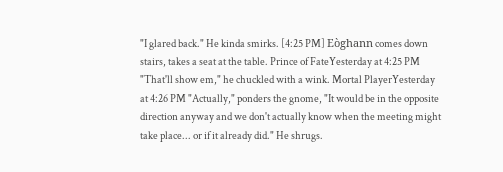"I glared back." He kinda smirks. [4:25 PM] Eòghann comes down stairs, takes a seat at the table. Prince of FateYesterday at 4:25 PM "That'll show em," he chuckled with a wink. Mortal PlayerYesterday at 4:26 PM "Actually," ponders the gnome, "It would be in the opposite direction anyway and we don't actually know when the meeting might take place... or if it already did." He shrugs.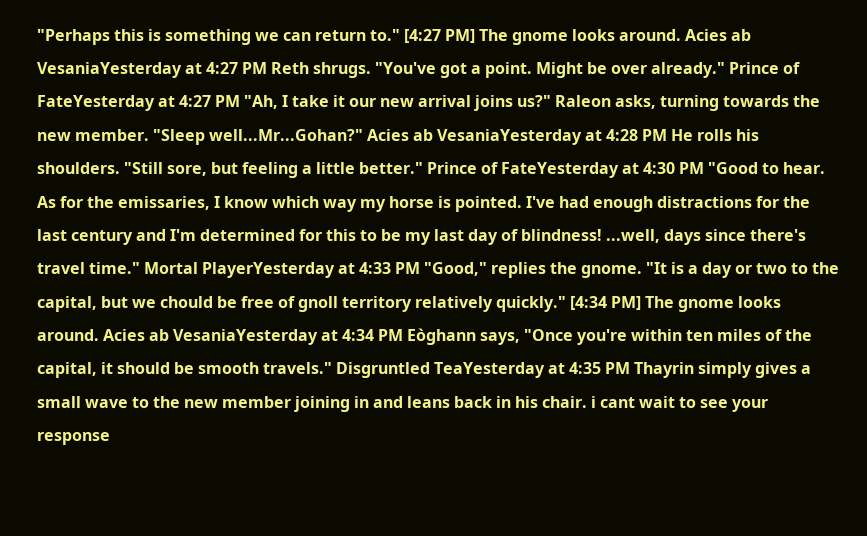"Perhaps this is something we can return to." [4:27 PM] The gnome looks around. Acies ab VesaniaYesterday at 4:27 PM Reth shrugs. "You've got a point. Might be over already." Prince of FateYesterday at 4:27 PM "Ah, I take it our new arrival joins us?" Raleon asks, turning towards the new member. "Sleep well...Mr...Gohan?" Acies ab VesaniaYesterday at 4:28 PM He rolls his shoulders. "Still sore, but feeling a little better." Prince of FateYesterday at 4:30 PM "Good to hear. As for the emissaries, I know which way my horse is pointed. I've had enough distractions for the last century and I'm determined for this to be my last day of blindness! ...well, days since there's travel time." Mortal PlayerYesterday at 4:33 PM "Good," replies the gnome. "It is a day or two to the capital, but we chould be free of gnoll territory relatively quickly." [4:34 PM] The gnome looks around. Acies ab VesaniaYesterday at 4:34 PM Eòghann says, "Once you're within ten miles of the capital, it should be smooth travels." Disgruntled TeaYesterday at 4:35 PM Thayrin simply gives a small wave to the new member joining in and leans back in his chair. i cant wait to see your response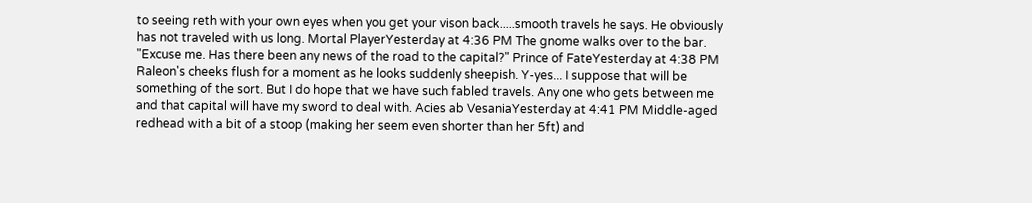to seeing reth with your own eyes when you get your vison back.....smooth travels he says. He obviously has not traveled with us long. Mortal PlayerYesterday at 4:36 PM The gnome walks over to the bar. "Excuse me. Has there been any news of the road to the capital?" Prince of FateYesterday at 4:38 PM Raleon's cheeks flush for a moment as he looks suddenly sheepish. Y-yes... I suppose that will be something of the sort. But I do hope that we have such fabled travels. Any one who gets between me and that capital will have my sword to deal with. Acies ab VesaniaYesterday at 4:41 PM Middle-aged redhead with a bit of a stoop (making her seem even shorter than her 5ft) and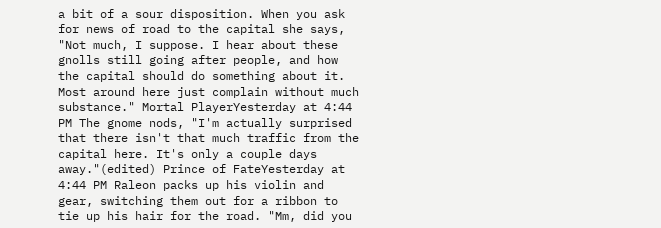a bit of a sour disposition. When you ask for news of road to the capital she says, "Not much, I suppose. I hear about these gnolls still going after people, and how the capital should do something about it. Most around here just complain without much substance." Mortal PlayerYesterday at 4:44 PM The gnome nods, "I'm actually surprised that there isn't that much traffic from the capital here. It's only a couple days away."(edited) Prince of FateYesterday at 4:44 PM Raleon packs up his violin and gear, switching them out for a ribbon to tie up his hair for the road. "Mm, did you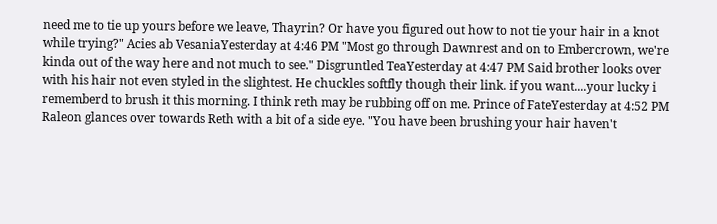need me to tie up yours before we leave, Thayrin? Or have you figured out how to not tie your hair in a knot while trying?" Acies ab VesaniaYesterday at 4:46 PM "Most go through Dawnrest and on to Embercrown, we're kinda out of the way here and not much to see." Disgruntled TeaYesterday at 4:47 PM Said brother looks over with his hair not even styled in the slightest. He chuckles softfly though their link. if you want....your lucky i rememberd to brush it this morning. I think reth may be rubbing off on me. Prince of FateYesterday at 4:52 PM Raleon glances over towards Reth with a bit of a side eye. "You have been brushing your hair haven't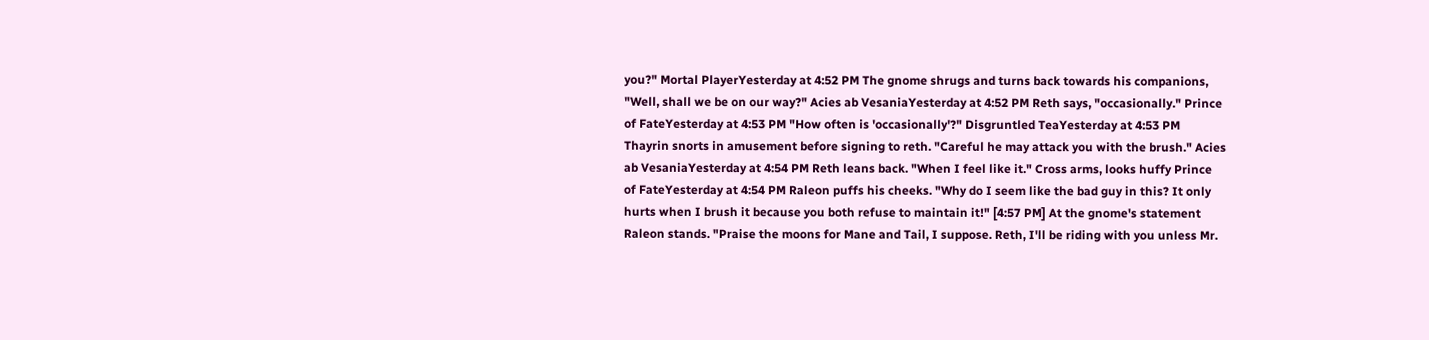you?" Mortal PlayerYesterday at 4:52 PM The gnome shrugs and turns back towards his companions, "Well, shall we be on our way?" Acies ab VesaniaYesterday at 4:52 PM Reth says, "occasionally." Prince of FateYesterday at 4:53 PM "How often is 'occasionally'?" Disgruntled TeaYesterday at 4:53 PM Thayrin snorts in amusement before signing to reth. "Careful he may attack you with the brush." Acies ab VesaniaYesterday at 4:54 PM Reth leans back. "When I feel like it." Cross arms, looks huffy Prince of FateYesterday at 4:54 PM Raleon puffs his cheeks. "Why do I seem like the bad guy in this? It only hurts when I brush it because you both refuse to maintain it!" [4:57 PM] At the gnome's statement Raleon stands. "Praise the moons for Mane and Tail, I suppose. Reth, I'll be riding with you unless Mr.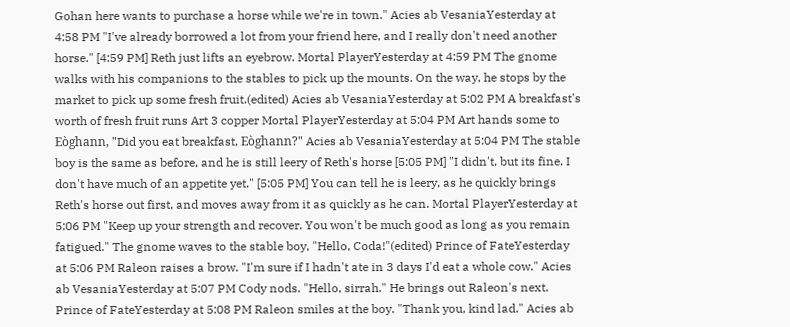Gohan here wants to purchase a horse while we're in town." Acies ab VesaniaYesterday at 4:58 PM "I've already borrowed a lot from your friend here, and I really don't need another horse." [4:59 PM] Reth just lifts an eyebrow. Mortal PlayerYesterday at 4:59 PM The gnome walks with his companions to the stables to pick up the mounts. On the way, he stops by the market to pick up some fresh fruit.(edited) Acies ab VesaniaYesterday at 5:02 PM A breakfast's worth of fresh fruit runs Art 3 copper Mortal PlayerYesterday at 5:04 PM Art hands some to Eòghann, "Did you eat breakfast, Eòghann?" Acies ab VesaniaYesterday at 5:04 PM The stable boy is the same as before, and he is still leery of Reth's horse [5:05 PM] "I didn't, but its fine. I don't have much of an appetite yet." [5:05 PM] You can tell he is leery, as he quickly brings Reth's horse out first, and moves away from it as quickly as he can. Mortal PlayerYesterday at 5:06 PM "Keep up your strength and recover. You won't be much good as long as you remain fatigued." The gnome waves to the stable boy, "Hello, Coda!"(edited) Prince of FateYesterday at 5:06 PM Raleon raises a brow. "I'm sure if I hadn't ate in 3 days I'd eat a whole cow." Acies ab VesaniaYesterday at 5:07 PM Cody nods. "Hello, sirrah." He brings out Raleon's next. Prince of FateYesterday at 5:08 PM Raleon smiles at the boy. "Thank you, kind lad." Acies ab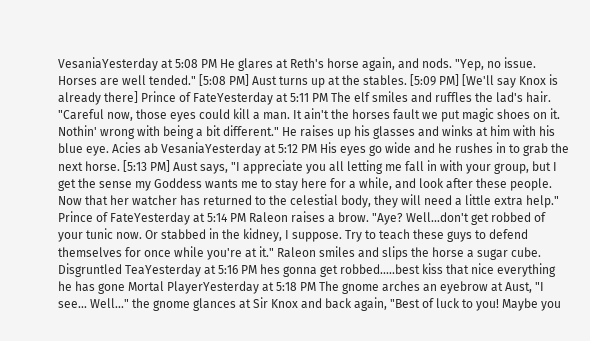VesaniaYesterday at 5:08 PM He glares at Reth's horse again, and nods. "Yep, no issue. Horses are well tended." [5:08 PM] Aust turns up at the stables. [5:09 PM] [We'll say Knox is already there] Prince of FateYesterday at 5:11 PM The elf smiles and ruffles the lad's hair. "Careful now, those eyes could kill a man. It ain't the horses fault we put magic shoes on it. Nothin' wrong with being a bit different." He raises up his glasses and winks at him with his blue eye. Acies ab VesaniaYesterday at 5:12 PM His eyes go wide and he rushes in to grab the next horse. [5:13 PM] Aust says, "I appreciate you all letting me fall in with your group, but I get the sense my Goddess wants me to stay here for a while, and look after these people. Now that her watcher has returned to the celestial body, they will need a little extra help." Prince of FateYesterday at 5:14 PM Raleon raises a brow. "Aye? Well...don't get robbed of your tunic now. Or stabbed in the kidney, I suppose. Try to teach these guys to defend themselves for once while you're at it." Raleon smiles and slips the horse a sugar cube. Disgruntled TeaYesterday at 5:16 PM hes gonna get robbed.....best kiss that nice everything he has gone Mortal PlayerYesterday at 5:18 PM The gnome arches an eyebrow at Aust, "I see... Well..." the gnome glances at Sir Knox and back again, "Best of luck to you! Maybe you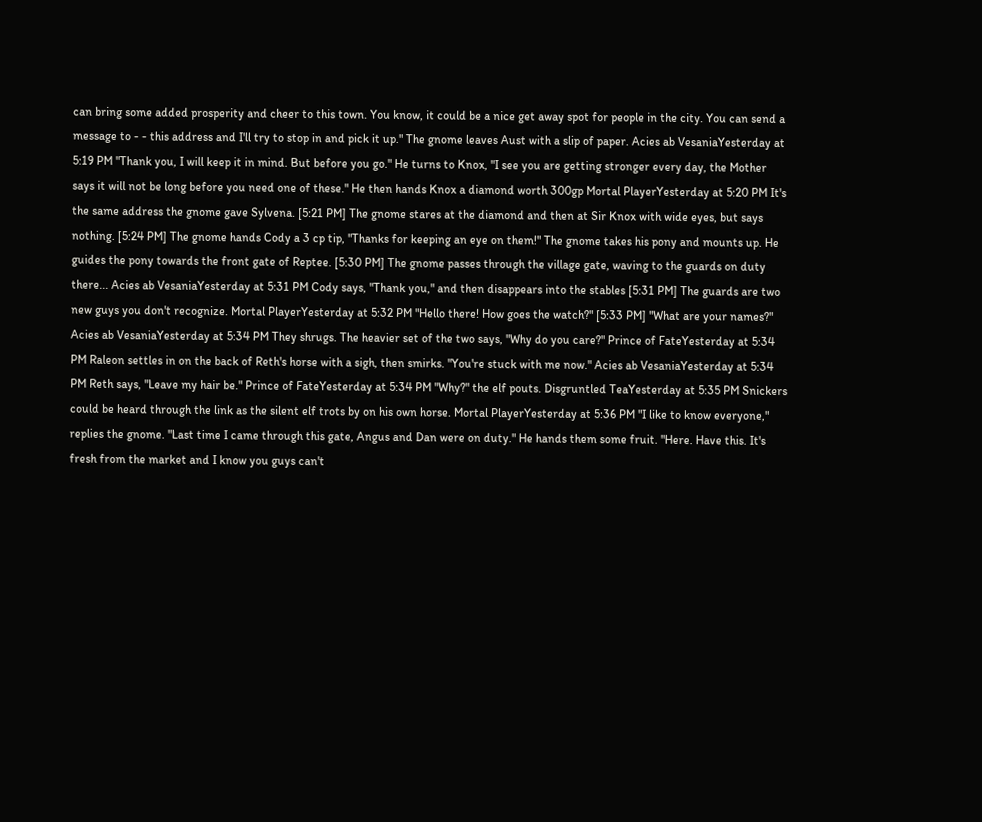can bring some added prosperity and cheer to this town. You know, it could be a nice get away spot for people in the city. You can send a message to - - this address and I'll try to stop in and pick it up." The gnome leaves Aust with a slip of paper. Acies ab VesaniaYesterday at 5:19 PM "Thank you, I will keep it in mind. But before you go." He turns to Knox, "I see you are getting stronger every day, the Mother says it will not be long before you need one of these." He then hands Knox a diamond worth 300gp Mortal PlayerYesterday at 5:20 PM It's the same address the gnome gave Sylvena. [5:21 PM] The gnome stares at the diamond and then at Sir Knox with wide eyes, but says nothing. [5:24 PM] The gnome hands Cody a 3 cp tip, "Thanks for keeping an eye on them!" The gnome takes his pony and mounts up. He guides the pony towards the front gate of Reptee. [5:30 PM] The gnome passes through the village gate, waving to the guards on duty there... Acies ab VesaniaYesterday at 5:31 PM Cody says, "Thank you," and then disappears into the stables [5:31 PM] The guards are two new guys you don't recognize. Mortal PlayerYesterday at 5:32 PM "Hello there! How goes the watch?" [5:33 PM] "What are your names?" Acies ab VesaniaYesterday at 5:34 PM They shrugs. The heavier set of the two says, "Why do you care?" Prince of FateYesterday at 5:34 PM Raleon settles in on the back of Reth's horse with a sigh, then smirks. "You're stuck with me now." Acies ab VesaniaYesterday at 5:34 PM Reth says, "Leave my hair be." Prince of FateYesterday at 5:34 PM "Why?" the elf pouts. Disgruntled TeaYesterday at 5:35 PM Snickers could be heard through the link as the silent elf trots by on his own horse. Mortal PlayerYesterday at 5:36 PM "I like to know everyone," replies the gnome. "Last time I came through this gate, Angus and Dan were on duty." He hands them some fruit. "Here. Have this. It's fresh from the market and I know you guys can't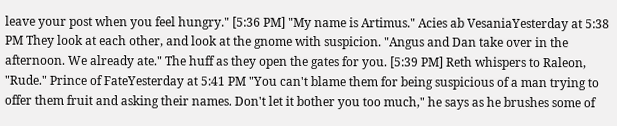leave your post when you feel hungry." [5:36 PM] "My name is Artimus." Acies ab VesaniaYesterday at 5:38 PM They look at each other, and look at the gnome with suspicion. "Angus and Dan take over in the afternoon. We already ate." The huff as they open the gates for you. [5:39 PM] Reth whispers to Raleon, "Rude." Prince of FateYesterday at 5:41 PM "You can't blame them for being suspicious of a man trying to offer them fruit and asking their names. Don't let it bother you too much," he says as he brushes some of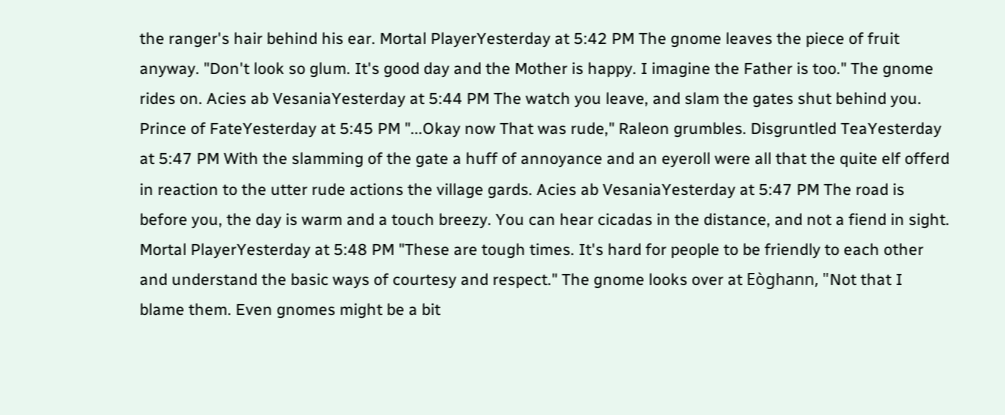the ranger's hair behind his ear. Mortal PlayerYesterday at 5:42 PM The gnome leaves the piece of fruit anyway. "Don't look so glum. It's good day and the Mother is happy. I imagine the Father is too." The gnome rides on. Acies ab VesaniaYesterday at 5:44 PM The watch you leave, and slam the gates shut behind you. Prince of FateYesterday at 5:45 PM "...Okay now That was rude," Raleon grumbles. Disgruntled TeaYesterday at 5:47 PM With the slamming of the gate a huff of annoyance and an eyeroll were all that the quite elf offerd in reaction to the utter rude actions the village gards. Acies ab VesaniaYesterday at 5:47 PM The road is before you, the day is warm and a touch breezy. You can hear cicadas in the distance, and not a fiend in sight. Mortal PlayerYesterday at 5:48 PM "These are tough times. It's hard for people to be friendly to each other and understand the basic ways of courtesy and respect." The gnome looks over at Eòghann, "Not that I blame them. Even gnomes might be a bit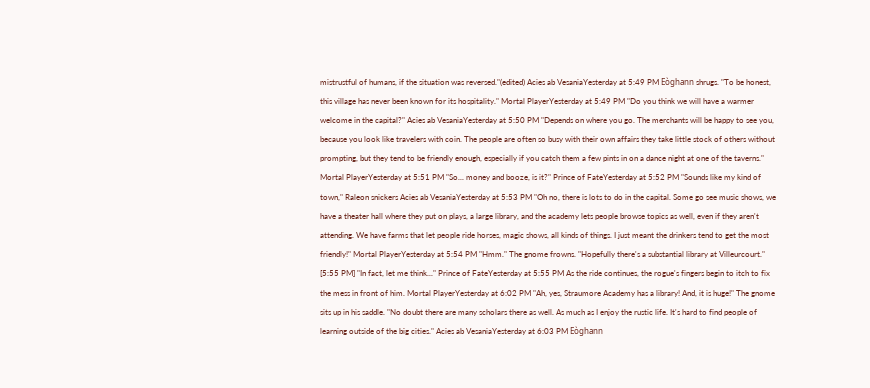mistrustful of humans, if the situation was reversed."(edited) Acies ab VesaniaYesterday at 5:49 PM Eòghann shrugs. "To be honest, this village has never been known for its hospitality." Mortal PlayerYesterday at 5:49 PM "Do you think we will have a warmer welcome in the capital?" Acies ab VesaniaYesterday at 5:50 PM "Depends on where you go. The merchants will be happy to see you, because you look like travelers with coin. The people are often so busy with their own affairs they take little stock of others without prompting, but they tend to be friendly enough, especially if you catch them a few pints in on a dance night at one of the taverns." Mortal PlayerYesterday at 5:51 PM "So... money and booze, is it?" Prince of FateYesterday at 5:52 PM "Sounds like my kind of town," Raleon snickers Acies ab VesaniaYesterday at 5:53 PM "Oh no, there is lots to do in the capital. Some go see music shows, we have a theater hall where they put on plays, a large library, and the academy lets people browse topics as well, even if they aren't attending. We have farms that let people ride horses, magic shows, all kinds of things. I just meant the drinkers tend to get the most friendly!" Mortal PlayerYesterday at 5:54 PM "Hmm." The gnome frowns. "Hopefully there's a substantial library at Villeurcourt." [5:55 PM] "In fact, let me think..." Prince of FateYesterday at 5:55 PM As the ride continues, the rogue's fingers begin to itch to fix the mess in front of him. Mortal PlayerYesterday at 6:02 PM "Ah, yes, Straumore Academy has a library! And, it is huge!" The gnome sits up in his saddle. "No doubt there are many scholars there as well. As much as I enjoy the rustic life. It's hard to find people of learning outside of the big cities." Acies ab VesaniaYesterday at 6:03 PM Eòghann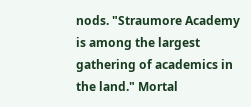nods. "Straumore Academy is among the largest gathering of academics in the land." Mortal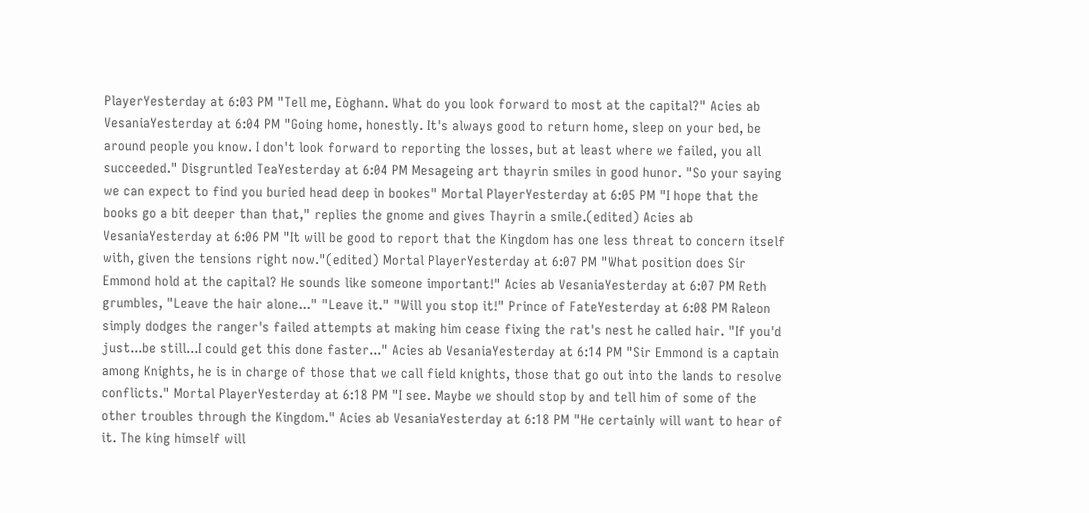PlayerYesterday at 6:03 PM "Tell me, Eòghann. What do you look forward to most at the capital?" Acies ab VesaniaYesterday at 6:04 PM "Going home, honestly. It's always good to return home, sleep on your bed, be around people you know. I don't look forward to reporting the losses, but at least where we failed, you all succeeded." Disgruntled TeaYesterday at 6:04 PM Mesageing art thayrin smiles in good hunor. "So your saying we can expect to find you buried head deep in bookes" Mortal PlayerYesterday at 6:05 PM "I hope that the books go a bit deeper than that," replies the gnome and gives Thayrin a smile.(edited) Acies ab VesaniaYesterday at 6:06 PM "It will be good to report that the Kingdom has one less threat to concern itself with, given the tensions right now."(edited) Mortal PlayerYesterday at 6:07 PM "What position does Sir Emmond hold at the capital? He sounds like someone important!" Acies ab VesaniaYesterday at 6:07 PM Reth grumbles, "Leave the hair alone..." "Leave it." "Will you stop it!" Prince of FateYesterday at 6:08 PM Raleon simply dodges the ranger's failed attempts at making him cease fixing the rat's nest he called hair. "If you'd just...be still...I could get this done faster..." Acies ab VesaniaYesterday at 6:14 PM "Sir Emmond is a captain among Knights, he is in charge of those that we call field knights, those that go out into the lands to resolve conflicts." Mortal PlayerYesterday at 6:18 PM "I see. Maybe we should stop by and tell him of some of the other troubles through the Kingdom." Acies ab VesaniaYesterday at 6:18 PM "He certainly will want to hear of it. The king himself will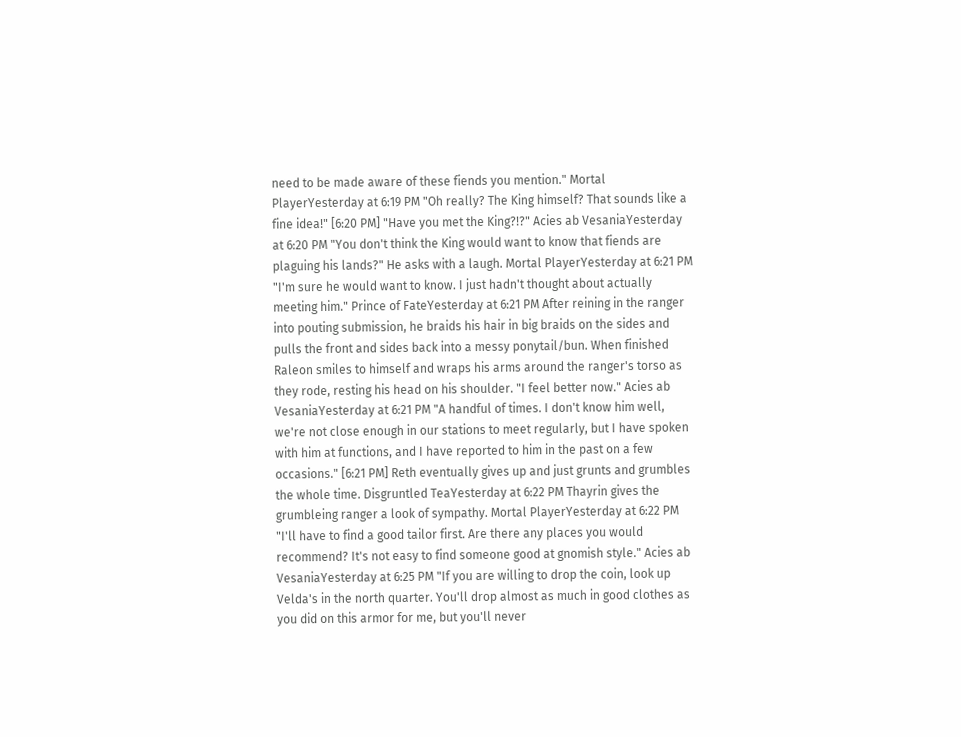need to be made aware of these fiends you mention." Mortal PlayerYesterday at 6:19 PM "Oh really? The King himself? That sounds like a fine idea!" [6:20 PM] "Have you met the King?!?" Acies ab VesaniaYesterday at 6:20 PM "You don't think the King would want to know that fiends are plaguing his lands?" He asks with a laugh. Mortal PlayerYesterday at 6:21 PM "I'm sure he would want to know. I just hadn't thought about actually meeting him." Prince of FateYesterday at 6:21 PM After reining in the ranger into pouting submission, he braids his hair in big braids on the sides and pulls the front and sides back into a messy ponytail/bun. When finished Raleon smiles to himself and wraps his arms around the ranger's torso as they rode, resting his head on his shoulder. "I feel better now." Acies ab VesaniaYesterday at 6:21 PM "A handful of times. I don't know him well, we're not close enough in our stations to meet regularly, but I have spoken with him at functions, and I have reported to him in the past on a few occasions." [6:21 PM] Reth eventually gives up and just grunts and grumbles the whole time. Disgruntled TeaYesterday at 6:22 PM Thayrin gives the grumbleing ranger a look of sympathy. Mortal PlayerYesterday at 6:22 PM "I'll have to find a good tailor first. Are there any places you would recommend? It's not easy to find someone good at gnomish style." Acies ab VesaniaYesterday at 6:25 PM "If you are willing to drop the coin, look up Velda's in the north quarter. You'll drop almost as much in good clothes as you did on this armor for me, but you'll never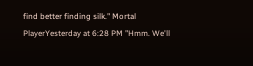find better finding silk." Mortal PlayerYesterday at 6:28 PM "Hmm. We'll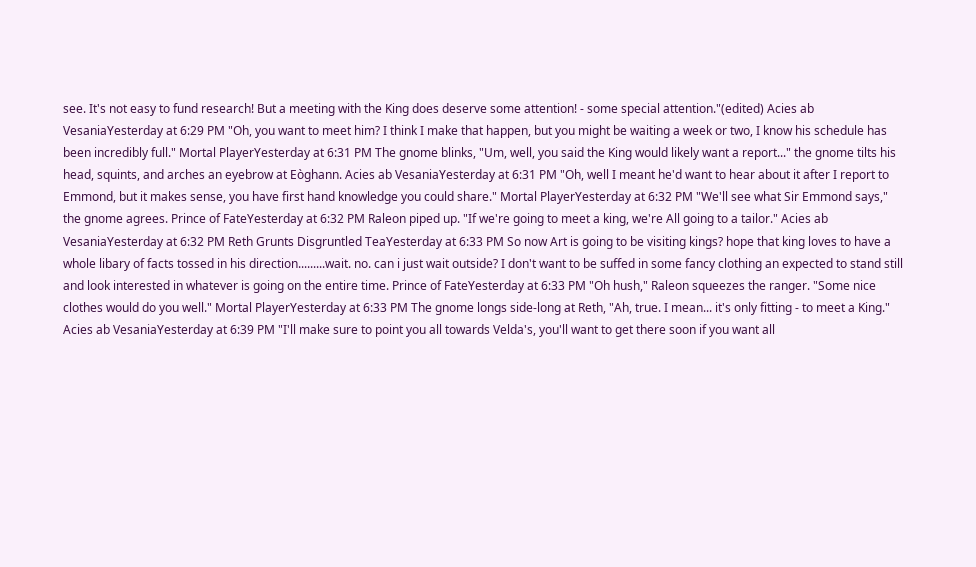see. It's not easy to fund research! But a meeting with the King does deserve some attention! - some special attention."(edited) Acies ab VesaniaYesterday at 6:29 PM "Oh, you want to meet him? I think I make that happen, but you might be waiting a week or two, I know his schedule has been incredibly full." Mortal PlayerYesterday at 6:31 PM The gnome blinks, "Um, well, you said the King would likely want a report..." the gnome tilts his head, squints, and arches an eyebrow at Eòghann. Acies ab VesaniaYesterday at 6:31 PM "Oh, well I meant he'd want to hear about it after I report to Emmond, but it makes sense, you have first hand knowledge you could share." Mortal PlayerYesterday at 6:32 PM "We'll see what Sir Emmond says," the gnome agrees. Prince of FateYesterday at 6:32 PM Raleon piped up. "If we're going to meet a king, we're All going to a tailor." Acies ab VesaniaYesterday at 6:32 PM Reth Grunts Disgruntled TeaYesterday at 6:33 PM So now Art is going to be visiting kings? hope that king loves to have a whole libary of facts tossed in his direction.........wait. no. can i just wait outside? I don't want to be suffed in some fancy clothing an expected to stand still and look interested in whatever is going on the entire time. Prince of FateYesterday at 6:33 PM "Oh hush," Raleon squeezes the ranger. "Some nice clothes would do you well." Mortal PlayerYesterday at 6:33 PM The gnome longs side-long at Reth, "Ah, true. I mean... it's only fitting - to meet a King." Acies ab VesaniaYesterday at 6:39 PM "I'll make sure to point you all towards Velda's, you'll want to get there soon if you want all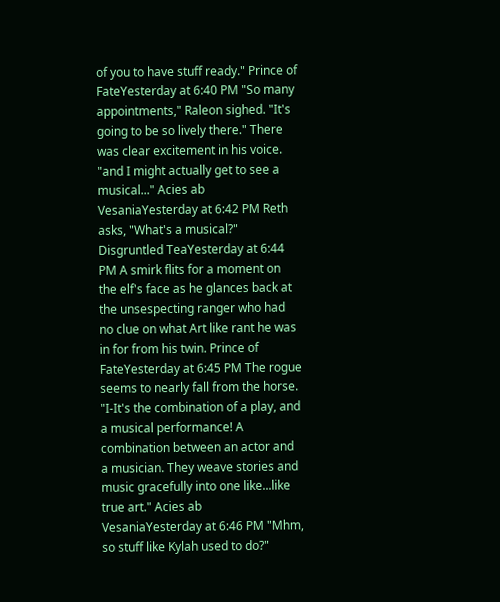of you to have stuff ready." Prince of FateYesterday at 6:40 PM "So many appointments," Raleon sighed. "It's going to be so lively there." There was clear excitement in his voice. "and I might actually get to see a musical..." Acies ab VesaniaYesterday at 6:42 PM Reth asks, "What's a musical?" Disgruntled TeaYesterday at 6:44 PM A smirk flits for a moment on the elf's face as he glances back at the unsespecting ranger who had no clue on what Art like rant he was in for from his twin. Prince of FateYesterday at 6:45 PM The rogue seems to nearly fall from the horse. "I-It's the combination of a play, and a musical performance! A combination between an actor and a musician. They weave stories and music gracefully into one like...like true art." Acies ab VesaniaYesterday at 6:46 PM "Mhm, so stuff like Kylah used to do?"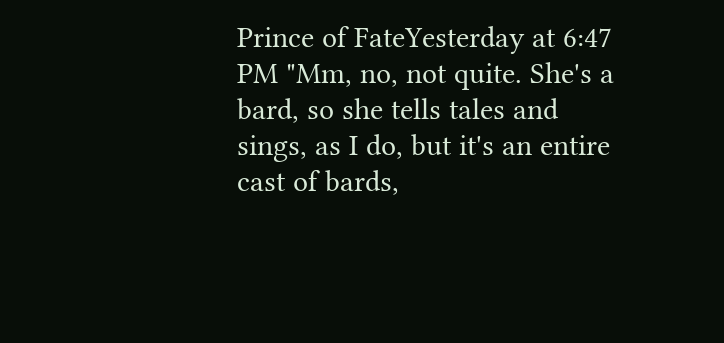Prince of FateYesterday at 6:47 PM "Mm, no, not quite. She's a bard, so she tells tales and sings, as I do, but it's an entire cast of bards,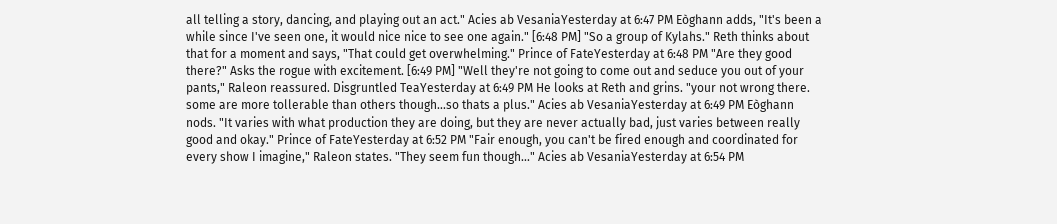all telling a story, dancing, and playing out an act." Acies ab VesaniaYesterday at 6:47 PM Eòghann adds, "It's been a while since I've seen one, it would nice nice to see one again." [6:48 PM] "So a group of Kylahs." Reth thinks about that for a moment and says, "That could get overwhelming." Prince of FateYesterday at 6:48 PM "Are they good there?" Asks the rogue with excitement. [6:49 PM] "Well they're not going to come out and seduce you out of your pants," Raleon reassured. Disgruntled TeaYesterday at 6:49 PM He looks at Reth and grins. "your not wrong there. some are more tollerable than others though...so thats a plus." Acies ab VesaniaYesterday at 6:49 PM Eòghann nods. "It varies with what production they are doing, but they are never actually bad, just varies between really good and okay." Prince of FateYesterday at 6:52 PM "Fair enough, you can't be fired enough and coordinated for every show I imagine," Raleon states. "They seem fun though..." Acies ab VesaniaYesterday at 6:54 PM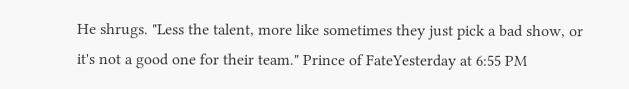He shrugs. "Less the talent, more like sometimes they just pick a bad show, or it's not a good one for their team." Prince of FateYesterday at 6:55 PM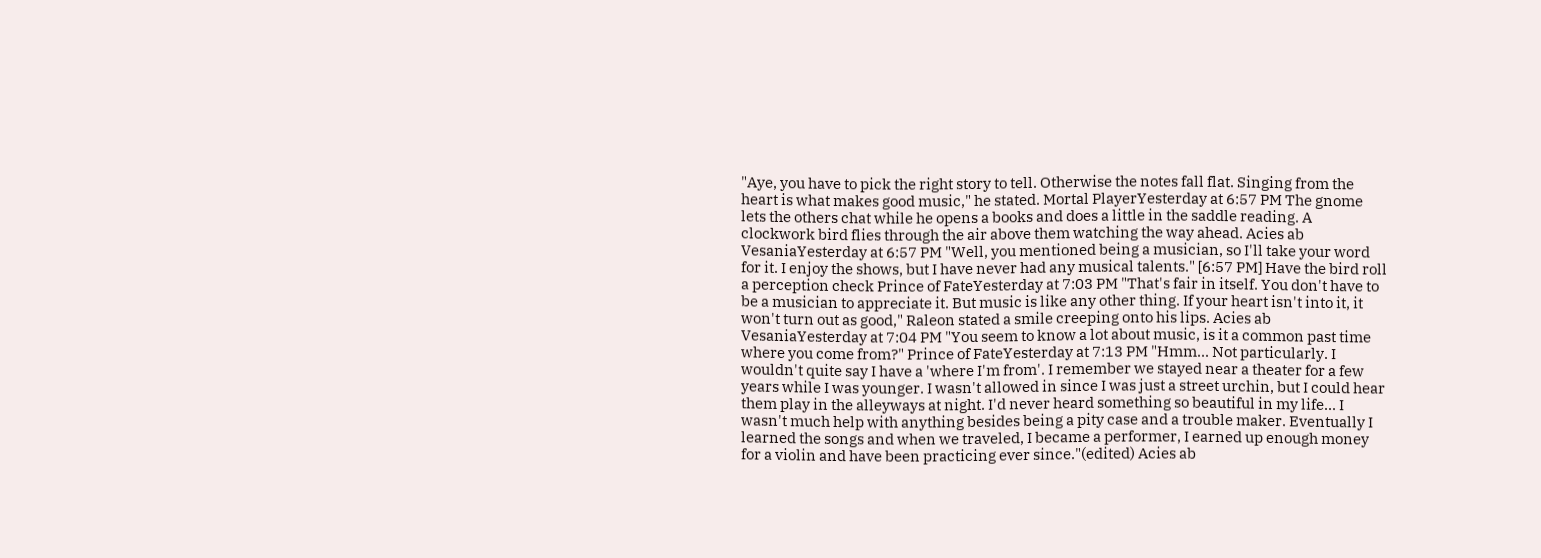"Aye, you have to pick the right story to tell. Otherwise the notes fall flat. Singing from the heart is what makes good music," he stated. Mortal PlayerYesterday at 6:57 PM The gnome lets the others chat while he opens a books and does a little in the saddle reading. A clockwork bird flies through the air above them watching the way ahead. Acies ab VesaniaYesterday at 6:57 PM "Well, you mentioned being a musician, so I'll take your word for it. I enjoy the shows, but I have never had any musical talents." [6:57 PM] Have the bird roll a perception check Prince of FateYesterday at 7:03 PM "That's fair in itself. You don't have to be a musician to appreciate it. But music is like any other thing. If your heart isn't into it, it won't turn out as good," Raleon stated a smile creeping onto his lips. Acies ab VesaniaYesterday at 7:04 PM "You seem to know a lot about music, is it a common past time where you come from?" Prince of FateYesterday at 7:13 PM "Hmm... Not particularly. I wouldn't quite say I have a 'where I'm from'. I remember we stayed near a theater for a few years while I was younger. I wasn't allowed in since I was just a street urchin, but I could hear them play in the alleyways at night. I'd never heard something so beautiful in my life... I wasn't much help with anything besides being a pity case and a trouble maker. Eventually I learned the songs and when we traveled, I became a performer, I earned up enough money for a violin and have been practicing ever since."(edited) Acies ab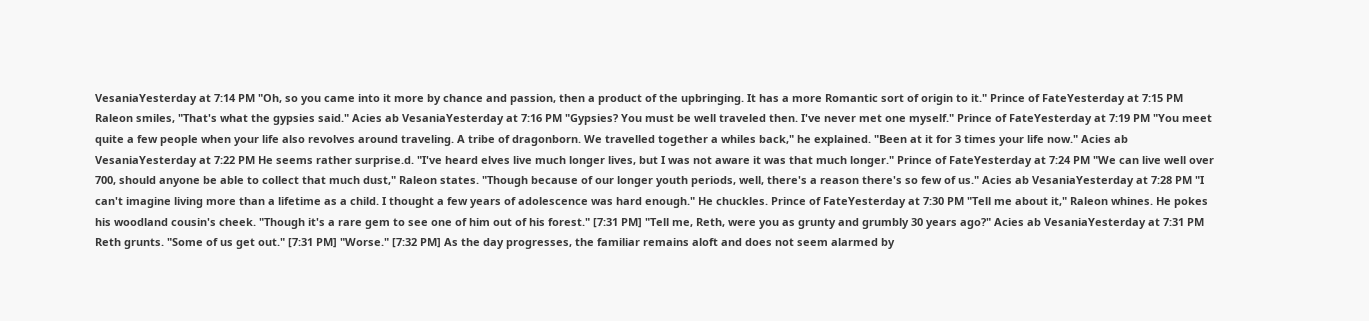VesaniaYesterday at 7:14 PM "Oh, so you came into it more by chance and passion, then a product of the upbringing. It has a more Romantic sort of origin to it." Prince of FateYesterday at 7:15 PM Raleon smiles, "That's what the gypsies said." Acies ab VesaniaYesterday at 7:16 PM "Gypsies? You must be well traveled then. I've never met one myself." Prince of FateYesterday at 7:19 PM "You meet quite a few people when your life also revolves around traveling. A tribe of dragonborn. We travelled together a whiles back," he explained. "Been at it for 3 times your life now." Acies ab VesaniaYesterday at 7:22 PM He seems rather surprise.d. "I've heard elves live much longer lives, but I was not aware it was that much longer." Prince of FateYesterday at 7:24 PM "We can live well over 700, should anyone be able to collect that much dust," Raleon states. "Though because of our longer youth periods, well, there's a reason there's so few of us." Acies ab VesaniaYesterday at 7:28 PM "I can't imagine living more than a lifetime as a child. I thought a few years of adolescence was hard enough." He chuckles. Prince of FateYesterday at 7:30 PM "Tell me about it," Raleon whines. He pokes his woodland cousin's cheek. "Though it's a rare gem to see one of him out of his forest." [7:31 PM] "Tell me, Reth, were you as grunty and grumbly 30 years ago?" Acies ab VesaniaYesterday at 7:31 PM Reth grunts. "Some of us get out." [7:31 PM] "Worse." [7:32 PM] As the day progresses, the familiar remains aloft and does not seem alarmed by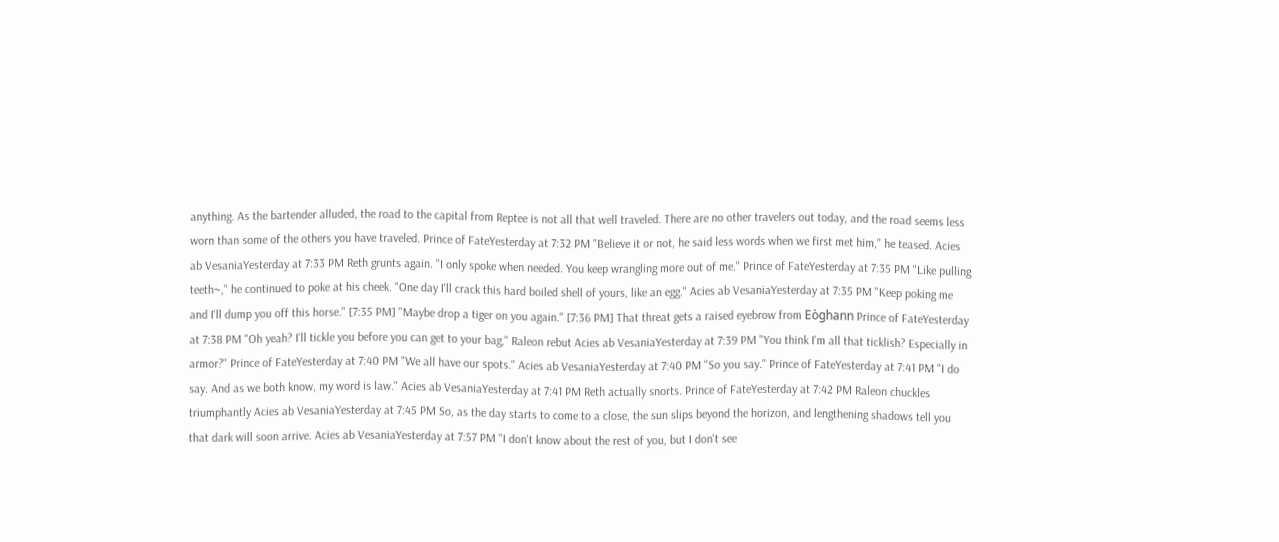anything. As the bartender alluded, the road to the capital from Reptee is not all that well traveled. There are no other travelers out today, and the road seems less worn than some of the others you have traveled. Prince of FateYesterday at 7:32 PM "Believe it or not, he said less words when we first met him," he teased. Acies ab VesaniaYesterday at 7:33 PM Reth grunts again. "I only spoke when needed. You keep wrangling more out of me." Prince of FateYesterday at 7:35 PM "Like pulling teeth~," he continued to poke at his cheek. "One day I'll crack this hard boiled shell of yours, like an egg." Acies ab VesaniaYesterday at 7:35 PM "Keep poking me and I'll dump you off this horse." [7:35 PM] "Maybe drop a tiger on you again." [7:36 PM] That threat gets a raised eyebrow from Eòghann Prince of FateYesterday at 7:38 PM "Oh yeah? I'll tickle you before you can get to your bag," Raleon rebut Acies ab VesaniaYesterday at 7:39 PM "You think I'm all that ticklish? Especially in armor?" Prince of FateYesterday at 7:40 PM "We all have our spots." Acies ab VesaniaYesterday at 7:40 PM "So you say." Prince of FateYesterday at 7:41 PM "I do say. And as we both know, my word is law." Acies ab VesaniaYesterday at 7:41 PM Reth actually snorts. Prince of FateYesterday at 7:42 PM Raleon chuckles triumphantly Acies ab VesaniaYesterday at 7:45 PM So, as the day starts to come to a close, the sun slips beyond the horizon, and lengthening shadows tell you that dark will soon arrive. Acies ab VesaniaYesterday at 7:57 PM "I don't know about the rest of you, but I don't see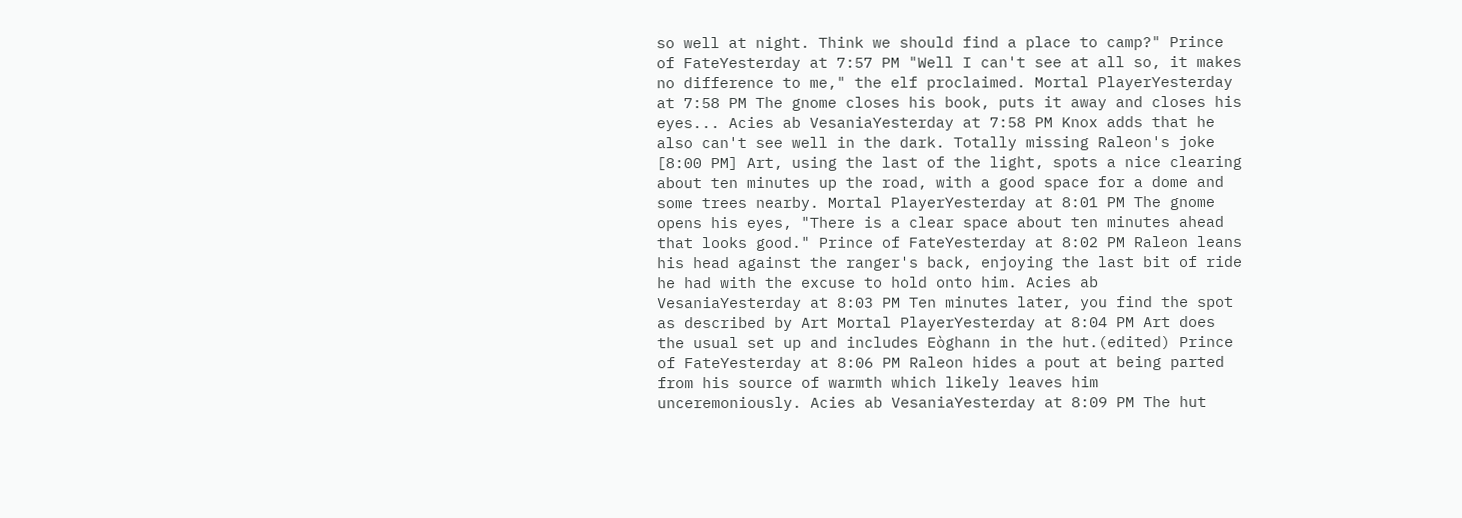so well at night. Think we should find a place to camp?" Prince of FateYesterday at 7:57 PM "Well I can't see at all so, it makes no difference to me," the elf proclaimed. Mortal PlayerYesterday at 7:58 PM The gnome closes his book, puts it away and closes his eyes... Acies ab VesaniaYesterday at 7:58 PM Knox adds that he also can't see well in the dark. Totally missing Raleon's joke [8:00 PM] Art, using the last of the light, spots a nice clearing about ten minutes up the road, with a good space for a dome and some trees nearby. Mortal PlayerYesterday at 8:01 PM The gnome opens his eyes, "There is a clear space about ten minutes ahead that looks good." Prince of FateYesterday at 8:02 PM Raleon leans his head against the ranger's back, enjoying the last bit of ride he had with the excuse to hold onto him. Acies ab VesaniaYesterday at 8:03 PM Ten minutes later, you find the spot as described by Art Mortal PlayerYesterday at 8:04 PM Art does the usual set up and includes Eòghann in the hut.(edited) Prince of FateYesterday at 8:06 PM Raleon hides a pout at being parted from his source of warmth which likely leaves him unceremoniously. Acies ab VesaniaYesterday at 8:09 PM The hut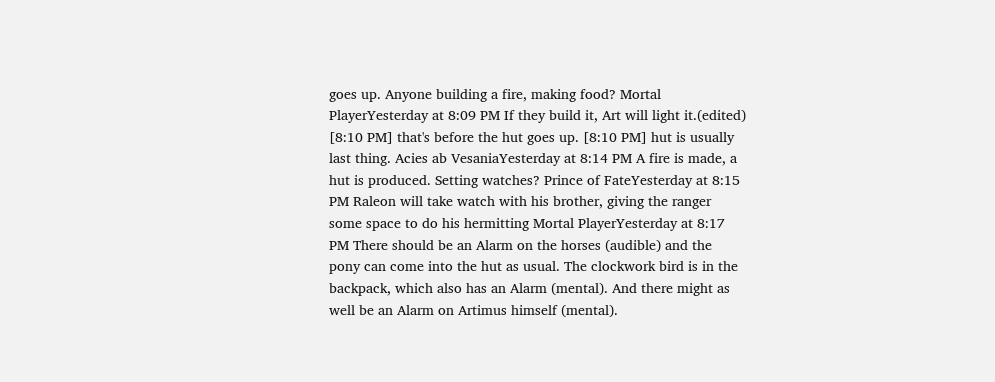goes up. Anyone building a fire, making food? Mortal PlayerYesterday at 8:09 PM If they build it, Art will light it.(edited) [8:10 PM] that's before the hut goes up. [8:10 PM] hut is usually last thing. Acies ab VesaniaYesterday at 8:14 PM A fire is made, a hut is produced. Setting watches? Prince of FateYesterday at 8:15 PM Raleon will take watch with his brother, giving the ranger some space to do his hermitting Mortal PlayerYesterday at 8:17 PM There should be an Alarm on the horses (audible) and the pony can come into the hut as usual. The clockwork bird is in the backpack, which also has an Alarm (mental). And there might as well be an Alarm on Artimus himself (mental).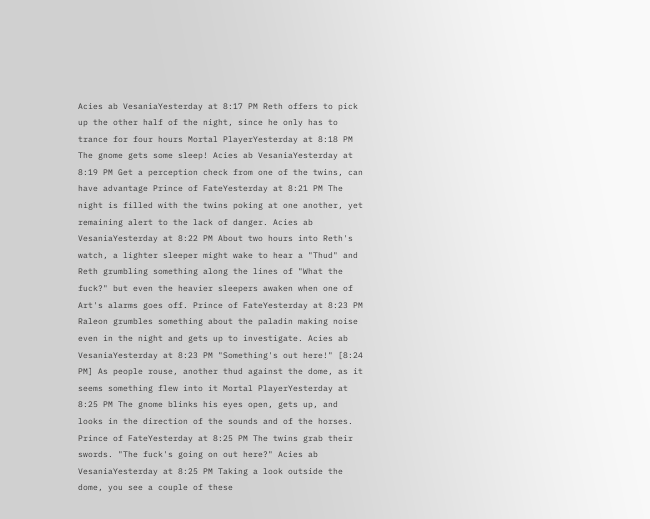Acies ab VesaniaYesterday at 8:17 PM Reth offers to pick up the other half of the night, since he only has to trance for four hours Mortal PlayerYesterday at 8:18 PM The gnome gets some sleep! Acies ab VesaniaYesterday at 8:19 PM Get a perception check from one of the twins, can have advantage Prince of FateYesterday at 8:21 PM The night is filled with the twins poking at one another, yet remaining alert to the lack of danger. Acies ab VesaniaYesterday at 8:22 PM About two hours into Reth's watch, a lighter sleeper might wake to hear a "Thud" and Reth grumbling something along the lines of "What the fuck?" but even the heavier sleepers awaken when one of Art's alarms goes off. Prince of FateYesterday at 8:23 PM Raleon grumbles something about the paladin making noise even in the night and gets up to investigate. Acies ab VesaniaYesterday at 8:23 PM "Something's out here!" [8:24 PM] As people rouse, another thud against the dome, as it seems something flew into it Mortal PlayerYesterday at 8:25 PM The gnome blinks his eyes open, gets up, and looks in the direction of the sounds and of the horses. Prince of FateYesterday at 8:25 PM The twins grab their swords. "The fuck's going on out here?" Acies ab VesaniaYesterday at 8:25 PM Taking a look outside the dome, you see a couple of these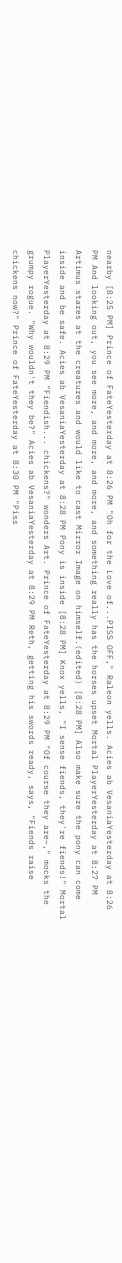nearby [8:25 PM] Prince of FateYesterday at 8:26 PM "Oh for the Love of...PISS OFF," Raleon yells. Acies ab VesaniaYesterday at 8:26 PM And looking out, you see more, and more, and more, and something really has the horses upset Mortal PlayerYesterday at 8:27 PM Artimus stares at the creatures and would like to cast Mirror Image on himself.(edited) [8:28 PM] Also make sure the pony can come inside and be safe. Acies ab VesaniaYesterday at 8:28 PM Pony is inside [8:28 PM] Knox yells, "I sense fiends, they're fiends!" Mortal PlayerYesterday at 8:29 PM "Fiendish... chickens?" wonders Art. Prince of FateYesterday at 8:29 PM "Of course they are~," mocks the grumpy rogue. "Why wouldn't they be?" Acies ab VesaniaYesterday at 8:29 PM Reth, getting his swords ready, says, "Fiends raise chickens now?" Prince of FateYesterday at 8:30 PM "Piss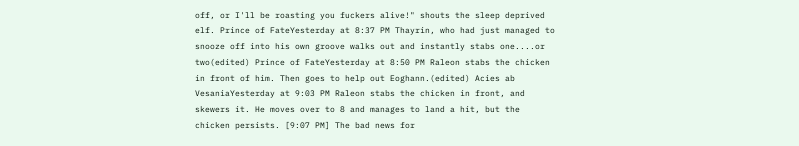off, or I'll be roasting you fuckers alive!" shouts the sleep deprived elf. Prince of FateYesterday at 8:37 PM Thayrin, who had just managed to snooze off into his own groove walks out and instantly stabs one....or two(edited) Prince of FateYesterday at 8:50 PM Raleon stabs the chicken in front of him. Then goes to help out Eoghann.(edited) Acies ab VesaniaYesterday at 9:03 PM Raleon stabs the chicken in front, and skewers it. He moves over to 8 and manages to land a hit, but the chicken persists. [9:07 PM] The bad news for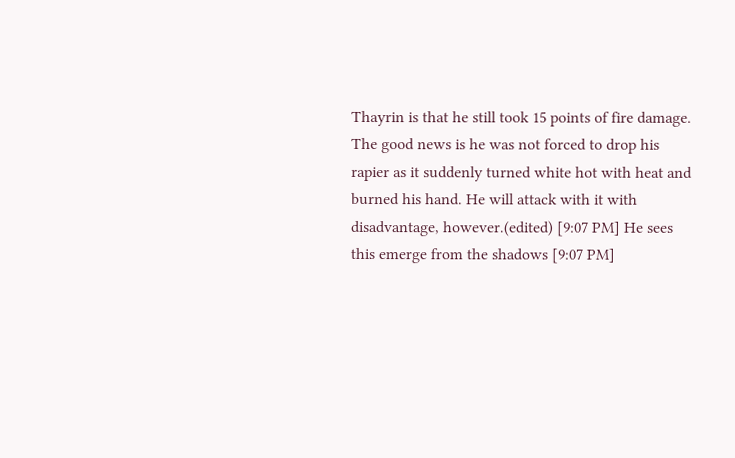Thayrin is that he still took 15 points of fire damage. The good news is he was not forced to drop his rapier as it suddenly turned white hot with heat and burned his hand. He will attack with it with disadvantage, however.(edited) [9:07 PM] He sees this emerge from the shadows [9:07 PM]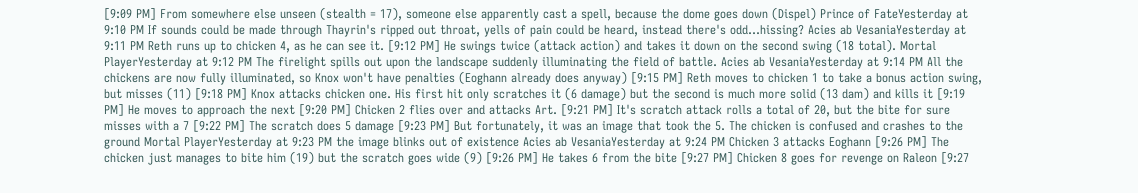[9:09 PM] From somewhere else unseen (stealth = 17), someone else apparently cast a spell, because the dome goes down (Dispel) Prince of FateYesterday at 9:10 PM If sounds could be made through Thayrin's ripped out throat, yells of pain could be heard, instead there's odd...hissing? Acies ab VesaniaYesterday at 9:11 PM Reth runs up to chicken 4, as he can see it. [9:12 PM] He swings twice (attack action) and takes it down on the second swing (18 total). Mortal PlayerYesterday at 9:12 PM The firelight spills out upon the landscape suddenly illuminating the field of battle. Acies ab VesaniaYesterday at 9:14 PM All the chickens are now fully illuminated, so Knox won't have penalties (Eoghann already does anyway) [9:15 PM] Reth moves to chicken 1 to take a bonus action swing, but misses (11) [9:18 PM] Knox attacks chicken one. His first hit only scratches it (6 damage) but the second is much more solid (13 dam) and kills it [9:19 PM] He moves to approach the next [9:20 PM] Chicken 2 flies over and attacks Art. [9:21 PM] It's scratch attack rolls a total of 20, but the bite for sure misses with a 7 [9:22 PM] The scratch does 5 damage [9:23 PM] But fortunately, it was an image that took the 5. The chicken is confused and crashes to the ground Mortal PlayerYesterday at 9:23 PM the image blinks out of existence Acies ab VesaniaYesterday at 9:24 PM Chicken 3 attacks Eoghann [9:26 PM] The chicken just manages to bite him (19) but the scratch goes wide (9) [9:26 PM] He takes 6 from the bite [9:27 PM] Chicken 8 goes for revenge on Raleon [9:27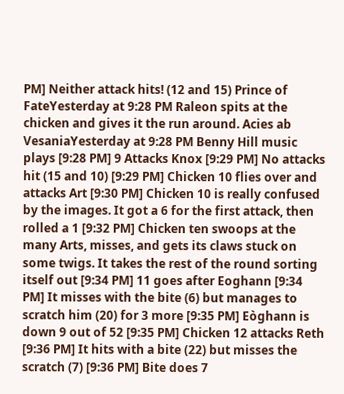PM] Neither attack hits! (12 and 15) Prince of FateYesterday at 9:28 PM Raleon spits at the chicken and gives it the run around. Acies ab VesaniaYesterday at 9:28 PM Benny Hill music plays [9:28 PM] 9 Attacks Knox [9:29 PM] No attacks hit (15 and 10) [9:29 PM] Chicken 10 flies over and attacks Art [9:30 PM] Chicken 10 is really confused by the images. It got a 6 for the first attack, then rolled a 1 [9:32 PM] Chicken ten swoops at the many Arts, misses, and gets its claws stuck on some twigs. It takes the rest of the round sorting itself out [9:34 PM] 11 goes after Eoghann [9:34 PM] It misses with the bite (6) but manages to scratch him (20) for 3 more [9:35 PM] Eòghann is down 9 out of 52 [9:35 PM] Chicken 12 attacks Reth [9:36 PM] It hits with a bite (22) but misses the scratch (7) [9:36 PM] Bite does 7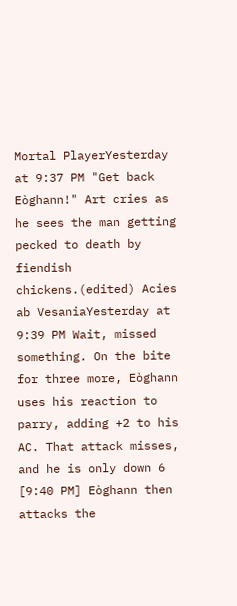Mortal PlayerYesterday at 9:37 PM "Get back Eòghann!" Art cries as he sees the man getting pecked to death by fiendish chickens.(edited) Acies ab VesaniaYesterday at 9:39 PM Wait, missed something. On the bite for three more, Eòghann uses his reaction to parry, adding +2 to his AC. That attack misses, and he is only down 6 [9:40 PM] Eòghann then attacks the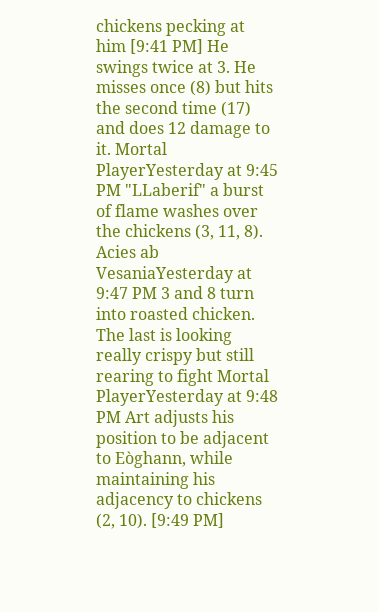chickens pecking at him [9:41 PM] He swings twice at 3. He misses once (8) but hits the second time (17) and does 12 damage to it. Mortal PlayerYesterday at 9:45 PM "LLaberif" a burst of flame washes over the chickens (3, 11, 8). Acies ab VesaniaYesterday at 9:47 PM 3 and 8 turn into roasted chicken. The last is looking really crispy but still rearing to fight Mortal PlayerYesterday at 9:48 PM Art adjusts his position to be adjacent to Eòghann, while maintaining his adjacency to chickens (2, 10). [9:49 PM]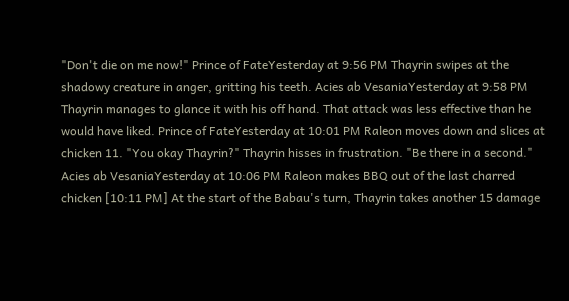"Don't die on me now!" Prince of FateYesterday at 9:56 PM Thayrin swipes at the shadowy creature in anger, gritting his teeth. Acies ab VesaniaYesterday at 9:58 PM Thayrin manages to glance it with his off hand. That attack was less effective than he would have liked. Prince of FateYesterday at 10:01 PM Raleon moves down and slices at chicken 11. "You okay Thayrin?" Thayrin hisses in frustration. "Be there in a second." Acies ab VesaniaYesterday at 10:06 PM Raleon makes BBQ out of the last charred chicken [10:11 PM] At the start of the Babau's turn, Thayrin takes another 15 damage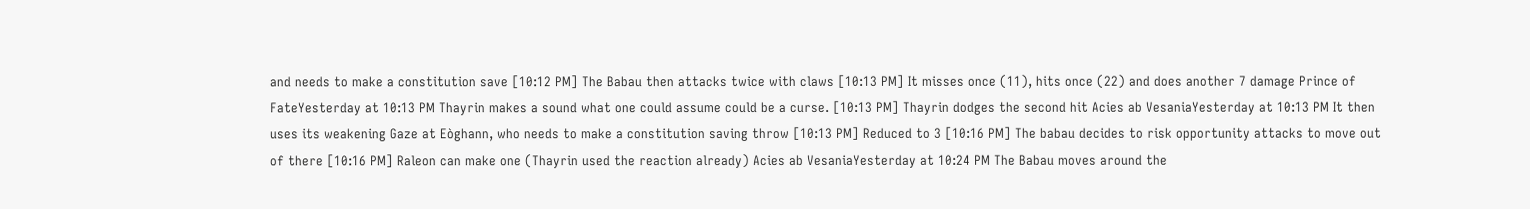and needs to make a constitution save [10:12 PM] The Babau then attacks twice with claws [10:13 PM] It misses once (11), hits once (22) and does another 7 damage Prince of FateYesterday at 10:13 PM Thayrin makes a sound what one could assume could be a curse. [10:13 PM] Thayrin dodges the second hit Acies ab VesaniaYesterday at 10:13 PM It then uses its weakening Gaze at Eòghann, who needs to make a constitution saving throw [10:13 PM] Reduced to 3 [10:16 PM] The babau decides to risk opportunity attacks to move out of there [10:16 PM] Raleon can make one (Thayrin used the reaction already) Acies ab VesaniaYesterday at 10:24 PM The Babau moves around the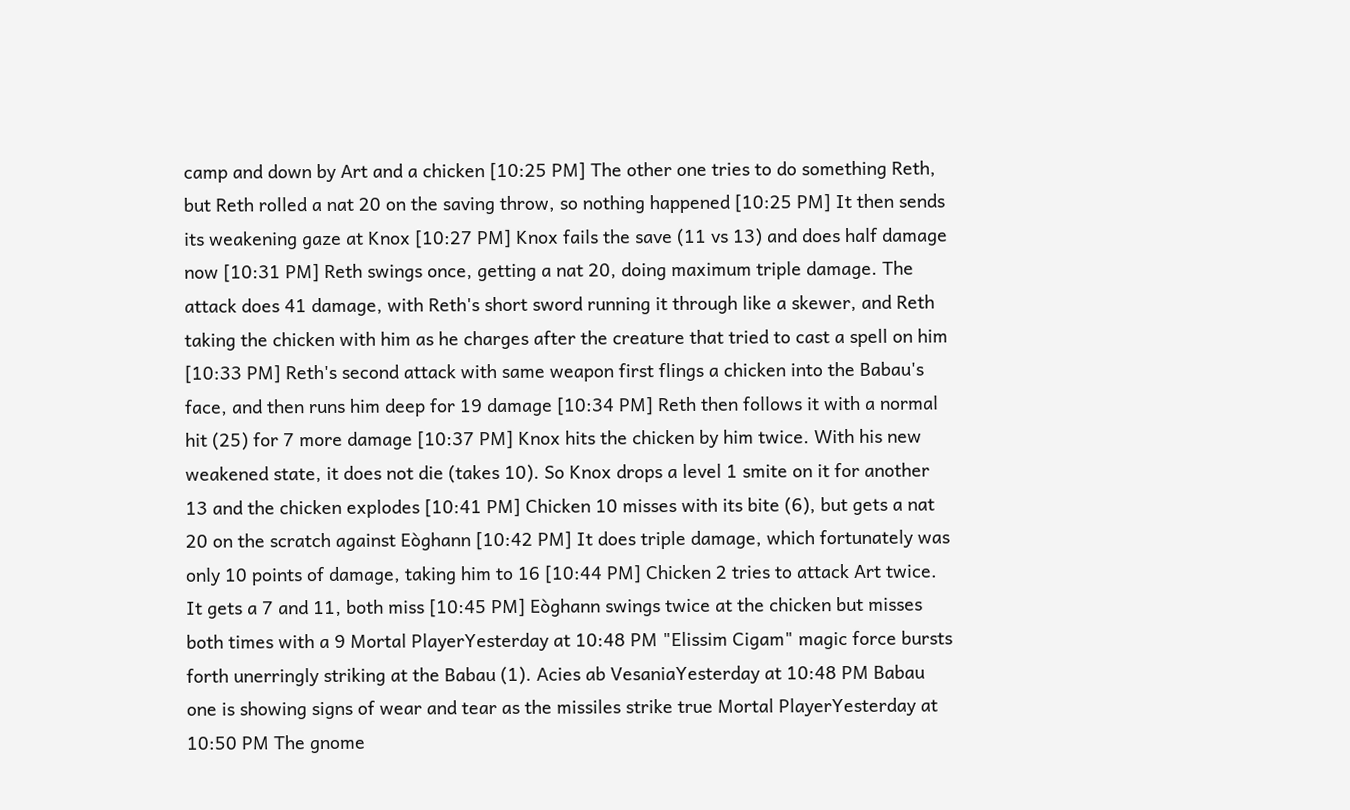camp and down by Art and a chicken [10:25 PM] The other one tries to do something Reth, but Reth rolled a nat 20 on the saving throw, so nothing happened [10:25 PM] It then sends its weakening gaze at Knox [10:27 PM] Knox fails the save (11 vs 13) and does half damage now [10:31 PM] Reth swings once, getting a nat 20, doing maximum triple damage. The attack does 41 damage, with Reth's short sword running it through like a skewer, and Reth taking the chicken with him as he charges after the creature that tried to cast a spell on him [10:33 PM] Reth's second attack with same weapon first flings a chicken into the Babau's face, and then runs him deep for 19 damage [10:34 PM] Reth then follows it with a normal hit (25) for 7 more damage [10:37 PM] Knox hits the chicken by him twice. With his new weakened state, it does not die (takes 10). So Knox drops a level 1 smite on it for another 13 and the chicken explodes [10:41 PM] Chicken 10 misses with its bite (6), but gets a nat 20 on the scratch against Eòghann [10:42 PM] It does triple damage, which fortunately was only 10 points of damage, taking him to 16 [10:44 PM] Chicken 2 tries to attack Art twice. It gets a 7 and 11, both miss [10:45 PM] Eòghann swings twice at the chicken but misses both times with a 9 Mortal PlayerYesterday at 10:48 PM "Elissim Cigam" magic force bursts forth unerringly striking at the Babau (1). Acies ab VesaniaYesterday at 10:48 PM Babau one is showing signs of wear and tear as the missiles strike true Mortal PlayerYesterday at 10:50 PM The gnome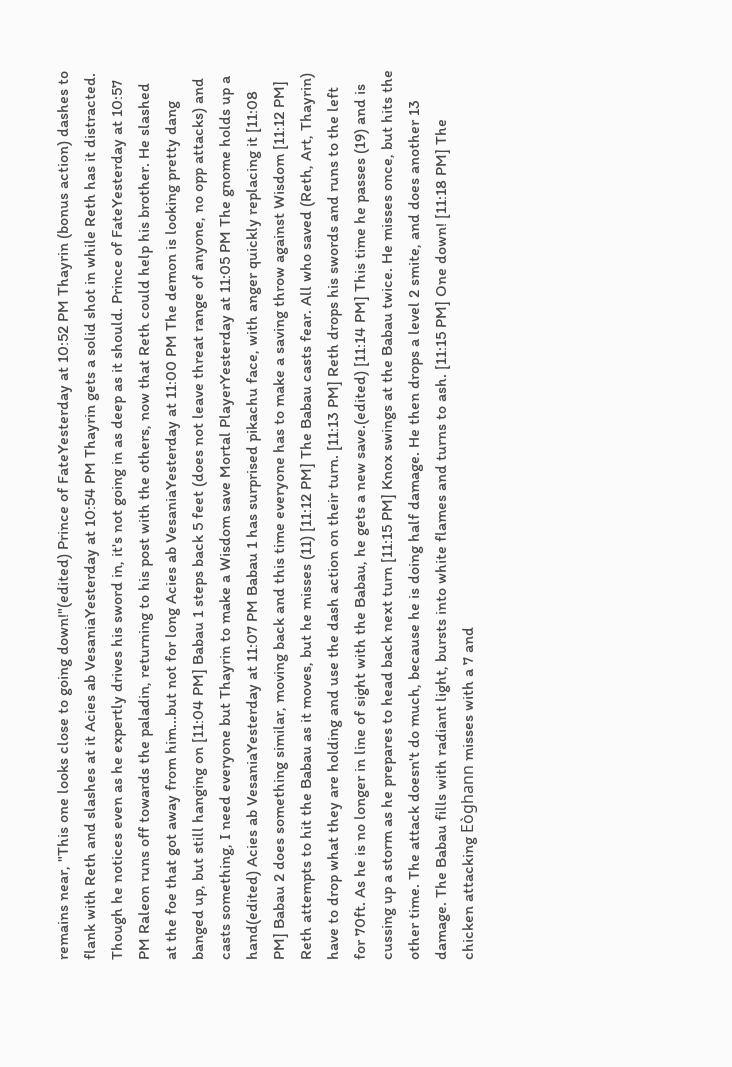remains near, "This one looks close to going down!"(edited) Prince of FateYesterday at 10:52 PM Thayrin (bonus action) dashes to flank with Reth and slashes at it Acies ab VesaniaYesterday at 10:54 PM Thayrin gets a solid shot in while Reth has it distracted. Though he notices even as he expertly drives his sword in, it's not going in as deep as it should. Prince of FateYesterday at 10:57 PM Raleon runs off towards the paladin, returning to his post with the others, now that Reth could help his brother. He slashed at the foe that got away from him...but not for long Acies ab VesaniaYesterday at 11:00 PM The demon is looking pretty dang banged up, but still hanging on [11:04 PM] Babau 1 steps back 5 feet (does not leave threat range of anyone, no opp attacks) and casts something, I need everyone but Thayrin to make a Wisdom save Mortal PlayerYesterday at 11:05 PM The gnome holds up a hand(edited) Acies ab VesaniaYesterday at 11:07 PM Babau 1 has surprised pikachu face, with anger quickly replacing it [11:08 PM] Babau 2 does something similar, moving back and this time everyone has to make a saving throw against Wisdom [11:12 PM] Reth attempts to hit the Babau as it moves, but he misses (11) [11:12 PM] The Babau casts fear. All who saved (Reth, Art, Thayrin) have to drop what they are holding and use the dash action on their turn. [11:13 PM] Reth drops his swords and runs to the left for 70ft. As he is no longer in line of sight with the Babau, he gets a new save.(edited) [11:14 PM] This time he passes (19) and is cussing up a storm as he prepares to head back next turn [11:15 PM] Knox swings at the Babau twice. He misses once, but hits the other time. The attack doesn't do much, because he is doing half damage. He then drops a level 2 smite, and does another 13 damage. The Babau fills with radiant light, bursts into white flames and turns to ash. [11:15 PM] One down! [11:18 PM] The chicken attacking Eòghann misses with a 7 and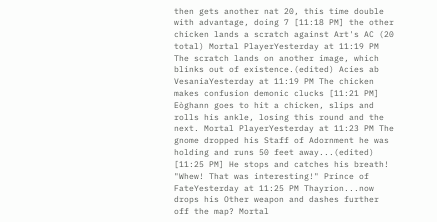then gets another nat 20, this time double with advantage, doing 7 [11:18 PM] the other chicken lands a scratch against Art's AC (20 total) Mortal PlayerYesterday at 11:19 PM The scratch lands on another image, which blinks out of existence.(edited) Acies ab VesaniaYesterday at 11:19 PM The chicken makes confusion demonic clucks [11:21 PM] Eòghann goes to hit a chicken, slips and rolls his ankle, losing this round and the next. Mortal PlayerYesterday at 11:23 PM The gnome dropped his Staff of Adornment he was holding and runs 50 feet away...(edited) [11:25 PM] He stops and catches his breath! "Whew! That was interesting!" Prince of FateYesterday at 11:25 PM Thayrion...now drops his Other weapon and dashes further off the map? Mortal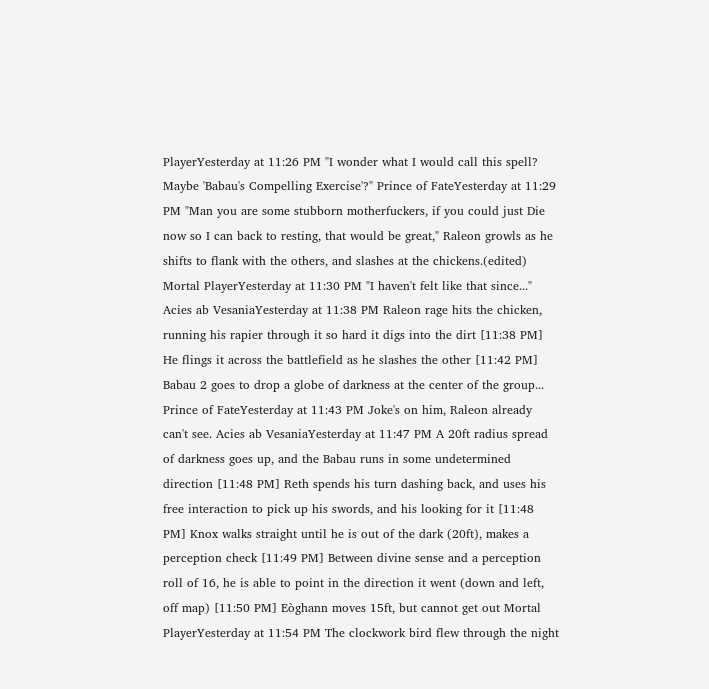PlayerYesterday at 11:26 PM "I wonder what I would call this spell? Maybe 'Babau's Compelling Exercise'?" Prince of FateYesterday at 11:29 PM "Man you are some stubborn motherfuckers, if you could just Die now so I can back to resting, that would be great," Raleon growls as he shifts to flank with the others, and slashes at the chickens.(edited) Mortal PlayerYesterday at 11:30 PM "I haven't felt like that since..." Acies ab VesaniaYesterday at 11:38 PM Raleon rage hits the chicken, running his rapier through it so hard it digs into the dirt [11:38 PM] He flings it across the battlefield as he slashes the other [11:42 PM] Babau 2 goes to drop a globe of darkness at the center of the group... Prince of FateYesterday at 11:43 PM Joke's on him, Raleon already can't see. Acies ab VesaniaYesterday at 11:47 PM A 20ft radius spread of darkness goes up, and the Babau runs in some undetermined direction [11:48 PM] Reth spends his turn dashing back, and uses his free interaction to pick up his swords, and his looking for it [11:48 PM] Knox walks straight until he is out of the dark (20ft), makes a perception check [11:49 PM] Between divine sense and a perception roll of 16, he is able to point in the direction it went (down and left, off map) [11:50 PM] Eòghann moves 15ft, but cannot get out Mortal PlayerYesterday at 11:54 PM The clockwork bird flew through the night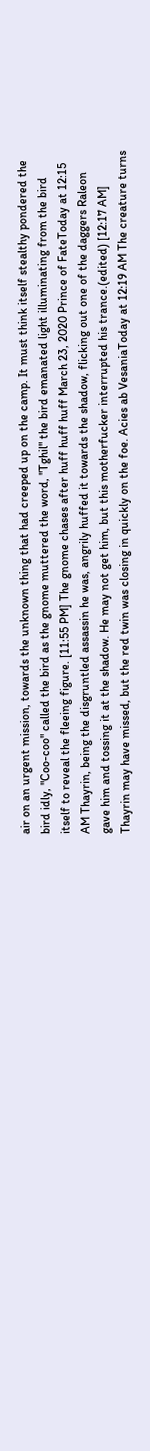air on an urgent mission, towards the unknown thing that had creeped up on the camp. It must think itself stealthy pondered the bird idly, "Coo-coo" called the bird as the gnome muttered the word, "Tghil" the bird emanated light illuminating from the bird itself to reveal the fleeing figure. [11:55 PM] The gnome chases after huff huff huff March 23, 2020 Prince of FateToday at 12:15 AM Thayrin, being the disgruntled assassin he was, angrily huffed it towards the shadow, flicking out one of the daggers Raleon gave him and tossing it at the shadow. He may not get him, but this motherfucker interrupted his trance.(edited) [12:17 AM] Thayrin may have missed, but the red twin was closing in quickly on the foe. Acies ab VesaniaToday at 12:19 AM The creature turns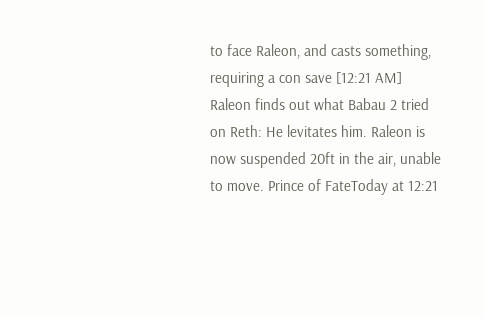to face Raleon, and casts something, requiring a con save [12:21 AM] Raleon finds out what Babau 2 tried on Reth: He levitates him. Raleon is now suspended 20ft in the air, unable to move. Prince of FateToday at 12:21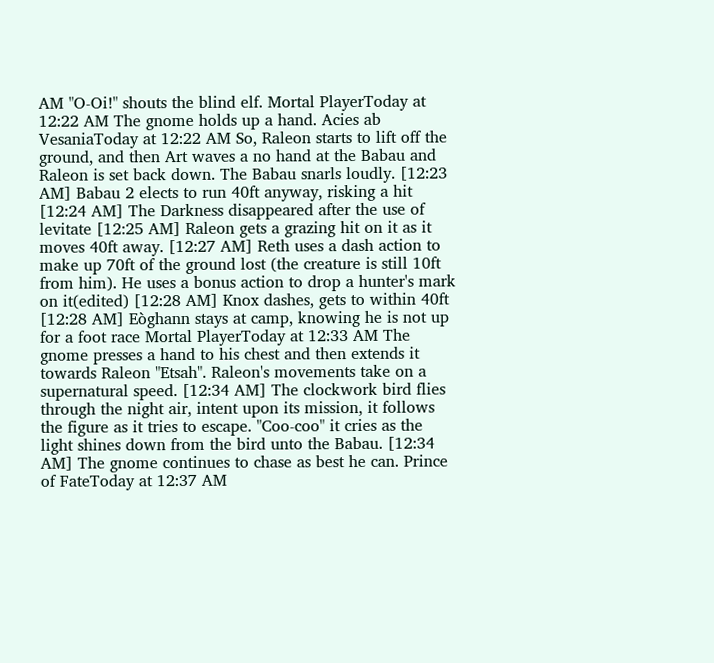AM "O-Oi!" shouts the blind elf. Mortal PlayerToday at 12:22 AM The gnome holds up a hand. Acies ab VesaniaToday at 12:22 AM So, Raleon starts to lift off the ground, and then Art waves a no hand at the Babau and Raleon is set back down. The Babau snarls loudly. [12:23 AM] Babau 2 elects to run 40ft anyway, risking a hit [12:24 AM] The Darkness disappeared after the use of levitate [12:25 AM] Raleon gets a grazing hit on it as it moves 40ft away. [12:27 AM] Reth uses a dash action to make up 70ft of the ground lost (the creature is still 10ft from him). He uses a bonus action to drop a hunter's mark on it(edited) [12:28 AM] Knox dashes, gets to within 40ft [12:28 AM] Eòghann stays at camp, knowing he is not up for a foot race Mortal PlayerToday at 12:33 AM The gnome presses a hand to his chest and then extends it towards Raleon "Etsah". Raleon's movements take on a supernatural speed. [12:34 AM] The clockwork bird flies through the night air, intent upon its mission, it follows the figure as it tries to escape. "Coo-coo" it cries as the light shines down from the bird unto the Babau. [12:34 AM] The gnome continues to chase as best he can. Prince of FateToday at 12:37 AM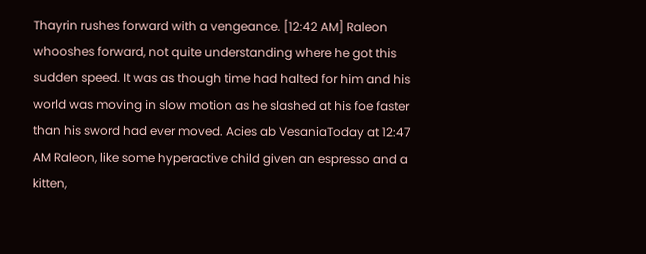Thayrin rushes forward with a vengeance. [12:42 AM] Raleon whooshes forward, not quite understanding where he got this sudden speed. It was as though time had halted for him and his world was moving in slow motion as he slashed at his foe faster than his sword had ever moved. Acies ab VesaniaToday at 12:47 AM Raleon, like some hyperactive child given an espresso and a kitten,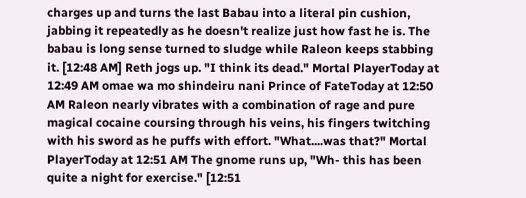charges up and turns the last Babau into a literal pin cushion, jabbing it repeatedly as he doesn't realize just how fast he is. The babau is long sense turned to sludge while Raleon keeps stabbing it. [12:48 AM] Reth jogs up. "I think its dead." Mortal PlayerToday at 12:49 AM omae wa mo shindeiru nani Prince of FateToday at 12:50 AM Raleon nearly vibrates with a combination of rage and pure magical cocaine coursing through his veins, his fingers twitching with his sword as he puffs with effort. "What....was that?" Mortal PlayerToday at 12:51 AM The gnome runs up, "Wh- this has been quite a night for exercise." [12:51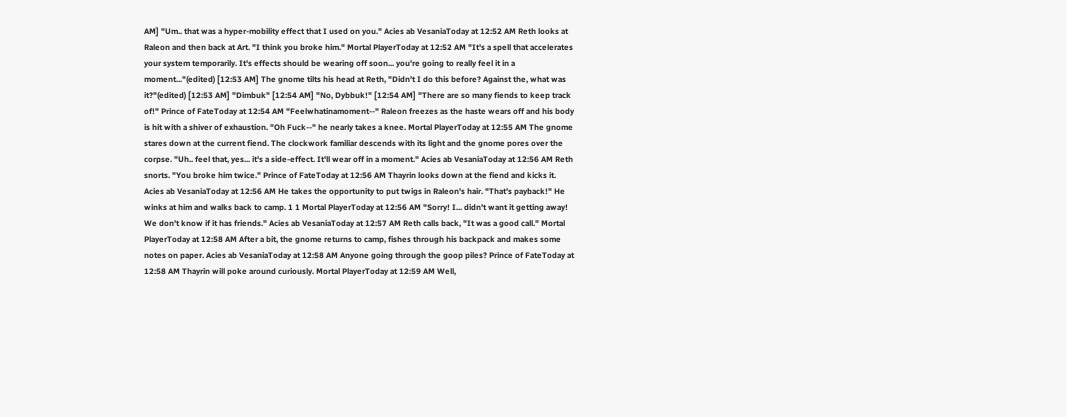AM] "Um.. that was a hyper-mobility effect that I used on you." Acies ab VesaniaToday at 12:52 AM Reth looks at Raleon and then back at Art. "I think you broke him." Mortal PlayerToday at 12:52 AM "It's a spell that accelerates your system temporarily. It's effects should be wearing off soon... you're going to really feel it in a moment..."(edited) [12:53 AM] The gnome tilts his head at Reth, "Didn't I do this before? Against the, what was it?"(edited) [12:53 AM] "Dimbuk" [12:54 AM] "No, Dybbuk!" [12:54 AM] "There are so many fiends to keep track of!" Prince of FateToday at 12:54 AM "Feelwhatinamoment--" Raleon freezes as the haste wears off and his body is hit with a shiver of exhaustion. "Oh Fuck--" he nearly takes a knee. Mortal PlayerToday at 12:55 AM The gnome stares down at the current fiend. The clockwork familiar descends with its light and the gnome pores over the corpse. "Uh.. feel that, yes... it's a side-effect. It'll wear off in a moment." Acies ab VesaniaToday at 12:56 AM Reth snorts. "You broke him twice." Prince of FateToday at 12:56 AM Thayrin looks down at the fiend and kicks it. Acies ab VesaniaToday at 12:56 AM He takes the opportunity to put twigs in Raleon's hair. "That's payback!" He winks at him and walks back to camp. 1 1 Mortal PlayerToday at 12:56 AM "Sorry! I... didn't want it getting away! We don't know if it has friends." Acies ab VesaniaToday at 12:57 AM Reth calls back, "It was a good call." Mortal PlayerToday at 12:58 AM After a bit, the gnome returns to camp, fishes through his backpack and makes some notes on paper. Acies ab VesaniaToday at 12:58 AM Anyone going through the goop piles? Prince of FateToday at 12:58 AM Thayrin will poke around curiously. Mortal PlayerToday at 12:59 AM Well,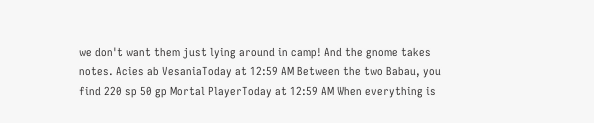we don't want them just lying around in camp! And the gnome takes notes. Acies ab VesaniaToday at 12:59 AM Between the two Babau, you find 220 sp 50 gp Mortal PlayerToday at 12:59 AM When everything is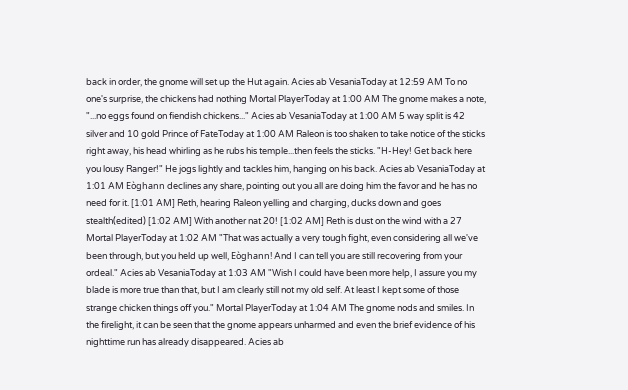back in order, the gnome will set up the Hut again. Acies ab VesaniaToday at 12:59 AM To no one's surprise, the chickens had nothing Mortal PlayerToday at 1:00 AM The gnome makes a note, "...no eggs found on fiendish chickens..." Acies ab VesaniaToday at 1:00 AM 5 way split is 42 silver and 10 gold Prince of FateToday at 1:00 AM Raleon is too shaken to take notice of the sticks right away, his head whirling as he rubs his temple...then feels the sticks. "H-Hey! Get back here you lousy Ranger!" He jogs lightly and tackles him, hanging on his back. Acies ab VesaniaToday at 1:01 AM Eòghann declines any share, pointing out you all are doing him the favor and he has no need for it. [1:01 AM] Reth, hearing Raleon yelling and charging, ducks down and goes stealth(edited) [1:02 AM] With another nat 20! [1:02 AM] Reth is dust on the wind with a 27 Mortal PlayerToday at 1:02 AM "That was actually a very tough fight, even considering all we've been through, but you held up well, Eòghann! And I can tell you are still recovering from your ordeal." Acies ab VesaniaToday at 1:03 AM "Wish I could have been more help, I assure you my blade is more true than that, but I am clearly still not my old self. At least I kept some of those strange chicken things off you." Mortal PlayerToday at 1:04 AM The gnome nods and smiles. In the firelight, it can be seen that the gnome appears unharmed and even the brief evidence of his nighttime run has already disappeared. Acies ab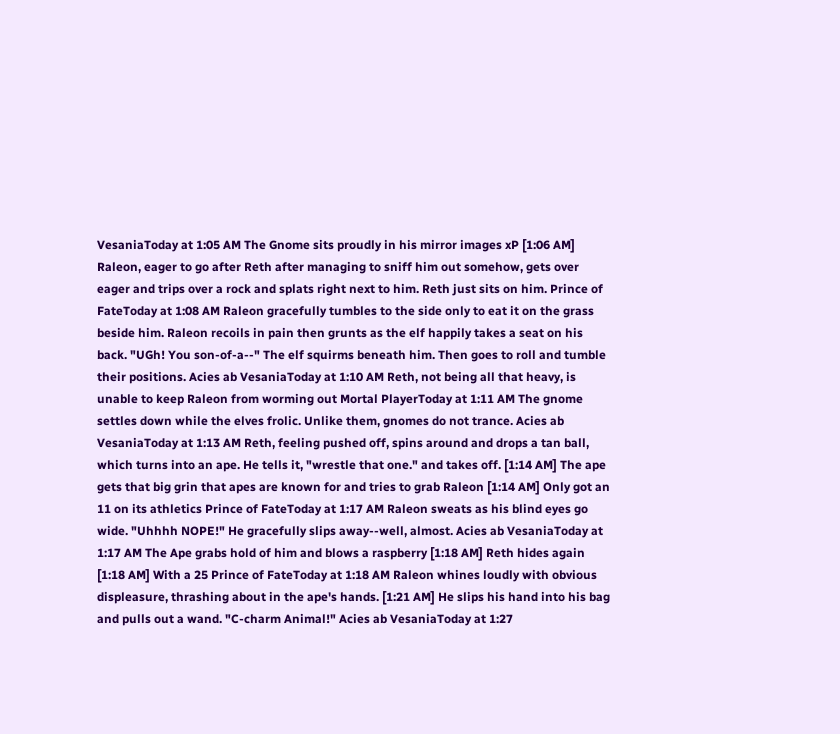VesaniaToday at 1:05 AM The Gnome sits proudly in his mirror images xP [1:06 AM] Raleon, eager to go after Reth after managing to sniff him out somehow, gets over eager and trips over a rock and splats right next to him. Reth just sits on him. Prince of FateToday at 1:08 AM Raleon gracefully tumbles to the side only to eat it on the grass beside him. Raleon recoils in pain then grunts as the elf happily takes a seat on his back. "UGh! You son-of-a--" The elf squirms beneath him. Then goes to roll and tumble their positions. Acies ab VesaniaToday at 1:10 AM Reth, not being all that heavy, is unable to keep Raleon from worming out Mortal PlayerToday at 1:11 AM The gnome settles down while the elves frolic. Unlike them, gnomes do not trance. Acies ab VesaniaToday at 1:13 AM Reth, feeling pushed off, spins around and drops a tan ball, which turns into an ape. He tells it, "wrestle that one." and takes off. [1:14 AM] The ape gets that big grin that apes are known for and tries to grab Raleon [1:14 AM] Only got an 11 on its athletics Prince of FateToday at 1:17 AM Raleon sweats as his blind eyes go wide. "Uhhhh NOPE!" He gracefully slips away--well, almost. Acies ab VesaniaToday at 1:17 AM The Ape grabs hold of him and blows a raspberry [1:18 AM] Reth hides again [1:18 AM] With a 25 Prince of FateToday at 1:18 AM Raleon whines loudly with obvious displeasure, thrashing about in the ape's hands. [1:21 AM] He slips his hand into his bag and pulls out a wand. "C-charm Animal!" Acies ab VesaniaToday at 1:27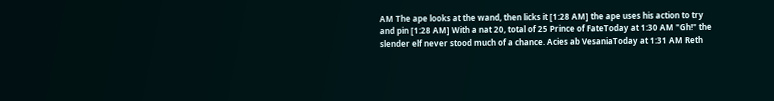AM The ape looks at the wand, then licks it [1:28 AM] the ape uses his action to try and pin [1:28 AM] With a nat 20, total of 25 Prince of FateToday at 1:30 AM "Gh!" the slender elf never stood much of a chance. Acies ab VesaniaToday at 1:31 AM Reth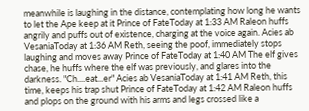meanwhile is laughing in the distance, contemplating how long he wants to let the Ape keep at it Prince of FateToday at 1:33 AM Raleon huffs angrily and puffs out of existence, charging at the voice again. Acies ab VesaniaToday at 1:36 AM Reth, seeing the poof, immediately stops laughing and moves away Prince of FateToday at 1:40 AM The elf gives chase, he huffs where the elf was previously, and glares into the darkness. "Ch....eat...er" Acies ab VesaniaToday at 1:41 AM Reth, this time, keeps his trap shut Prince of FateToday at 1:42 AM Raleon huffs and plops on the ground with his arms and legs crossed like a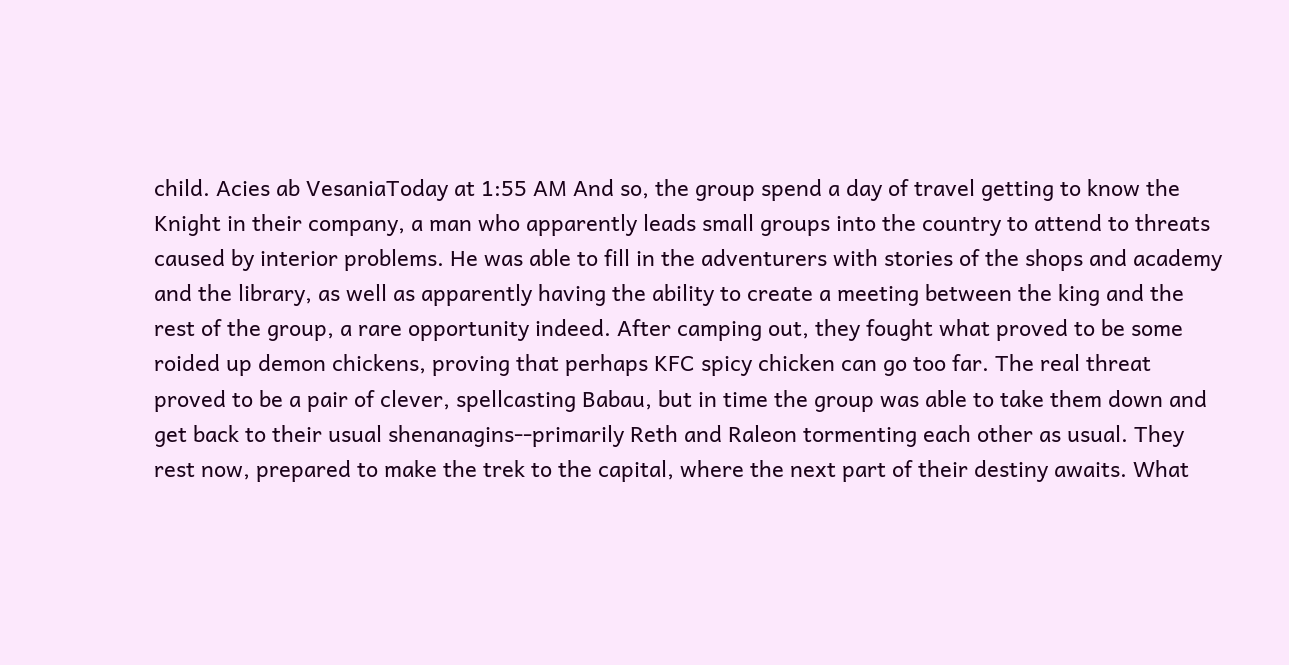child. Acies ab VesaniaToday at 1:55 AM And so, the group spend a day of travel getting to know the Knight in their company, a man who apparently leads small groups into the country to attend to threats caused by interior problems. He was able to fill in the adventurers with stories of the shops and academy and the library, as well as apparently having the ability to create a meeting between the king and the rest of the group, a rare opportunity indeed. After camping out, they fought what proved to be some roided up demon chickens, proving that perhaps KFC spicy chicken can go too far. The real threat proved to be a pair of clever, spellcasting Babau, but in time the group was able to take them down and get back to their usual shenanagins--primarily Reth and Raleon tormenting each other as usual. They rest now, prepared to make the trek to the capital, where the next part of their destiny awaits. What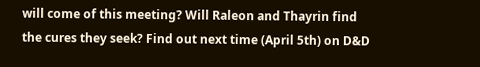will come of this meeting? Will Raleon and Thayrin find the cures they seek? Find out next time (April 5th) on D&D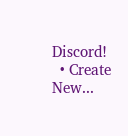Discord!
  • Create New...